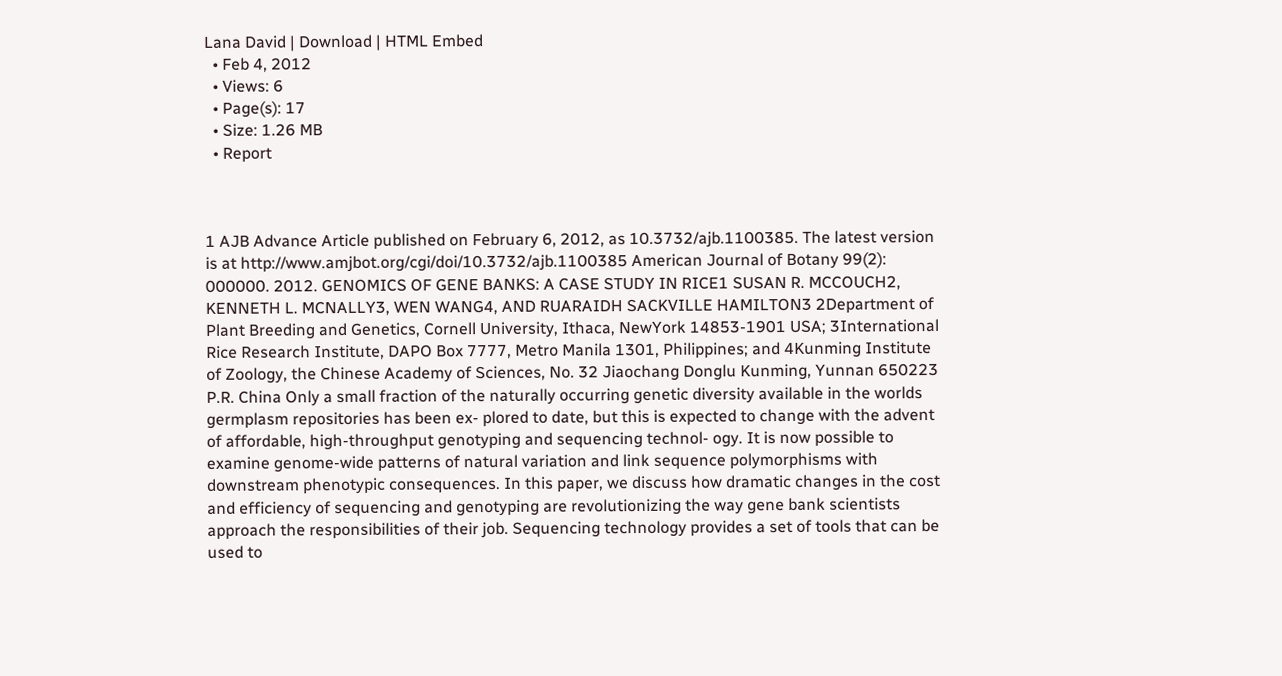Lana David | Download | HTML Embed
  • Feb 4, 2012
  • Views: 6
  • Page(s): 17
  • Size: 1.26 MB
  • Report



1 AJB Advance Article published on February 6, 2012, as 10.3732/ajb.1100385. The latest version is at http://www.amjbot.org/cgi/doi/10.3732/ajb.1100385 American Journal of Botany 99(2): 000000. 2012. GENOMICS OF GENE BANKS: A CASE STUDY IN RICE1 SUSAN R. MCCOUCH2, KENNETH L. MCNALLY3, WEN WANG4, AND RUARAIDH SACKVILLE HAMILTON3 2Department of Plant Breeding and Genetics, Cornell University, Ithaca, NewYork 14853-1901 USA; 3International Rice Research Institute, DAPO Box 7777, Metro Manila 1301, Philippines; and 4Kunming Institute of Zoology, the Chinese Academy of Sciences, No. 32 Jiaochang Donglu Kunming, Yunnan 650223 P.R. China Only a small fraction of the naturally occurring genetic diversity available in the worlds germplasm repositories has been ex- plored to date, but this is expected to change with the advent of affordable, high-throughput genotyping and sequencing technol- ogy. It is now possible to examine genome-wide patterns of natural variation and link sequence polymorphisms with downstream phenotypic consequences. In this paper, we discuss how dramatic changes in the cost and efficiency of sequencing and genotyping are revolutionizing the way gene bank scientists approach the responsibilities of their job. Sequencing technology provides a set of tools that can be used to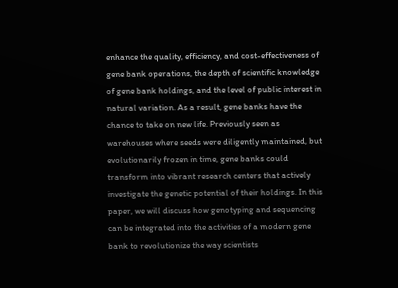enhance the quality, efficiency, and cost-effectiveness of gene bank operations, the depth of scientific knowledge of gene bank holdings, and the level of public interest in natural variation. As a result, gene banks have the chance to take on new life. Previously seen as warehouses where seeds were diligently maintained, but evolutionarily frozen in time, gene banks could transform into vibrant research centers that actively investigate the genetic potential of their holdings. In this paper, we will discuss how genotyping and sequencing can be integrated into the activities of a modern gene bank to revolutionize the way scientists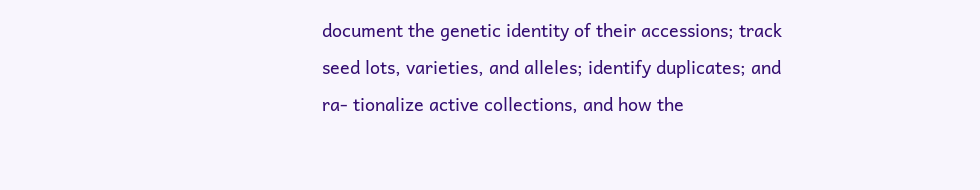document the genetic identity of their accessions; track seed lots, varieties, and alleles; identify duplicates; and ra- tionalize active collections, and how the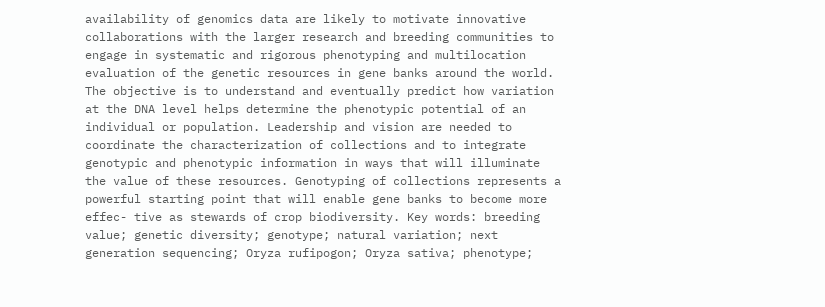availability of genomics data are likely to motivate innovative collaborations with the larger research and breeding communities to engage in systematic and rigorous phenotyping and multilocation evaluation of the genetic resources in gene banks around the world. The objective is to understand and eventually predict how variation at the DNA level helps determine the phenotypic potential of an individual or population. Leadership and vision are needed to coordinate the characterization of collections and to integrate genotypic and phenotypic information in ways that will illuminate the value of these resources. Genotyping of collections represents a powerful starting point that will enable gene banks to become more effec- tive as stewards of crop biodiversity. Key words: breeding value; genetic diversity; genotype; natural variation; next generation sequencing; Oryza rufipogon; Oryza sativa; phenotype;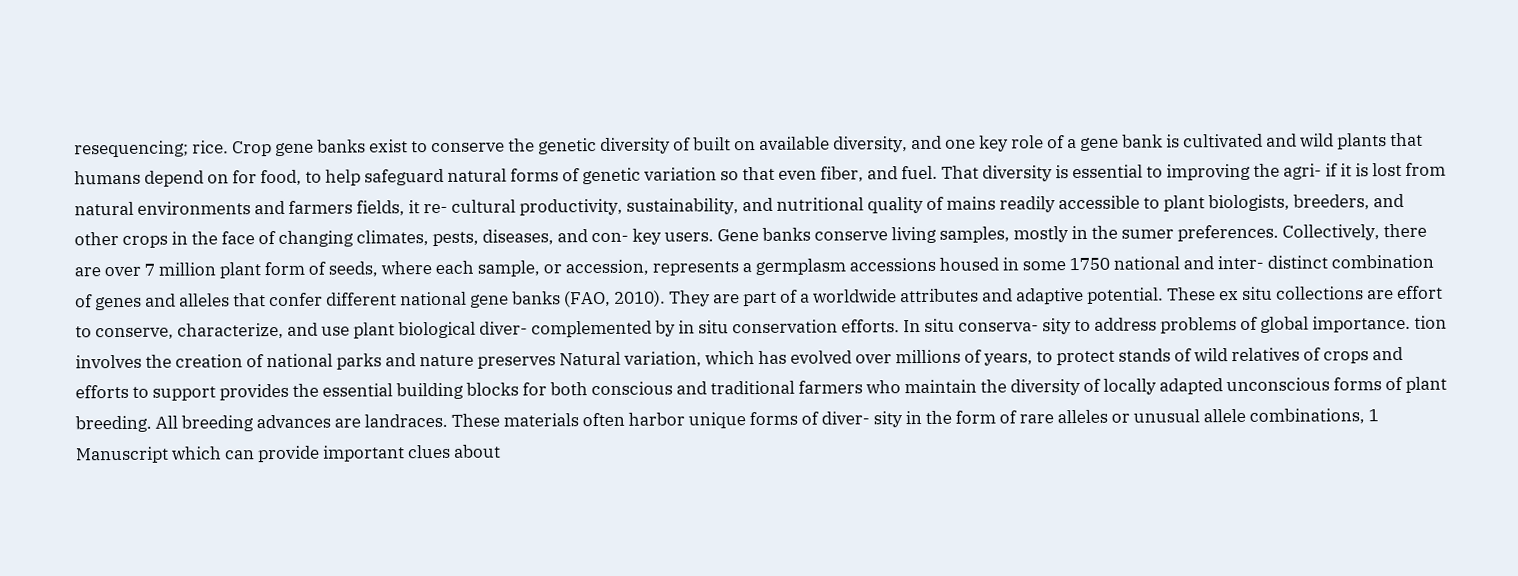resequencing; rice. Crop gene banks exist to conserve the genetic diversity of built on available diversity, and one key role of a gene bank is cultivated and wild plants that humans depend on for food, to help safeguard natural forms of genetic variation so that even fiber, and fuel. That diversity is essential to improving the agri- if it is lost from natural environments and farmers fields, it re- cultural productivity, sustainability, and nutritional quality of mains readily accessible to plant biologists, breeders, and other crops in the face of changing climates, pests, diseases, and con- key users. Gene banks conserve living samples, mostly in the sumer preferences. Collectively, there are over 7 million plant form of seeds, where each sample, or accession, represents a germplasm accessions housed in some 1750 national and inter- distinct combination of genes and alleles that confer different national gene banks (FAO, 2010). They are part of a worldwide attributes and adaptive potential. These ex situ collections are effort to conserve, characterize, and use plant biological diver- complemented by in situ conservation efforts. In situ conserva- sity to address problems of global importance. tion involves the creation of national parks and nature preserves Natural variation, which has evolved over millions of years, to protect stands of wild relatives of crops and efforts to support provides the essential building blocks for both conscious and traditional farmers who maintain the diversity of locally adapted unconscious forms of plant breeding. All breeding advances are landraces. These materials often harbor unique forms of diver- sity in the form of rare alleles or unusual allele combinations, 1 Manuscript which can provide important clues about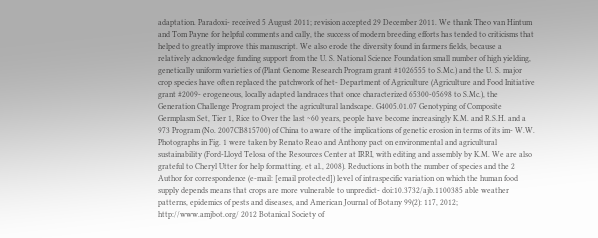adaptation. Paradoxi- received 5 August 2011; revision accepted 29 December 2011. We thank Theo van Hintum and Tom Payne for helpful comments and cally, the success of modern breeding efforts has tended to criticisms that helped to greatly improve this manuscript. We also erode the diversity found in farmers fields, because a relatively acknowledge funding support from the U. S. National Science Foundation small number of high yielding, genetically uniform varieties of (Plant Genome Research Program grant #1026555 to S.Mc.) and the U. S. major crop species have often replaced the patchwork of het- Department of Agriculture (Agriculture and Food Initiative grant #2009- erogeneous, locally adapted landraces that once characterized 65300-05698 to S.Mc.), the Generation Challenge Program project the agricultural landscape. G4005.01.07 Genotyping of Composite Germplasm Set, Tier 1, Rice to Over the last ~60 years, people have become increasingly K.M. and R.S.H. and a 973 Program (No. 2007CB815700) of China to aware of the implications of genetic erosion in terms of its im- W.W. Photographs in Fig. 1 were taken by Renato Reao and Anthony pact on environmental and agricultural sustainability (Ford-Lloyd Telosa of the Resources Center at IRRI, with editing and assembly by K.M. We are also grateful to Cheryl Utter for help formatting. et al., 2008). Reductions in both the number of species and the 2 Author for correspondence (e-mail: [email protected]) level of intraspecific variation on which the human food supply depends means that crops are more vulnerable to unpredict- doi:10.3732/ajb.1100385 able weather patterns, epidemics of pests and diseases, and American Journal of Botany 99(2): 117, 2012; http://www.amjbot.org/ 2012 Botanical Society of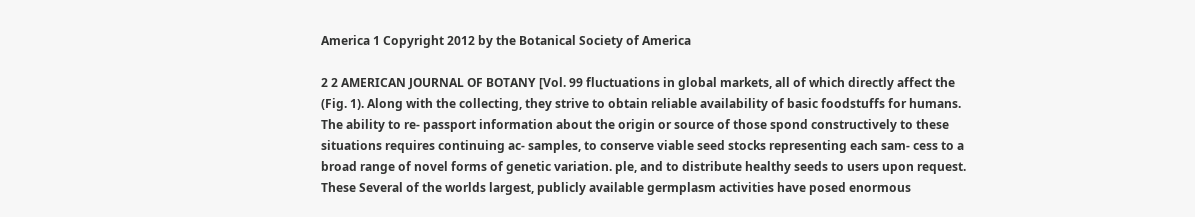America 1 Copyright 2012 by the Botanical Society of America

2 2 AMERICAN JOURNAL OF BOTANY [Vol. 99 fluctuations in global markets, all of which directly affect the (Fig. 1). Along with the collecting, they strive to obtain reliable availability of basic foodstuffs for humans. The ability to re- passport information about the origin or source of those spond constructively to these situations requires continuing ac- samples, to conserve viable seed stocks representing each sam- cess to a broad range of novel forms of genetic variation. ple, and to distribute healthy seeds to users upon request. These Several of the worlds largest, publicly available germplasm activities have posed enormous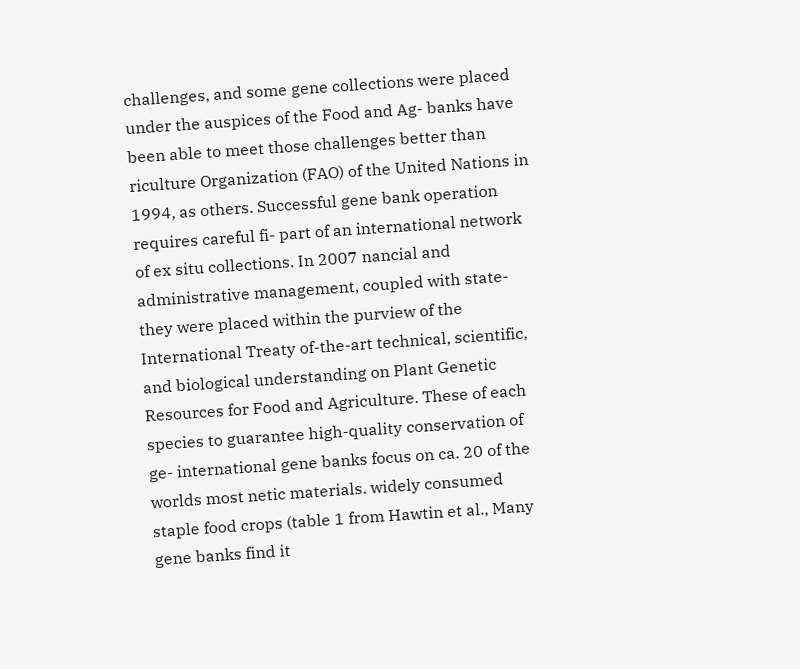challenges, and some gene collections were placed under the auspices of the Food and Ag- banks have been able to meet those challenges better than riculture Organization (FAO) of the United Nations in 1994, as others. Successful gene bank operation requires careful fi- part of an international network of ex situ collections. In 2007 nancial and administrative management, coupled with state- they were placed within the purview of the International Treaty of-the-art technical, scientific, and biological understanding on Plant Genetic Resources for Food and Agriculture. These of each species to guarantee high-quality conservation of ge- international gene banks focus on ca. 20 of the worlds most netic materials. widely consumed staple food crops (table 1 from Hawtin et al., Many gene banks find it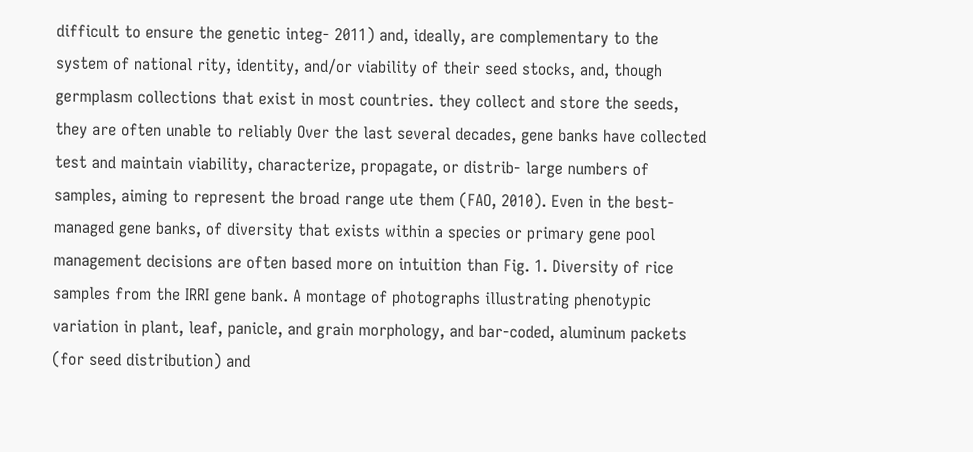difficult to ensure the genetic integ- 2011) and, ideally, are complementary to the system of national rity, identity, and/or viability of their seed stocks, and, though germplasm collections that exist in most countries. they collect and store the seeds, they are often unable to reliably Over the last several decades, gene banks have collected test and maintain viability, characterize, propagate, or distrib- large numbers of samples, aiming to represent the broad range ute them (FAO, 2010). Even in the best-managed gene banks, of diversity that exists within a species or primary gene pool management decisions are often based more on intuition than Fig. 1. Diversity of rice samples from the IRRI gene bank. A montage of photographs illustrating phenotypic variation in plant, leaf, panicle, and grain morphology, and bar-coded, aluminum packets (for seed distribution) and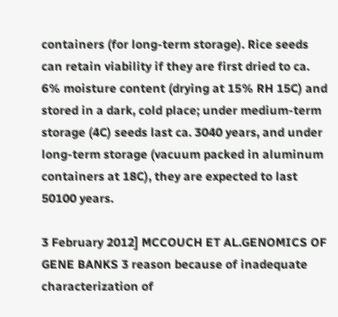containers (for long-term storage). Rice seeds can retain viability if they are first dried to ca. 6% moisture content (drying at 15% RH 15C) and stored in a dark, cold place; under medium-term storage (4C) seeds last ca. 3040 years, and under long-term storage (vacuum packed in aluminum containers at 18C), they are expected to last 50100 years.

3 February 2012] MCCOUCH ET AL.GENOMICS OF GENE BANKS 3 reason because of inadequate characterization of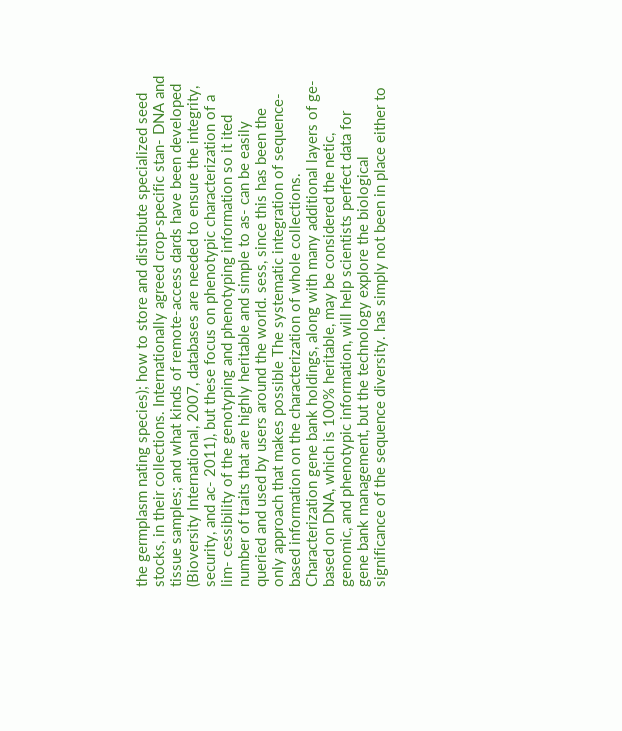the germplasm nating species); how to store and distribute specialized seed stocks, in their collections. Internationally agreed crop-specific stan- DNA and tissue samples; and what kinds of remote-access dards have been developed (Bioversity International, 2007, databases are needed to ensure the integrity, security, and ac- 2011), but these focus on phenotypic characterization of a lim- cessibility of the genotyping and phenotyping information so it ited number of traits that are highly heritable and simple to as- can be easily queried and used by users around the world. sess, since this has been the only approach that makes possible The systematic integration of sequence-based information on the characterization of whole collections. Characterization gene bank holdings, along with many additional layers of ge- based on DNA, which is 100% heritable, may be considered the netic, genomic, and phenotypic information, will help scientists perfect data for gene bank management, but the technology explore the biological significance of the sequence diversity. has simply not been in place either to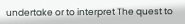undertake or to interpret The quest to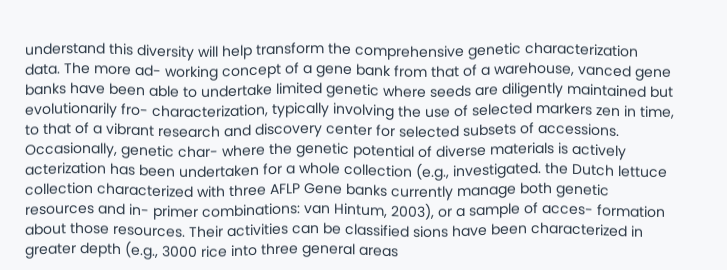understand this diversity will help transform the comprehensive genetic characterization data. The more ad- working concept of a gene bank from that of a warehouse, vanced gene banks have been able to undertake limited genetic where seeds are diligently maintained but evolutionarily fro- characterization, typically involving the use of selected markers zen in time, to that of a vibrant research and discovery center for selected subsets of accessions. Occasionally, genetic char- where the genetic potential of diverse materials is actively acterization has been undertaken for a whole collection (e.g., investigated. the Dutch lettuce collection characterized with three AFLP Gene banks currently manage both genetic resources and in- primer combinations: van Hintum, 2003), or a sample of acces- formation about those resources. Their activities can be classified sions have been characterized in greater depth (e.g., 3000 rice into three general areas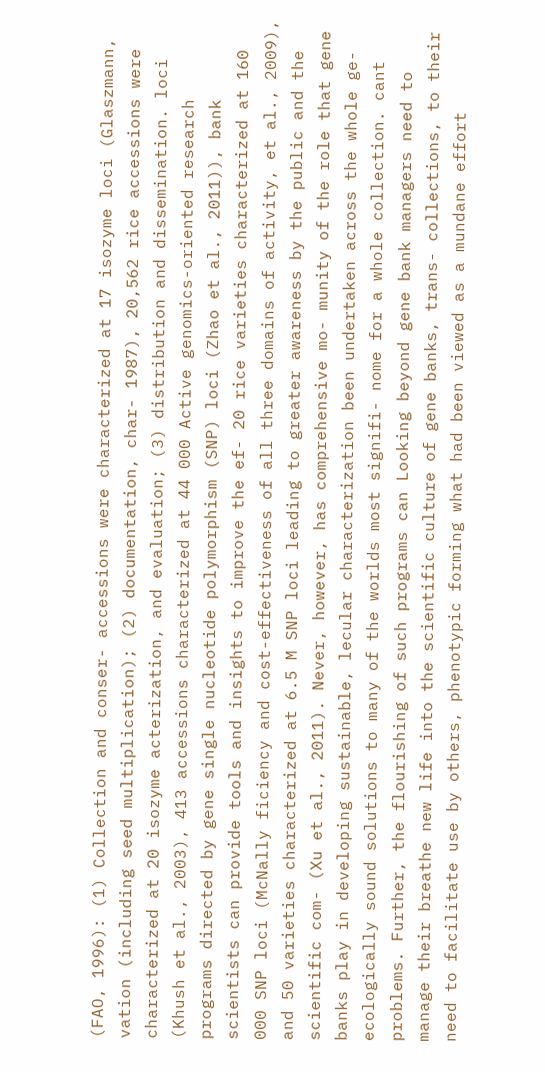(FAO, 1996): (1) Collection and conser- accessions were characterized at 17 isozyme loci (Glaszmann, vation (including seed multiplication); (2) documentation, char- 1987), 20,562 rice accessions were characterized at 20 isozyme acterization, and evaluation; (3) distribution and dissemination. loci (Khush et al., 2003), 413 accessions characterized at 44 000 Active genomics-oriented research programs directed by gene single nucleotide polymorphism (SNP) loci (Zhao et al., 2011)), bank scientists can provide tools and insights to improve the ef- 20 rice varieties characterized at 160 000 SNP loci (McNally ficiency and cost-effectiveness of all three domains of activity, et al., 2009), and 50 varieties characterized at 6.5 M SNP loci leading to greater awareness by the public and the scientific com- (Xu et al., 2011). Never, however, has comprehensive mo- munity of the role that gene banks play in developing sustainable, lecular characterization been undertaken across the whole ge- ecologically sound solutions to many of the worlds most signifi- nome for a whole collection. cant problems. Further, the flourishing of such programs can Looking beyond gene bank managers need to manage their breathe new life into the scientific culture of gene banks, trans- collections, to their need to facilitate use by others, phenotypic forming what had been viewed as a mundane effort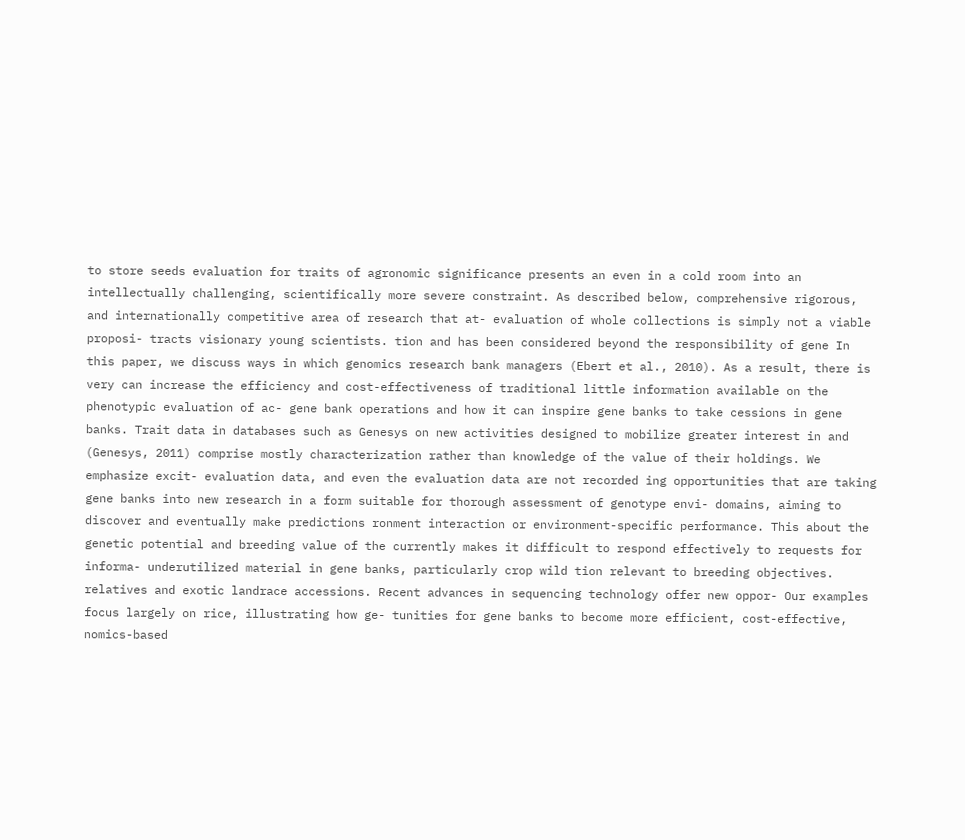to store seeds evaluation for traits of agronomic significance presents an even in a cold room into an intellectually challenging, scientifically more severe constraint. As described below, comprehensive rigorous, and internationally competitive area of research that at- evaluation of whole collections is simply not a viable proposi- tracts visionary young scientists. tion and has been considered beyond the responsibility of gene In this paper, we discuss ways in which genomics research bank managers (Ebert et al., 2010). As a result, there is very can increase the efficiency and cost-effectiveness of traditional little information available on the phenotypic evaluation of ac- gene bank operations and how it can inspire gene banks to take cessions in gene banks. Trait data in databases such as Genesys on new activities designed to mobilize greater interest in and (Genesys, 2011) comprise mostly characterization rather than knowledge of the value of their holdings. We emphasize excit- evaluation data, and even the evaluation data are not recorded ing opportunities that are taking gene banks into new research in a form suitable for thorough assessment of genotype envi- domains, aiming to discover and eventually make predictions ronment interaction or environment-specific performance. This about the genetic potential and breeding value of the currently makes it difficult to respond effectively to requests for informa- underutilized material in gene banks, particularly crop wild tion relevant to breeding objectives. relatives and exotic landrace accessions. Recent advances in sequencing technology offer new oppor- Our examples focus largely on rice, illustrating how ge- tunities for gene banks to become more efficient, cost-effective, nomics-based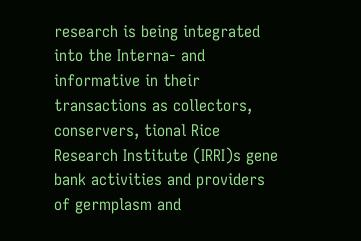research is being integrated into the Interna- and informative in their transactions as collectors, conservers, tional Rice Research Institute (IRRI)s gene bank activities and providers of germplasm and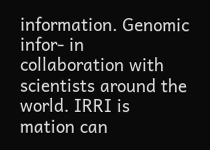information. Genomic infor- in collaboration with scientists around the world. IRRI is mation can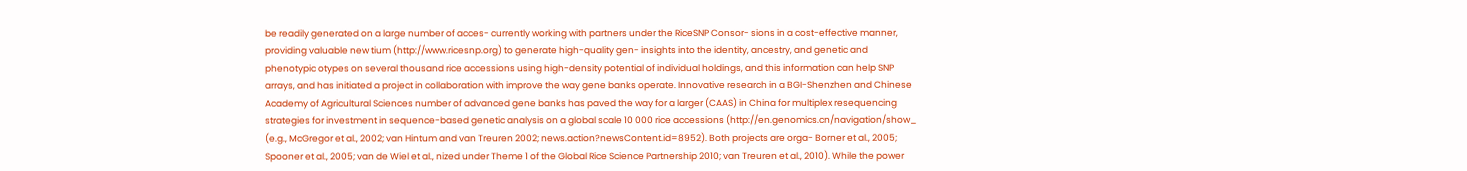be readily generated on a large number of acces- currently working with partners under the RiceSNP Consor- sions in a cost-effective manner, providing valuable new tium (http://www.ricesnp.org) to generate high-quality gen- insights into the identity, ancestry, and genetic and phenotypic otypes on several thousand rice accessions using high-density potential of individual holdings, and this information can help SNP arrays, and has initiated a project in collaboration with improve the way gene banks operate. Innovative research in a BGI-Shenzhen and Chinese Academy of Agricultural Sciences number of advanced gene banks has paved the way for a larger (CAAS) in China for multiplex resequencing strategies for investment in sequence-based genetic analysis on a global scale 10 000 rice accessions (http://en.genomics.cn/navigation/show_ (e.g., McGregor et al., 2002; van Hintum and van Treuren 2002; news.action?newsContent.id=8952). Both projects are orga- Borner et al., 2005; Spooner et al., 2005; van de Wiel et al., nized under Theme 1 of the Global Rice Science Partnership 2010; van Treuren et al., 2010). While the power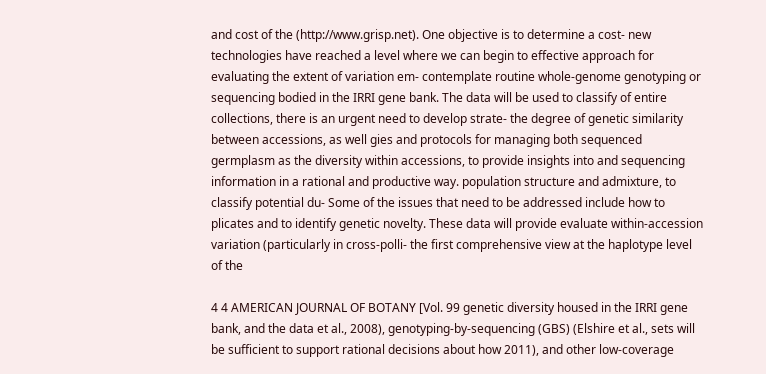and cost of the (http://www.grisp.net). One objective is to determine a cost- new technologies have reached a level where we can begin to effective approach for evaluating the extent of variation em- contemplate routine whole-genome genotyping or sequencing bodied in the IRRI gene bank. The data will be used to classify of entire collections, there is an urgent need to develop strate- the degree of genetic similarity between accessions, as well gies and protocols for managing both sequenced germplasm as the diversity within accessions, to provide insights into and sequencing information in a rational and productive way. population structure and admixture, to classify potential du- Some of the issues that need to be addressed include how to plicates and to identify genetic novelty. These data will provide evaluate within-accession variation (particularly in cross-polli- the first comprehensive view at the haplotype level of the

4 4 AMERICAN JOURNAL OF BOTANY [Vol. 99 genetic diversity housed in the IRRI gene bank, and the data et al., 2008), genotyping-by-sequencing (GBS) (Elshire et al., sets will be sufficient to support rational decisions about how 2011), and other low-coverage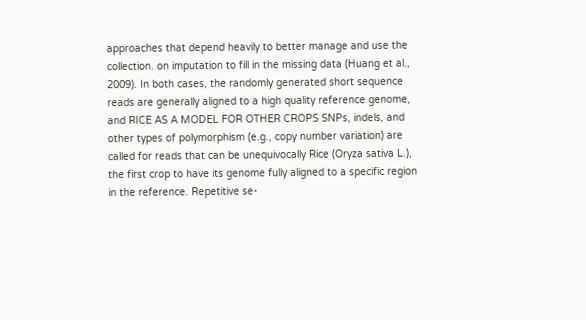approaches that depend heavily to better manage and use the collection. on imputation to fill in the missing data (Huang et al., 2009). In both cases, the randomly generated short sequence reads are generally aligned to a high quality reference genome, and RICE AS A MODEL FOR OTHER CROPS SNPs, indels, and other types of polymorphism (e.g., copy number variation) are called for reads that can be unequivocally Rice (Oryza sativa L.), the first crop to have its genome fully aligned to a specific region in the reference. Repetitive se-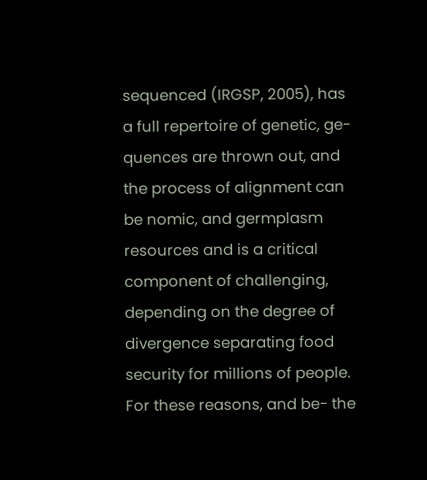sequenced (IRGSP, 2005), has a full repertoire of genetic, ge- quences are thrown out, and the process of alignment can be nomic, and germplasm resources and is a critical component of challenging, depending on the degree of divergence separating food security for millions of people. For these reasons, and be- the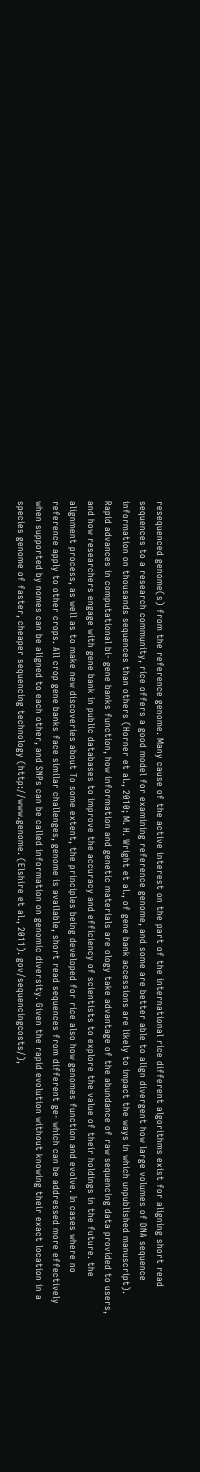resequenced genome(s) from the reference genome. Many cause of the active interest on the part of the international rice different algorithms exist for aligning short read sequences to a research community, rice offers a good model for examining reference genome, and some are better able to align divergent how large volumes of DNA sequence information on thousands sequences than others (Horner et al., 2010; M. H. Wright et al., of gene bank accessions are likely to impact the ways in which unpublished manuscript). Rapid advances in computational bi- gene banks function, how information and genetic materials are ology take advantage of the abundance of raw sequencing data provided to users, and how researchers engage with gene bank in public databases to improve the accuracy and efficiency of scientists to explore the value of their holdings in the future. the alignment process, as well as to make new discoveries about To some extent, the principles being developed for rice also how genomes function and evolve. In cases where no reference apply to other crops. All crop gene banks face similar challenges, genome is available, short read sequences from different ge- which can be addressed more effectively when supported by nomes can be aligned to each other, and SNPs can be called information on genomic diversity. Given the rapid evolution without knowing their exact location in a species genome of faster, cheaper sequencing technology (http://www.genome. (Elshire et al., 2011). gov/sequencingcosts/),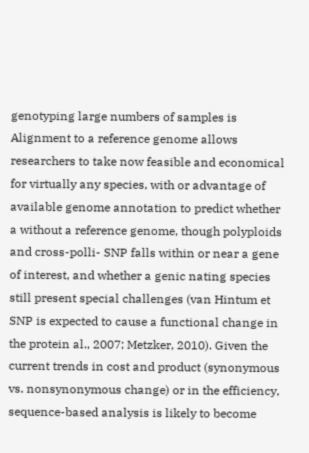genotyping large numbers of samples is Alignment to a reference genome allows researchers to take now feasible and economical for virtually any species, with or advantage of available genome annotation to predict whether a without a reference genome, though polyploids and cross-polli- SNP falls within or near a gene of interest, and whether a genic nating species still present special challenges (van Hintum et SNP is expected to cause a functional change in the protein al., 2007; Metzker, 2010). Given the current trends in cost and product (synonymous vs. nonsynonymous change) or in the efficiency, sequence-based analysis is likely to become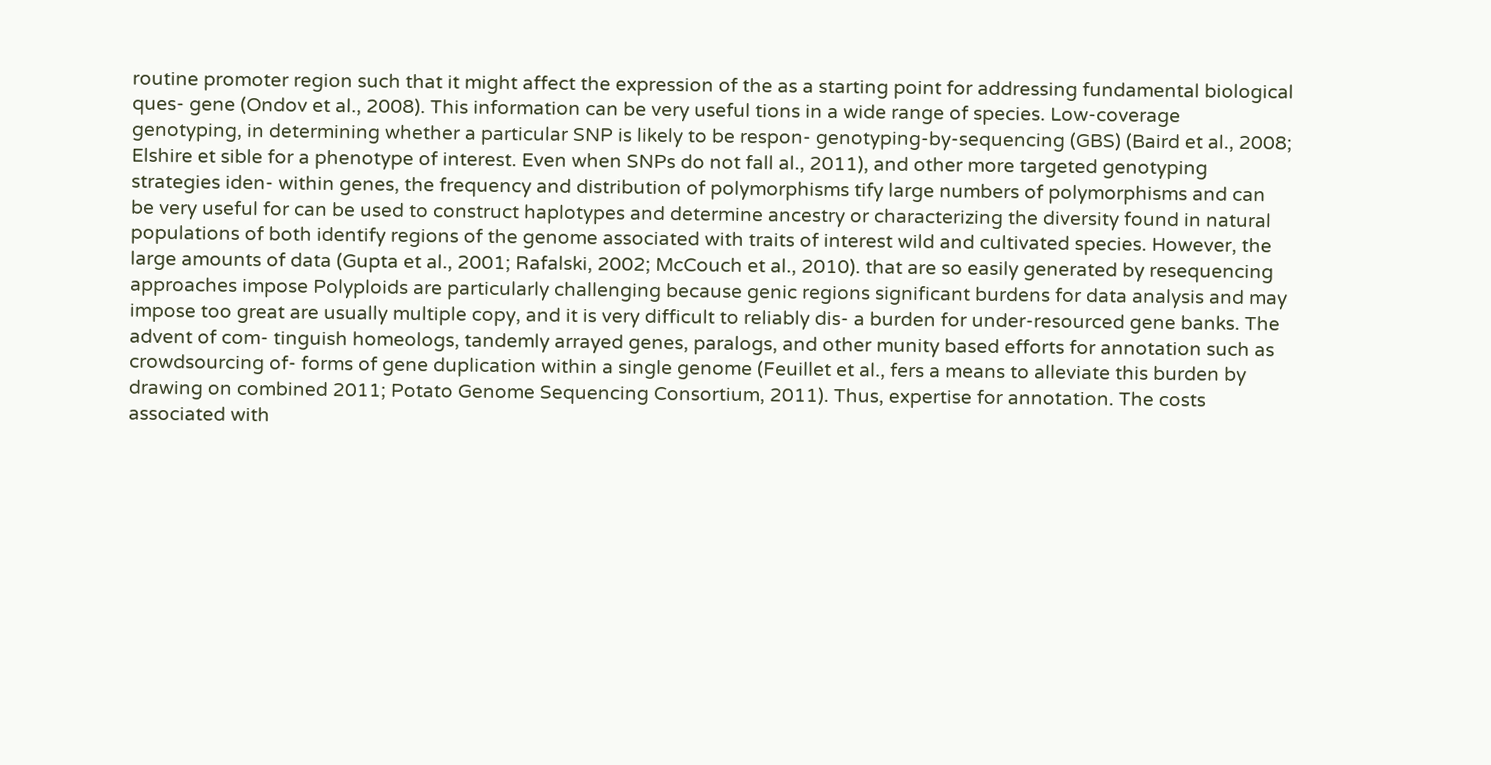routine promoter region such that it might affect the expression of the as a starting point for addressing fundamental biological ques- gene (Ondov et al., 2008). This information can be very useful tions in a wide range of species. Low-coverage genotyping, in determining whether a particular SNP is likely to be respon- genotyping-by-sequencing (GBS) (Baird et al., 2008; Elshire et sible for a phenotype of interest. Even when SNPs do not fall al., 2011), and other more targeted genotyping strategies iden- within genes, the frequency and distribution of polymorphisms tify large numbers of polymorphisms and can be very useful for can be used to construct haplotypes and determine ancestry or characterizing the diversity found in natural populations of both identify regions of the genome associated with traits of interest wild and cultivated species. However, the large amounts of data (Gupta et al., 2001; Rafalski, 2002; McCouch et al., 2010). that are so easily generated by resequencing approaches impose Polyploids are particularly challenging because genic regions significant burdens for data analysis and may impose too great are usually multiple copy, and it is very difficult to reliably dis- a burden for under-resourced gene banks. The advent of com- tinguish homeologs, tandemly arrayed genes, paralogs, and other munity based efforts for annotation such as crowdsourcing of- forms of gene duplication within a single genome (Feuillet et al., fers a means to alleviate this burden by drawing on combined 2011; Potato Genome Sequencing Consortium, 2011). Thus, expertise for annotation. The costs associated with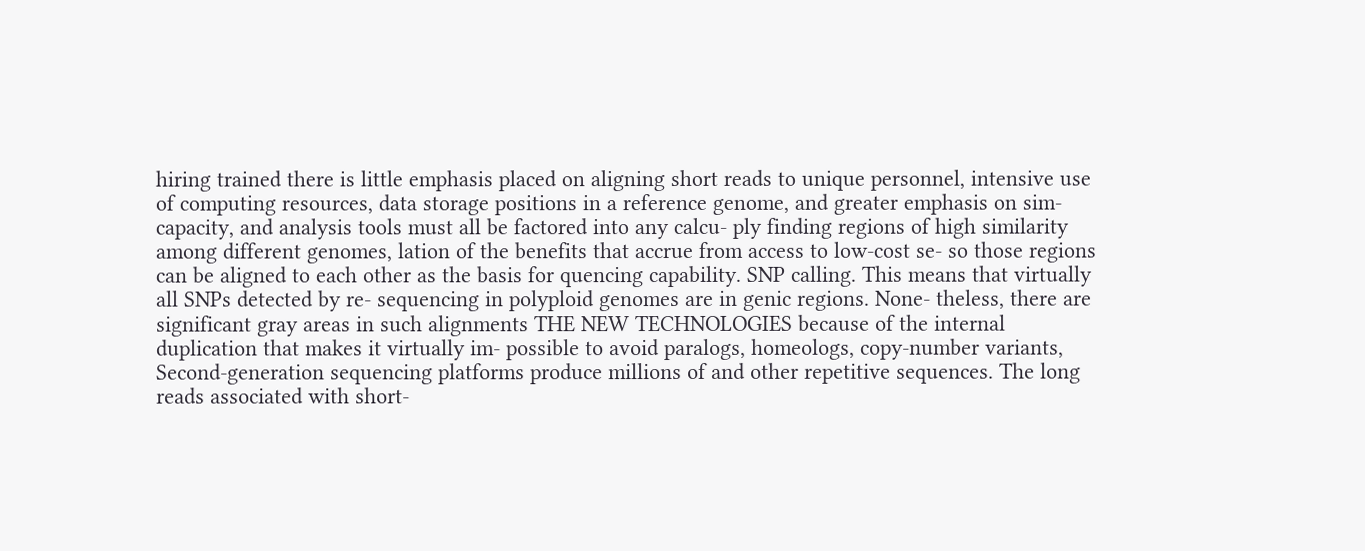hiring trained there is little emphasis placed on aligning short reads to unique personnel, intensive use of computing resources, data storage positions in a reference genome, and greater emphasis on sim- capacity, and analysis tools must all be factored into any calcu- ply finding regions of high similarity among different genomes, lation of the benefits that accrue from access to low-cost se- so those regions can be aligned to each other as the basis for quencing capability. SNP calling. This means that virtually all SNPs detected by re- sequencing in polyploid genomes are in genic regions. None- theless, there are significant gray areas in such alignments THE NEW TECHNOLOGIES because of the internal duplication that makes it virtually im- possible to avoid paralogs, homeologs, copy-number variants, Second-generation sequencing platforms produce millions of and other repetitive sequences. The long reads associated with short-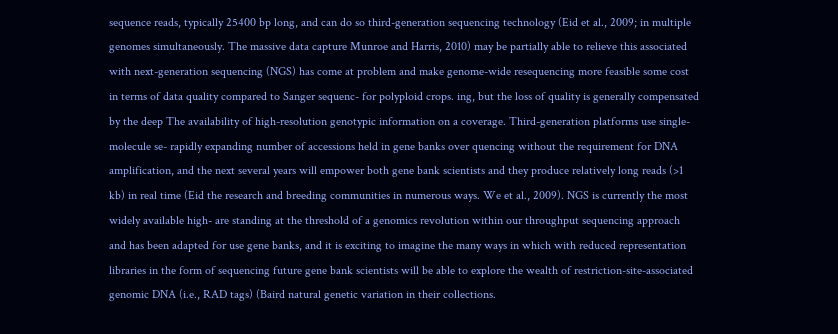sequence reads, typically 25400 bp long, and can do so third-generation sequencing technology (Eid et al., 2009; in multiple genomes simultaneously. The massive data capture Munroe and Harris, 2010) may be partially able to relieve this associated with next-generation sequencing (NGS) has come at problem and make genome-wide resequencing more feasible some cost in terms of data quality compared to Sanger sequenc- for polyploid crops. ing, but the loss of quality is generally compensated by the deep The availability of high-resolution genotypic information on a coverage. Third-generation platforms use single-molecule se- rapidly expanding number of accessions held in gene banks over quencing without the requirement for DNA amplification, and the next several years will empower both gene bank scientists and they produce relatively long reads (>1 kb) in real time (Eid the research and breeding communities in numerous ways. We et al., 2009). NGS is currently the most widely available high- are standing at the threshold of a genomics revolution within our throughput sequencing approach and has been adapted for use gene banks, and it is exciting to imagine the many ways in which with reduced representation libraries in the form of sequencing future gene bank scientists will be able to explore the wealth of restriction-site-associated genomic DNA (i.e., RAD tags) (Baird natural genetic variation in their collections.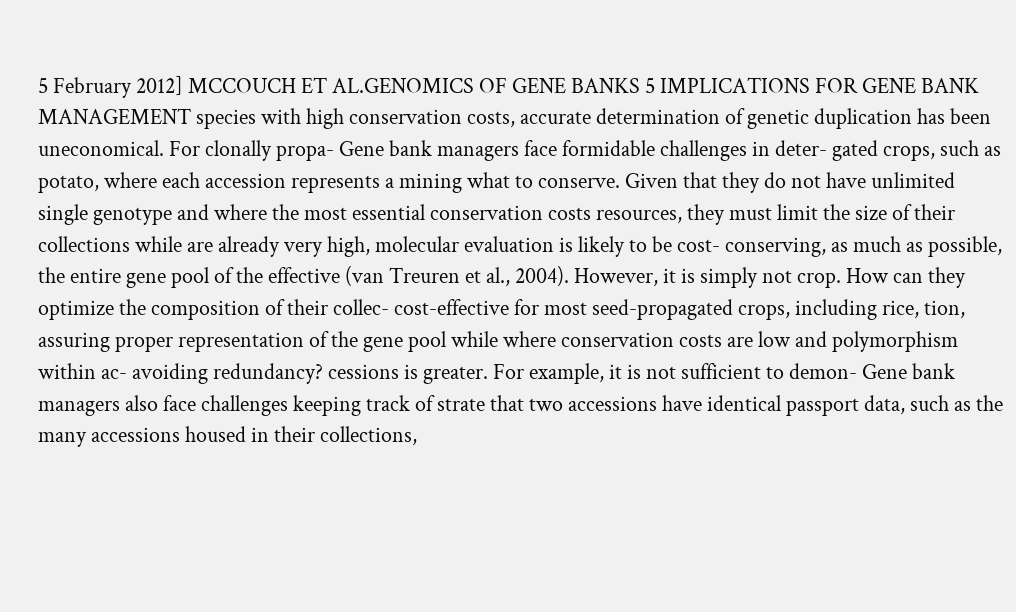5 February 2012] MCCOUCH ET AL.GENOMICS OF GENE BANKS 5 IMPLICATIONS FOR GENE BANK MANAGEMENT species with high conservation costs, accurate determination of genetic duplication has been uneconomical. For clonally propa- Gene bank managers face formidable challenges in deter- gated crops, such as potato, where each accession represents a mining what to conserve. Given that they do not have unlimited single genotype and where the most essential conservation costs resources, they must limit the size of their collections while are already very high, molecular evaluation is likely to be cost- conserving, as much as possible, the entire gene pool of the effective (van Treuren et al., 2004). However, it is simply not crop. How can they optimize the composition of their collec- cost-effective for most seed-propagated crops, including rice, tion, assuring proper representation of the gene pool while where conservation costs are low and polymorphism within ac- avoiding redundancy? cessions is greater. For example, it is not sufficient to demon- Gene bank managers also face challenges keeping track of strate that two accessions have identical passport data, such as the many accessions housed in their collections,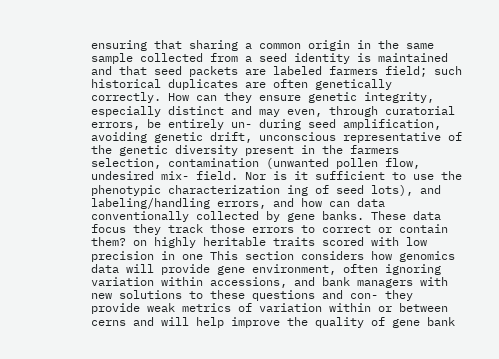ensuring that sharing a common origin in the same sample collected from a seed identity is maintained and that seed packets are labeled farmers field; such historical duplicates are often genetically correctly. How can they ensure genetic integrity, especially distinct and may even, through curatorial errors, be entirely un- during seed amplification, avoiding genetic drift, unconscious representative of the genetic diversity present in the farmers selection, contamination (unwanted pollen flow, undesired mix- field. Nor is it sufficient to use the phenotypic characterization ing of seed lots), and labeling/handling errors, and how can data conventionally collected by gene banks. These data focus they track those errors to correct or contain them? on highly heritable traits scored with low precision in one This section considers how genomics data will provide gene environment, often ignoring variation within accessions, and bank managers with new solutions to these questions and con- they provide weak metrics of variation within or between cerns and will help improve the quality of gene bank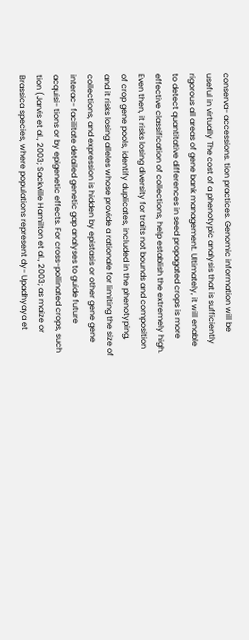conserva- accessions. tion practices. Genomic information will be useful in virtually The cost of a phenotypic analysis that is sufficiently rigorous all areas of gene bank management. Ultimately, it will enable to detect quantitative differences in seed propagated crops is more effective classification of collections, help establish the extremely high. Even then, it risks losing diversity for traits not bounds and composition of crop gene pools, identify duplicates, included in the phenotyping, and it risks losing alleles whose provide a rationale for limiting the size of collections, and expression is hidden by epistasis or other gene gene interac- facilitate detailed genetic gap analyses to guide future acquisi- tions or by epigenetic effects. For cross-pollinated crops, such tion (Jarvis et al., 2003; Sackville Hamilton et al., 2003; as maize or Brassica species, where populations represent dy- Upadhyaya et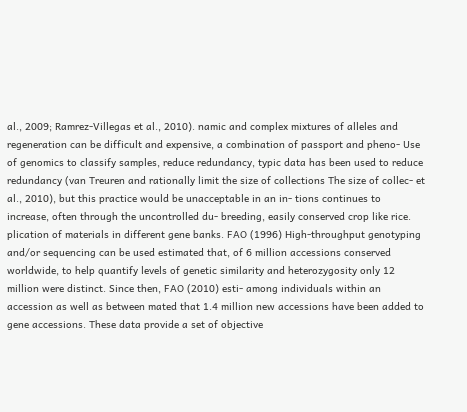al., 2009; Ramrez-Villegas et al., 2010). namic and complex mixtures of alleles and regeneration can be difficult and expensive, a combination of passport and pheno- Use of genomics to classify samples, reduce redundancy, typic data has been used to reduce redundancy (van Treuren and rationally limit the size of collections The size of collec- et al., 2010), but this practice would be unacceptable in an in- tions continues to increase, often through the uncontrolled du- breeding, easily conserved crop like rice. plication of materials in different gene banks. FAO (1996) High-throughput genotyping and/or sequencing can be used estimated that, of 6 million accessions conserved worldwide, to help quantify levels of genetic similarity and heterozygosity only 12 million were distinct. Since then, FAO (2010) esti- among individuals within an accession as well as between mated that 1.4 million new accessions have been added to gene accessions. These data provide a set of objective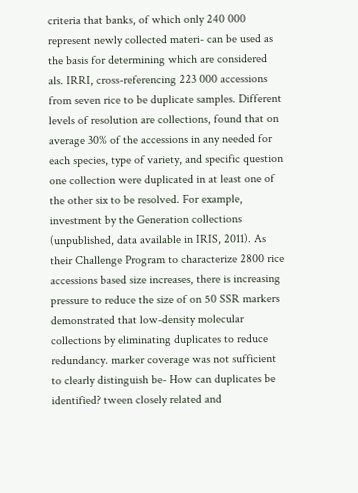criteria that banks, of which only 240 000 represent newly collected materi- can be used as the basis for determining which are considered als. IRRI, cross-referencing 223 000 accessions from seven rice to be duplicate samples. Different levels of resolution are collections, found that on average 30% of the accessions in any needed for each species, type of variety, and specific question one collection were duplicated in at least one of the other six to be resolved. For example, investment by the Generation collections (unpublished, data available in IRIS, 2011). As their Challenge Program to characterize 2800 rice accessions based size increases, there is increasing pressure to reduce the size of on 50 SSR markers demonstrated that low-density molecular collections by eliminating duplicates to reduce redundancy. marker coverage was not sufficient to clearly distinguish be- How can duplicates be identified? tween closely related and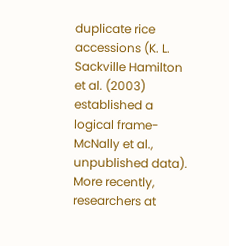duplicate rice accessions (K. L. Sackville Hamilton et al. (2003) established a logical frame- McNally et al., unpublished data). More recently, researchers at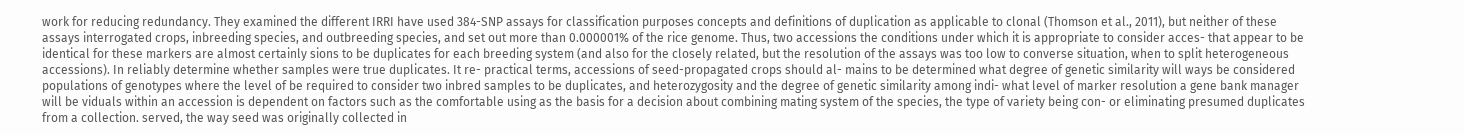work for reducing redundancy. They examined the different IRRI have used 384-SNP assays for classification purposes concepts and definitions of duplication as applicable to clonal (Thomson et al., 2011), but neither of these assays interrogated crops, inbreeding species, and outbreeding species, and set out more than 0.000001% of the rice genome. Thus, two accessions the conditions under which it is appropriate to consider acces- that appear to be identical for these markers are almost certainly sions to be duplicates for each breeding system (and also for the closely related, but the resolution of the assays was too low to converse situation, when to split heterogeneous accessions). In reliably determine whether samples were true duplicates. It re- practical terms, accessions of seed-propagated crops should al- mains to be determined what degree of genetic similarity will ways be considered populations of genotypes where the level of be required to consider two inbred samples to be duplicates, and heterozygosity and the degree of genetic similarity among indi- what level of marker resolution a gene bank manager will be viduals within an accession is dependent on factors such as the comfortable using as the basis for a decision about combining mating system of the species, the type of variety being con- or eliminating presumed duplicates from a collection. served, the way seed was originally collected in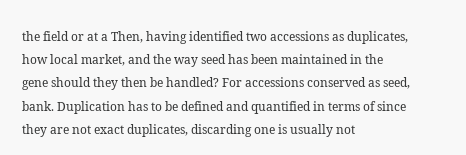the field or at a Then, having identified two accessions as duplicates, how local market, and the way seed has been maintained in the gene should they then be handled? For accessions conserved as seed, bank. Duplication has to be defined and quantified in terms of since they are not exact duplicates, discarding one is usually not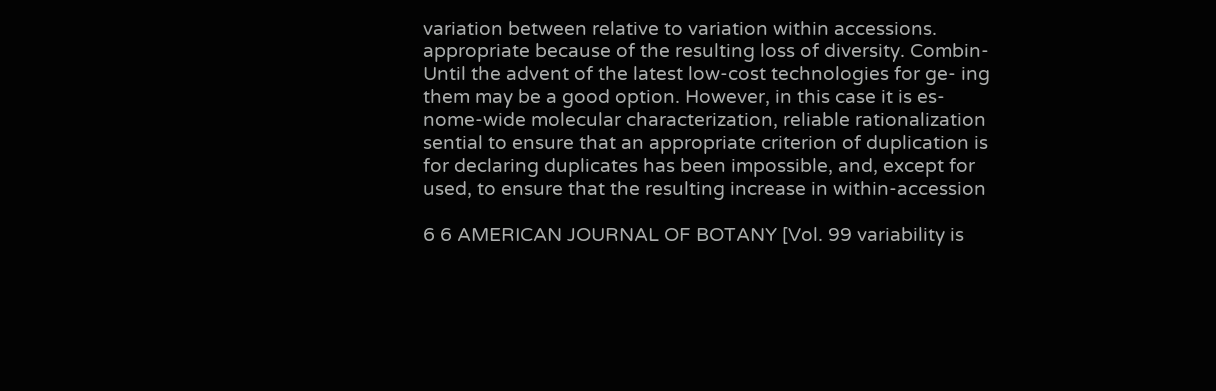variation between relative to variation within accessions. appropriate because of the resulting loss of diversity. Combin- Until the advent of the latest low-cost technologies for ge- ing them may be a good option. However, in this case it is es- nome-wide molecular characterization, reliable rationalization sential to ensure that an appropriate criterion of duplication is for declaring duplicates has been impossible, and, except for used, to ensure that the resulting increase in within-accession

6 6 AMERICAN JOURNAL OF BOTANY [Vol. 99 variability is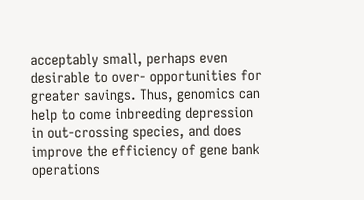acceptably small, perhaps even desirable to over- opportunities for greater savings. Thus, genomics can help to come inbreeding depression in out-crossing species, and does improve the efficiency of gene bank operations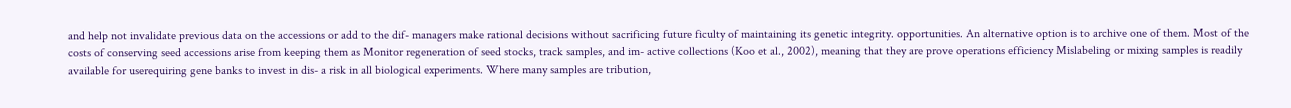and help not invalidate previous data on the accessions or add to the dif- managers make rational decisions without sacrificing future ficulty of maintaining its genetic integrity. opportunities. An alternative option is to archive one of them. Most of the costs of conserving seed accessions arise from keeping them as Monitor regeneration of seed stocks, track samples, and im- active collections (Koo et al., 2002), meaning that they are prove operations efficiency Mislabeling or mixing samples is readily available for userequiring gene banks to invest in dis- a risk in all biological experiments. Where many samples are tribution,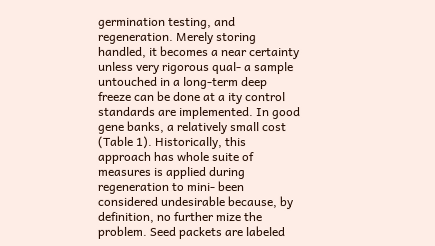germination testing, and regeneration. Merely storing handled, it becomes a near certainty unless very rigorous qual- a sample untouched in a long-term deep freeze can be done at a ity control standards are implemented. In good gene banks, a relatively small cost (Table 1). Historically, this approach has whole suite of measures is applied during regeneration to mini- been considered undesirable because, by definition, no further mize the problem. Seed packets are labeled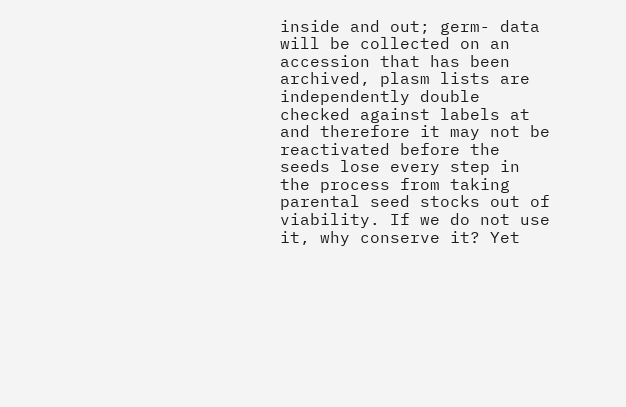inside and out; germ- data will be collected on an accession that has been archived, plasm lists are independently double checked against labels at and therefore it may not be reactivated before the seeds lose every step in the process from taking parental seed stocks out of viability. If we do not use it, why conserve it? Yet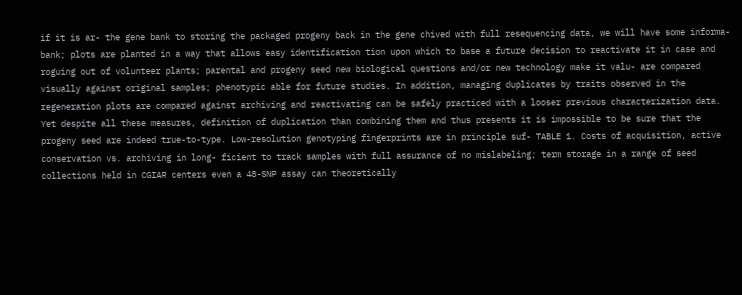if it is ar- the gene bank to storing the packaged progeny back in the gene chived with full resequencing data, we will have some informa- bank; plots are planted in a way that allows easy identification tion upon which to base a future decision to reactivate it in case and roguing out of volunteer plants; parental and progeny seed new biological questions and/or new technology make it valu- are compared visually against original samples; phenotypic able for future studies. In addition, managing duplicates by traits observed in the regeneration plots are compared against archiving and reactivating can be safely practiced with a looser previous characterization data. Yet despite all these measures, definition of duplication than combining them and thus presents it is impossible to be sure that the progeny seed are indeed true-to-type. Low-resolution genotyping fingerprints are in principle suf- TABLE 1. Costs of acquisition, active conservation vs. archiving in long- ficient to track samples with full assurance of no mislabeling; term storage in a range of seed collections held in CGIAR centers even a 48-SNP assay can theoretically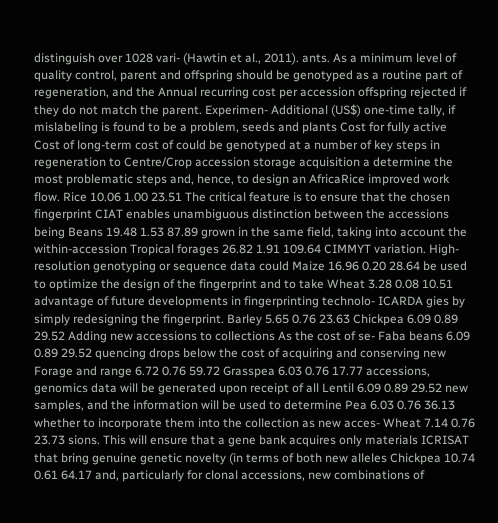distinguish over 1028 vari- (Hawtin et al., 2011). ants. As a minimum level of quality control, parent and offspring should be genotyped as a routine part of regeneration, and the Annual recurring cost per accession offspring rejected if they do not match the parent. Experimen- Additional (US$) one-time tally, if mislabeling is found to be a problem, seeds and plants Cost for fully active Cost of long-term cost of could be genotyped at a number of key steps in regeneration to Centre/Crop accession storage acquisition a determine the most problematic steps and, hence, to design an AfricaRice improved work flow. Rice 10.06 1.00 23.51 The critical feature is to ensure that the chosen fingerprint CIAT enables unambiguous distinction between the accessions being Beans 19.48 1.53 87.89 grown in the same field, taking into account the within-accession Tropical forages 26.82 1.91 109.64 CIMMYT variation. High-resolution genotyping or sequence data could Maize 16.96 0.20 28.64 be used to optimize the design of the fingerprint and to take Wheat 3.28 0.08 10.51 advantage of future developments in fingerprinting technolo- ICARDA gies by simply redesigning the fingerprint. Barley 5.65 0.76 23.63 Chickpea 6.09 0.89 29.52 Adding new accessions to collections As the cost of se- Faba beans 6.09 0.89 29.52 quencing drops below the cost of acquiring and conserving new Forage and range 6.72 0.76 59.72 Grasspea 6.03 0.76 17.77 accessions, genomics data will be generated upon receipt of all Lentil 6.09 0.89 29.52 new samples, and the information will be used to determine Pea 6.03 0.76 36.13 whether to incorporate them into the collection as new acces- Wheat 7.14 0.76 23.73 sions. This will ensure that a gene bank acquires only materials ICRISAT that bring genuine genetic novelty (in terms of both new alleles Chickpea 10.74 0.61 64.17 and, particularly for clonal accessions, new combinations of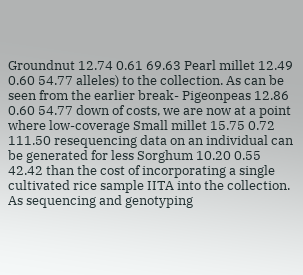Groundnut 12.74 0.61 69.63 Pearl millet 12.49 0.60 54.77 alleles) to the collection. As can be seen from the earlier break- Pigeonpeas 12.86 0.60 54.77 down of costs, we are now at a point where low-coverage Small millet 15.75 0.72 111.50 resequencing data on an individual can be generated for less Sorghum 10.20 0.55 42.42 than the cost of incorporating a single cultivated rice sample IITA into the collection. As sequencing and genotyping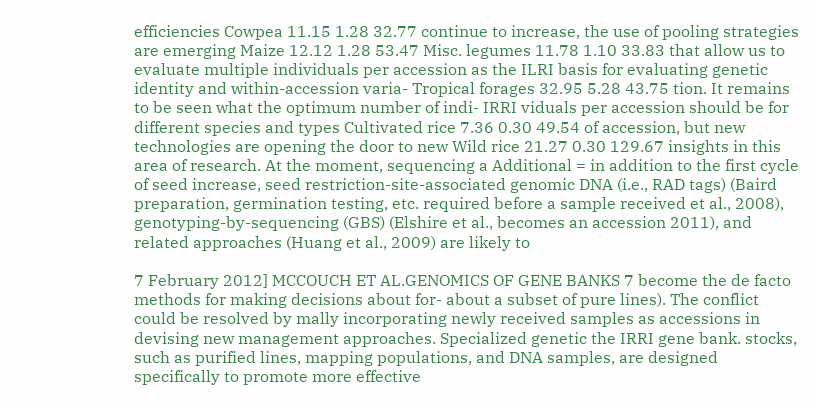efficiencies Cowpea 11.15 1.28 32.77 continue to increase, the use of pooling strategies are emerging Maize 12.12 1.28 53.47 Misc. legumes 11.78 1.10 33.83 that allow us to evaluate multiple individuals per accession as the ILRI basis for evaluating genetic identity and within-accession varia- Tropical forages 32.95 5.28 43.75 tion. It remains to be seen what the optimum number of indi- IRRI viduals per accession should be for different species and types Cultivated rice 7.36 0.30 49.54 of accession, but new technologies are opening the door to new Wild rice 21.27 0.30 129.67 insights in this area of research. At the moment, sequencing a Additional = in addition to the first cycle of seed increase, seed restriction-site-associated genomic DNA (i.e., RAD tags) (Baird preparation, germination testing, etc. required before a sample received et al., 2008), genotyping-by-sequencing (GBS) (Elshire et al., becomes an accession 2011), and related approaches (Huang et al., 2009) are likely to

7 February 2012] MCCOUCH ET AL.GENOMICS OF GENE BANKS 7 become the de facto methods for making decisions about for- about a subset of pure lines). The conflict could be resolved by mally incorporating newly received samples as accessions in devising new management approaches. Specialized genetic the IRRI gene bank. stocks, such as purified lines, mapping populations, and DNA samples, are designed specifically to promote more effective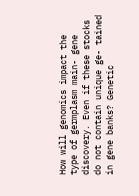How will genomics impact the type of germplasm main- gene discovery. Even if these stocks do not contain unique ge- tained in gene banks? Genetic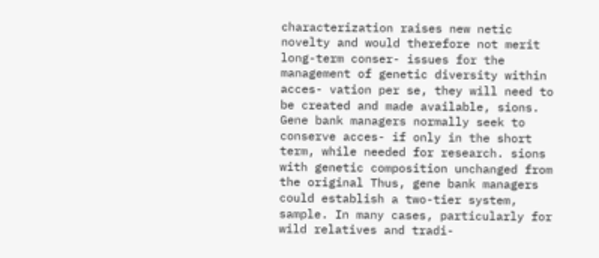characterization raises new netic novelty and would therefore not merit long-term conser- issues for the management of genetic diversity within acces- vation per se, they will need to be created and made available, sions. Gene bank managers normally seek to conserve acces- if only in the short term, while needed for research. sions with genetic composition unchanged from the original Thus, gene bank managers could establish a two-tier system, sample. In many cases, particularly for wild relatives and tradi-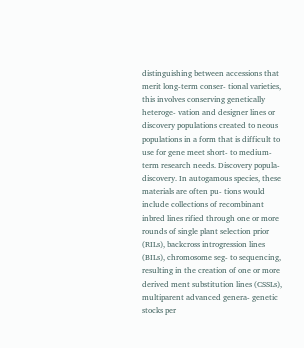distinguishing between accessions that merit long-term conser- tional varieties, this involves conserving genetically heteroge- vation and designer lines or discovery populations created to neous populations in a form that is difficult to use for gene meet short- to medium-term research needs. Discovery popula- discovery. In autogamous species, these materials are often pu- tions would include collections of recombinant inbred lines rified through one or more rounds of single plant selection prior (RILs), backcross introgression lines (BILs), chromosome seg- to sequencing, resulting in the creation of one or more derived ment substitution lines (CSSLs), multiparent advanced genera- genetic stocks per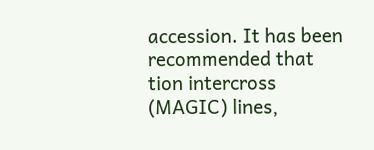accession. It has been recommended that tion intercross (MAGIC) lines,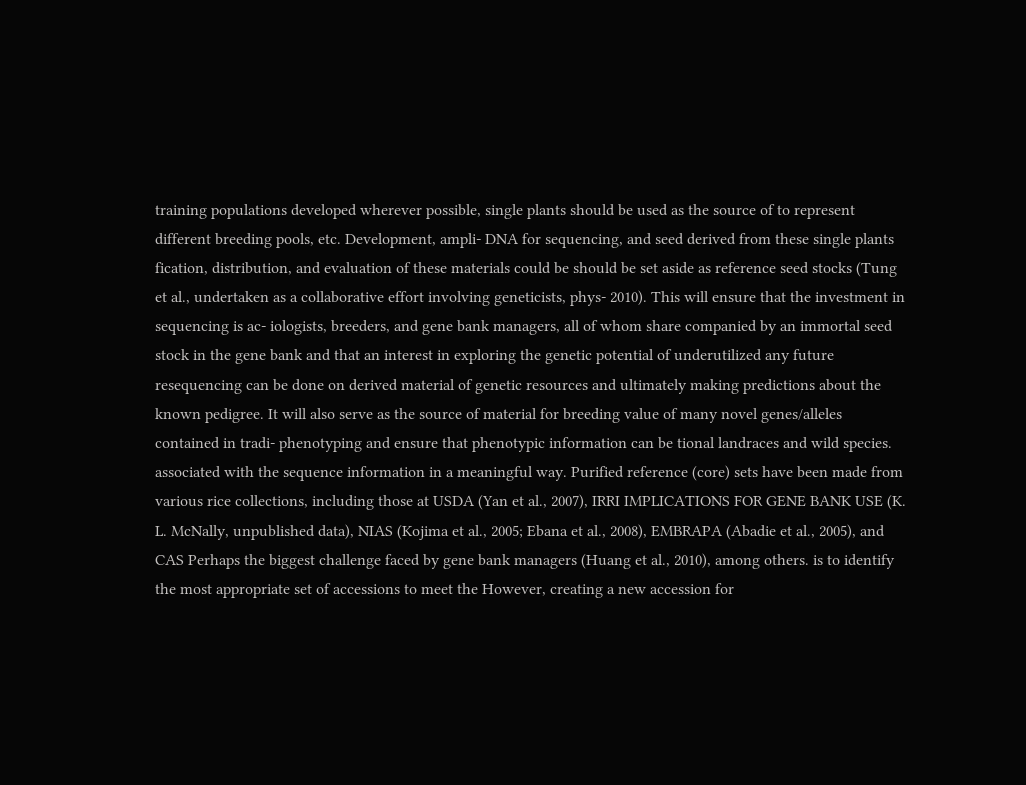training populations developed wherever possible, single plants should be used as the source of to represent different breeding pools, etc. Development, ampli- DNA for sequencing, and seed derived from these single plants fication, distribution, and evaluation of these materials could be should be set aside as reference seed stocks (Tung et al., undertaken as a collaborative effort involving geneticists, phys- 2010). This will ensure that the investment in sequencing is ac- iologists, breeders, and gene bank managers, all of whom share companied by an immortal seed stock in the gene bank and that an interest in exploring the genetic potential of underutilized any future resequencing can be done on derived material of genetic resources and ultimately making predictions about the known pedigree. It will also serve as the source of material for breeding value of many novel genes/alleles contained in tradi- phenotyping and ensure that phenotypic information can be tional landraces and wild species. associated with the sequence information in a meaningful way. Purified reference (core) sets have been made from various rice collections, including those at USDA (Yan et al., 2007), IRRI IMPLICATIONS FOR GENE BANK USE (K. L. McNally, unpublished data), NIAS (Kojima et al., 2005; Ebana et al., 2008), EMBRAPA (Abadie et al., 2005), and CAS Perhaps the biggest challenge faced by gene bank managers (Huang et al., 2010), among others. is to identify the most appropriate set of accessions to meet the However, creating a new accession for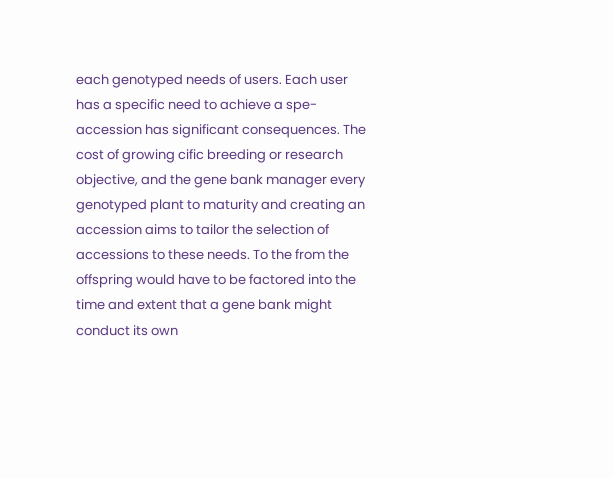each genotyped needs of users. Each user has a specific need to achieve a spe- accession has significant consequences. The cost of growing cific breeding or research objective, and the gene bank manager every genotyped plant to maturity and creating an accession aims to tailor the selection of accessions to these needs. To the from the offspring would have to be factored into the time and extent that a gene bank might conduct its own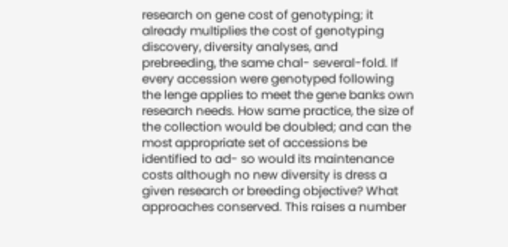research on gene cost of genotyping; it already multiplies the cost of genotyping discovery, diversity analyses, and prebreeding, the same chal- several-fold. If every accession were genotyped following the lenge applies to meet the gene banks own research needs. How same practice, the size of the collection would be doubled; and can the most appropriate set of accessions be identified to ad- so would its maintenance costs although no new diversity is dress a given research or breeding objective? What approaches conserved. This raises a number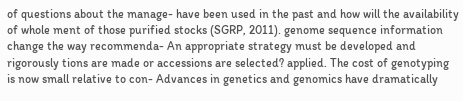of questions about the manage- have been used in the past and how will the availability of whole ment of those purified stocks (SGRP, 2011). genome sequence information change the way recommenda- An appropriate strategy must be developed and rigorously tions are made or accessions are selected? applied. The cost of genotyping is now small relative to con- Advances in genetics and genomics have dramatically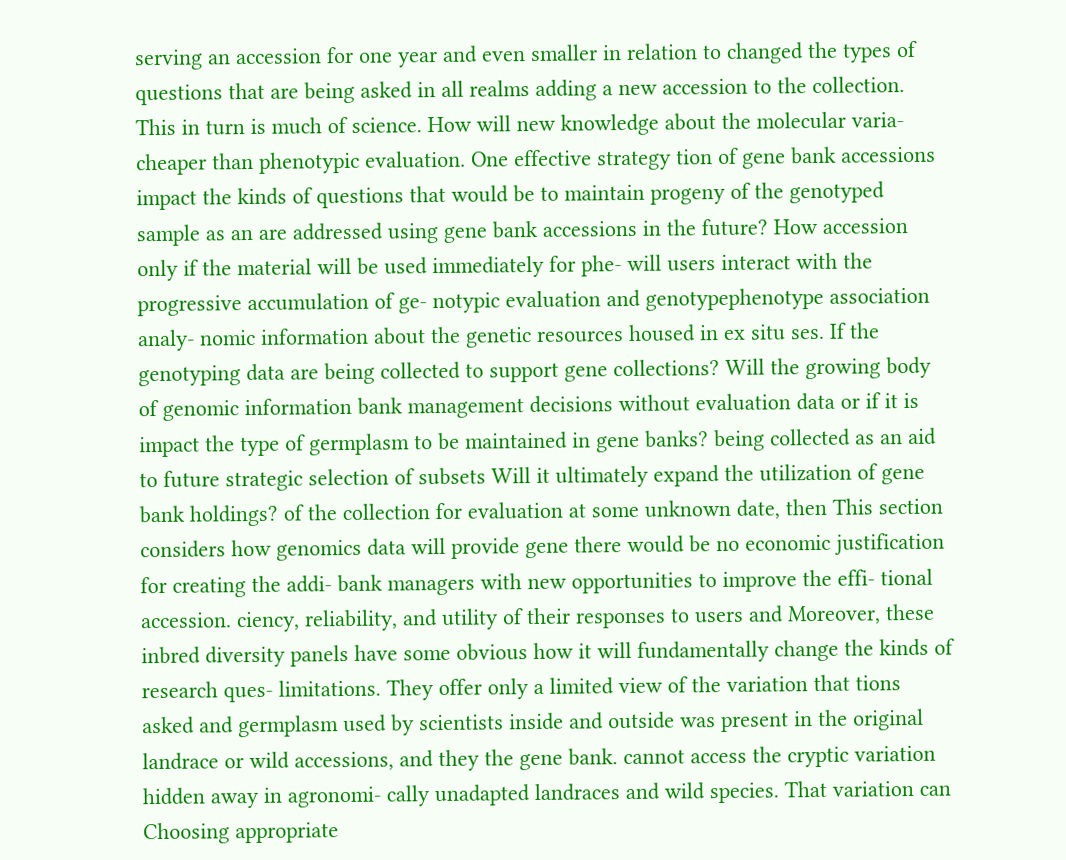serving an accession for one year and even smaller in relation to changed the types of questions that are being asked in all realms adding a new accession to the collection. This in turn is much of science. How will new knowledge about the molecular varia- cheaper than phenotypic evaluation. One effective strategy tion of gene bank accessions impact the kinds of questions that would be to maintain progeny of the genotyped sample as an are addressed using gene bank accessions in the future? How accession only if the material will be used immediately for phe- will users interact with the progressive accumulation of ge- notypic evaluation and genotypephenotype association analy- nomic information about the genetic resources housed in ex situ ses. If the genotyping data are being collected to support gene collections? Will the growing body of genomic information bank management decisions without evaluation data or if it is impact the type of germplasm to be maintained in gene banks? being collected as an aid to future strategic selection of subsets Will it ultimately expand the utilization of gene bank holdings? of the collection for evaluation at some unknown date, then This section considers how genomics data will provide gene there would be no economic justification for creating the addi- bank managers with new opportunities to improve the effi- tional accession. ciency, reliability, and utility of their responses to users and Moreover, these inbred diversity panels have some obvious how it will fundamentally change the kinds of research ques- limitations. They offer only a limited view of the variation that tions asked and germplasm used by scientists inside and outside was present in the original landrace or wild accessions, and they the gene bank. cannot access the cryptic variation hidden away in agronomi- cally unadapted landraces and wild species. That variation can Choosing appropriate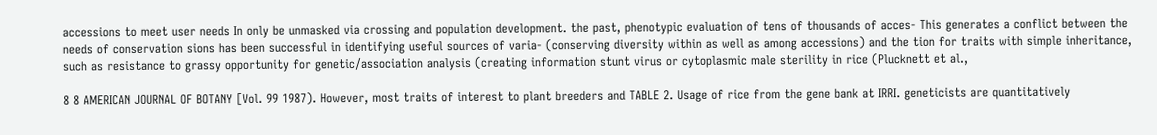accessions to meet user needs In only be unmasked via crossing and population development. the past, phenotypic evaluation of tens of thousands of acces- This generates a conflict between the needs of conservation sions has been successful in identifying useful sources of varia- (conserving diversity within as well as among accessions) and the tion for traits with simple inheritance, such as resistance to grassy opportunity for genetic/association analysis (creating information stunt virus or cytoplasmic male sterility in rice (Plucknett et al.,

8 8 AMERICAN JOURNAL OF BOTANY [Vol. 99 1987). However, most traits of interest to plant breeders and TABLE 2. Usage of rice from the gene bank at IRRI. geneticists are quantitatively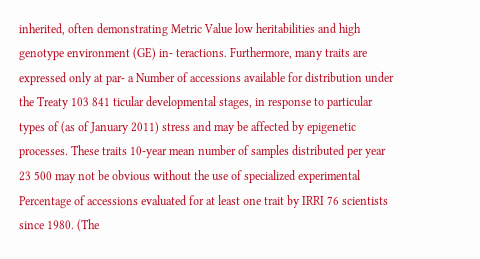inherited, often demonstrating Metric Value low heritabilities and high genotype environment (GE) in- teractions. Furthermore, many traits are expressed only at par- a Number of accessions available for distribution under the Treaty 103 841 ticular developmental stages, in response to particular types of (as of January 2011) stress and may be affected by epigenetic processes. These traits 10-year mean number of samples distributed per year 23 500 may not be obvious without the use of specialized experimental Percentage of accessions evaluated for at least one trait by IRRI 76 scientists since 1980. (The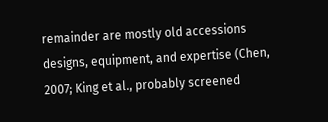remainder are mostly old accessions designs, equipment, and expertise (Chen, 2007; King et al., probably screened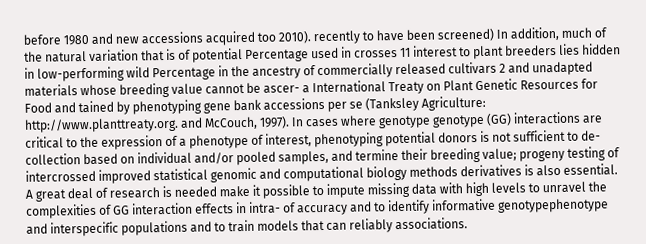before 1980 and new accessions acquired too 2010). recently to have been screened) In addition, much of the natural variation that is of potential Percentage used in crosses 11 interest to plant breeders lies hidden in low-performing wild Percentage in the ancestry of commercially released cultivars 2 and unadapted materials whose breeding value cannot be ascer- a International Treaty on Plant Genetic Resources for Food and tained by phenotyping gene bank accessions per se (Tanksley Agriculture: http://www.planttreaty.org. and McCouch, 1997). In cases where genotype genotype (GG) interactions are critical to the expression of a phenotype of interest, phenotyping potential donors is not sufficient to de- collection based on individual and/or pooled samples, and termine their breeding value; progeny testing of intercrossed improved statistical genomic and computational biology methods derivatives is also essential. A great deal of research is needed make it possible to impute missing data with high levels to unravel the complexities of GG interaction effects in intra- of accuracy and to identify informative genotypephenotype and interspecific populations and to train models that can reliably associations.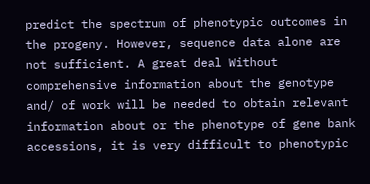predict the spectrum of phenotypic outcomes in the progeny. However, sequence data alone are not sufficient. A great deal Without comprehensive information about the genotype and/ of work will be needed to obtain relevant information about or the phenotype of gene bank accessions, it is very difficult to phenotypic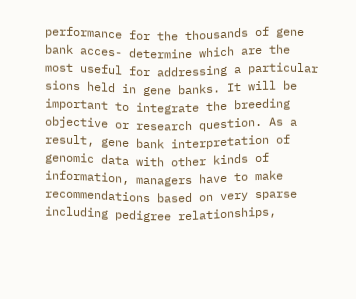performance for the thousands of gene bank acces- determine which are the most useful for addressing a particular sions held in gene banks. It will be important to integrate the breeding objective or research question. As a result, gene bank interpretation of genomic data with other kinds of information, managers have to make recommendations based on very sparse including pedigree relationships,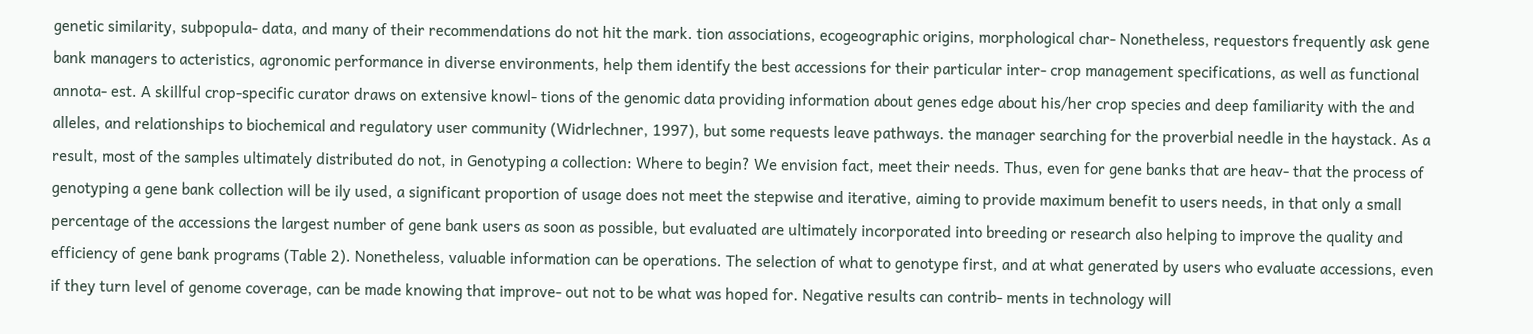genetic similarity, subpopula- data, and many of their recommendations do not hit the mark. tion associations, ecogeographic origins, morphological char- Nonetheless, requestors frequently ask gene bank managers to acteristics, agronomic performance in diverse environments, help them identify the best accessions for their particular inter- crop management specifications, as well as functional annota- est. A skillful crop-specific curator draws on extensive knowl- tions of the genomic data providing information about genes edge about his/her crop species and deep familiarity with the and alleles, and relationships to biochemical and regulatory user community (Widrlechner, 1997), but some requests leave pathways. the manager searching for the proverbial needle in the haystack. As a result, most of the samples ultimately distributed do not, in Genotyping a collection: Where to begin? We envision fact, meet their needs. Thus, even for gene banks that are heav- that the process of genotyping a gene bank collection will be ily used, a significant proportion of usage does not meet the stepwise and iterative, aiming to provide maximum benefit to users needs, in that only a small percentage of the accessions the largest number of gene bank users as soon as possible, but evaluated are ultimately incorporated into breeding or research also helping to improve the quality and efficiency of gene bank programs (Table 2). Nonetheless, valuable information can be operations. The selection of what to genotype first, and at what generated by users who evaluate accessions, even if they turn level of genome coverage, can be made knowing that improve- out not to be what was hoped for. Negative results can contrib- ments in technology will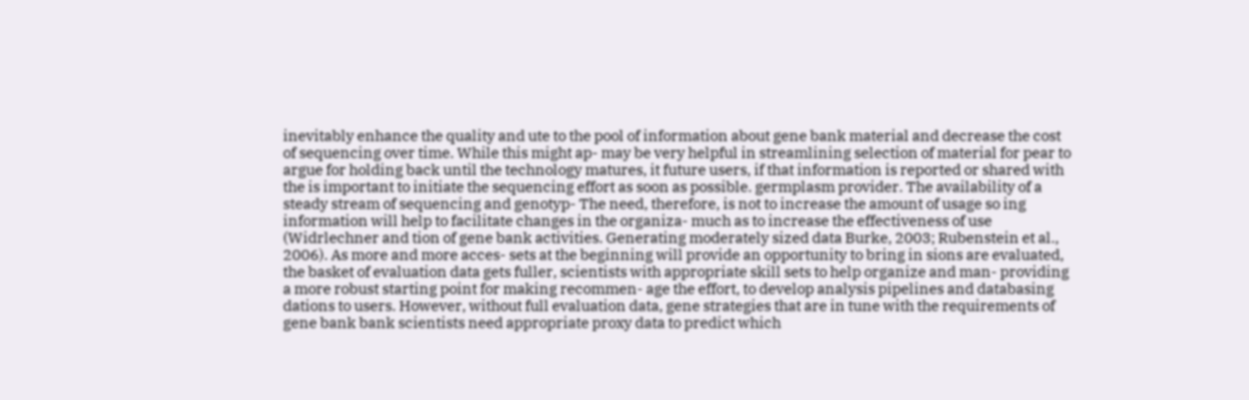inevitably enhance the quality and ute to the pool of information about gene bank material and decrease the cost of sequencing over time. While this might ap- may be very helpful in streamlining selection of material for pear to argue for holding back until the technology matures, it future users, if that information is reported or shared with the is important to initiate the sequencing effort as soon as possible. germplasm provider. The availability of a steady stream of sequencing and genotyp- The need, therefore, is not to increase the amount of usage so ing information will help to facilitate changes in the organiza- much as to increase the effectiveness of use (Widrlechner and tion of gene bank activities. Generating moderately sized data Burke, 2003; Rubenstein et al., 2006). As more and more acces- sets at the beginning will provide an opportunity to bring in sions are evaluated, the basket of evaluation data gets fuller, scientists with appropriate skill sets to help organize and man- providing a more robust starting point for making recommen- age the effort, to develop analysis pipelines and databasing dations to users. However, without full evaluation data, gene strategies that are in tune with the requirements of gene bank bank scientists need appropriate proxy data to predict which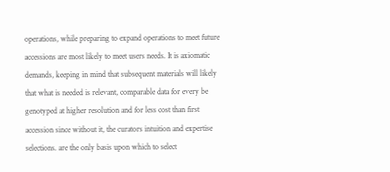operations, while preparing to expand operations to meet future accessions are most likely to meet users needs. It is axiomatic demands, keeping in mind that subsequent materials will likely that what is needed is relevant, comparable data for every be genotyped at higher resolution and for less cost than first accession since without it, the curators intuition and expertise selections. are the only basis upon which to select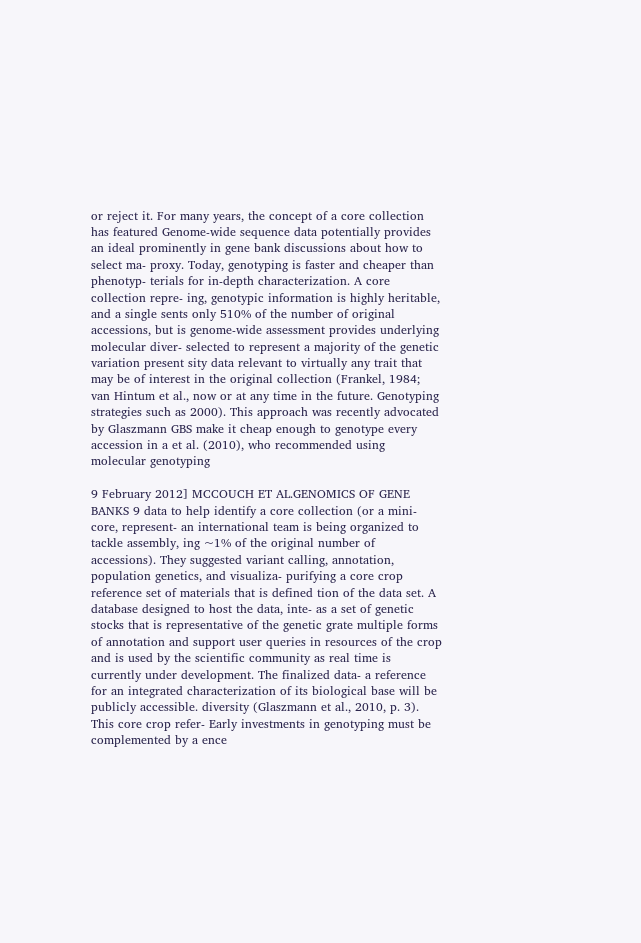or reject it. For many years, the concept of a core collection has featured Genome-wide sequence data potentially provides an ideal prominently in gene bank discussions about how to select ma- proxy. Today, genotyping is faster and cheaper than phenotyp- terials for in-depth characterization. A core collection repre- ing, genotypic information is highly heritable, and a single sents only 510% of the number of original accessions, but is genome-wide assessment provides underlying molecular diver- selected to represent a majority of the genetic variation present sity data relevant to virtually any trait that may be of interest in the original collection (Frankel, 1984; van Hintum et al., now or at any time in the future. Genotyping strategies such as 2000). This approach was recently advocated by Glaszmann GBS make it cheap enough to genotype every accession in a et al. (2010), who recommended using molecular genotyping

9 February 2012] MCCOUCH ET AL.GENOMICS OF GENE BANKS 9 data to help identify a core collection (or a mini-core, represent- an international team is being organized to tackle assembly, ing ~1% of the original number of accessions). They suggested variant calling, annotation, population genetics, and visualiza- purifying a core crop reference set of materials that is defined tion of the data set. A database designed to host the data, inte- as a set of genetic stocks that is representative of the genetic grate multiple forms of annotation and support user queries in resources of the crop and is used by the scientific community as real time is currently under development. The finalized data- a reference for an integrated characterization of its biological base will be publicly accessible. diversity (Glaszmann et al., 2010, p. 3). This core crop refer- Early investments in genotyping must be complemented by a ence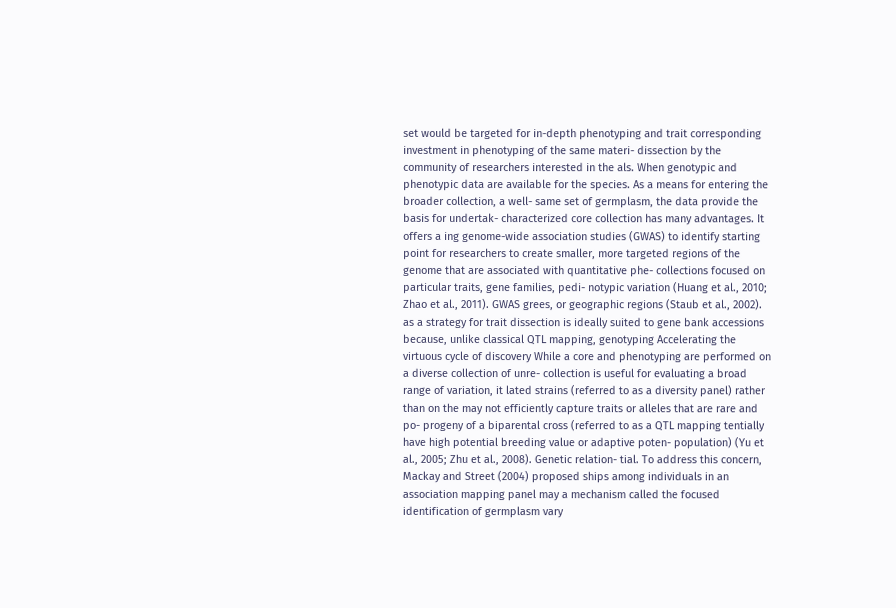set would be targeted for in-depth phenotyping and trait corresponding investment in phenotyping of the same materi- dissection by the community of researchers interested in the als. When genotypic and phenotypic data are available for the species. As a means for entering the broader collection, a well- same set of germplasm, the data provide the basis for undertak- characterized core collection has many advantages. It offers a ing genome-wide association studies (GWAS) to identify starting point for researchers to create smaller, more targeted regions of the genome that are associated with quantitative phe- collections focused on particular traits, gene families, pedi- notypic variation (Huang et al., 2010; Zhao et al., 2011). GWAS grees, or geographic regions (Staub et al., 2002). as a strategy for trait dissection is ideally suited to gene bank accessions because, unlike classical QTL mapping, genotyping Accelerating the virtuous cycle of discovery While a core and phenotyping are performed on a diverse collection of unre- collection is useful for evaluating a broad range of variation, it lated strains (referred to as a diversity panel) rather than on the may not efficiently capture traits or alleles that are rare and po- progeny of a biparental cross (referred to as a QTL mapping tentially have high potential breeding value or adaptive poten- population) (Yu et al., 2005; Zhu et al., 2008). Genetic relation- tial. To address this concern, Mackay and Street (2004) proposed ships among individuals in an association mapping panel may a mechanism called the focused identification of germplasm vary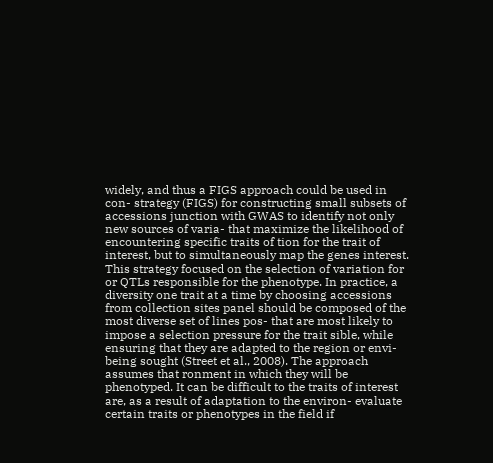widely, and thus a FIGS approach could be used in con- strategy (FIGS) for constructing small subsets of accessions junction with GWAS to identify not only new sources of varia- that maximize the likelihood of encountering specific traits of tion for the trait of interest, but to simultaneously map the genes interest. This strategy focused on the selection of variation for or QTLs responsible for the phenotype. In practice, a diversity one trait at a time by choosing accessions from collection sites panel should be composed of the most diverse set of lines pos- that are most likely to impose a selection pressure for the trait sible, while ensuring that they are adapted to the region or envi- being sought (Street et al., 2008). The approach assumes that ronment in which they will be phenotyped. It can be difficult to the traits of interest are, as a result of adaptation to the environ- evaluate certain traits or phenotypes in the field if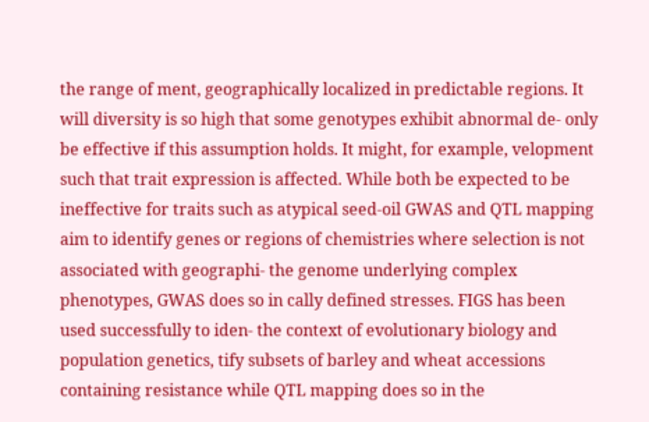the range of ment, geographically localized in predictable regions. It will diversity is so high that some genotypes exhibit abnormal de- only be effective if this assumption holds. It might, for example, velopment such that trait expression is affected. While both be expected to be ineffective for traits such as atypical seed-oil GWAS and QTL mapping aim to identify genes or regions of chemistries where selection is not associated with geographi- the genome underlying complex phenotypes, GWAS does so in cally defined stresses. FIGS has been used successfully to iden- the context of evolutionary biology and population genetics, tify subsets of barley and wheat accessions containing resistance while QTL mapping does so in the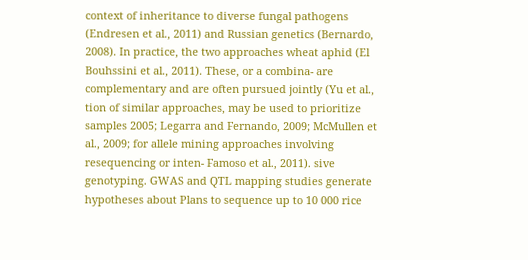context of inheritance to diverse fungal pathogens (Endresen et al., 2011) and Russian genetics (Bernardo, 2008). In practice, the two approaches wheat aphid (El Bouhssini et al., 2011). These, or a combina- are complementary and are often pursued jointly (Yu et al., tion of similar approaches, may be used to prioritize samples 2005; Legarra and Fernando, 2009; McMullen et al., 2009; for allele mining approaches involving resequencing or inten- Famoso et al., 2011). sive genotyping. GWAS and QTL mapping studies generate hypotheses about Plans to sequence up to 10 000 rice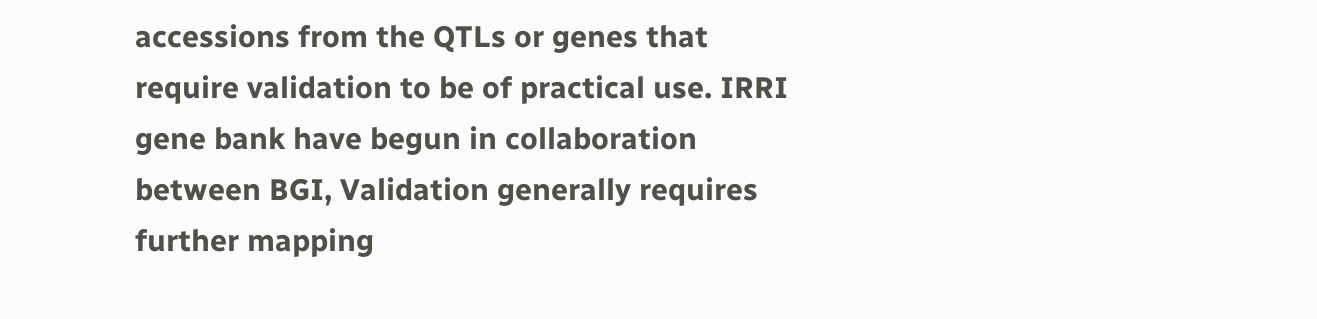accessions from the QTLs or genes that require validation to be of practical use. IRRI gene bank have begun in collaboration between BGI, Validation generally requires further mapping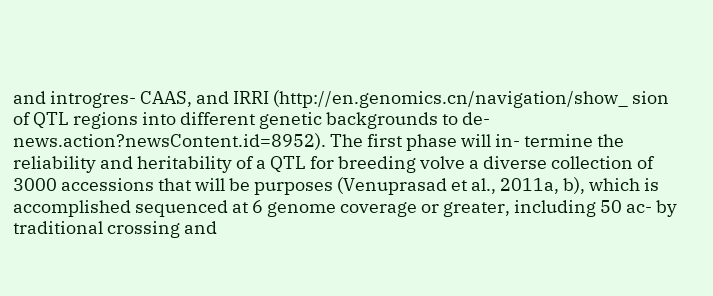and introgres- CAAS, and IRRI (http://en.genomics.cn/navigation/show_ sion of QTL regions into different genetic backgrounds to de- news.action?newsContent.id=8952). The first phase will in- termine the reliability and heritability of a QTL for breeding volve a diverse collection of 3000 accessions that will be purposes (Venuprasad et al., 2011a, b), which is accomplished sequenced at 6 genome coverage or greater, including 50 ac- by traditional crossing and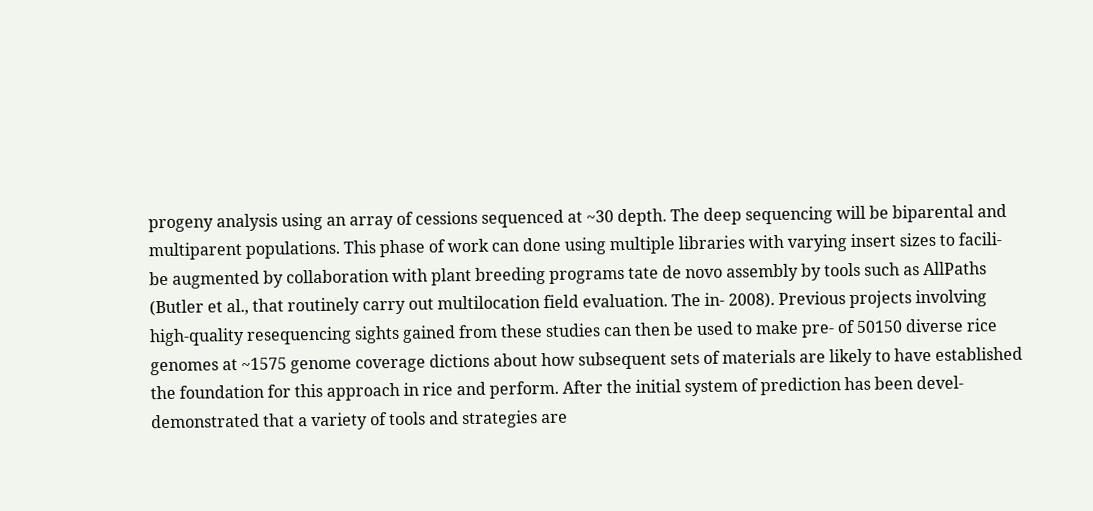progeny analysis using an array of cessions sequenced at ~30 depth. The deep sequencing will be biparental and multiparent populations. This phase of work can done using multiple libraries with varying insert sizes to facili- be augmented by collaboration with plant breeding programs tate de novo assembly by tools such as AllPaths (Butler et al., that routinely carry out multilocation field evaluation. The in- 2008). Previous projects involving high-quality resequencing sights gained from these studies can then be used to make pre- of 50150 diverse rice genomes at ~1575 genome coverage dictions about how subsequent sets of materials are likely to have established the foundation for this approach in rice and perform. After the initial system of prediction has been devel- demonstrated that a variety of tools and strategies are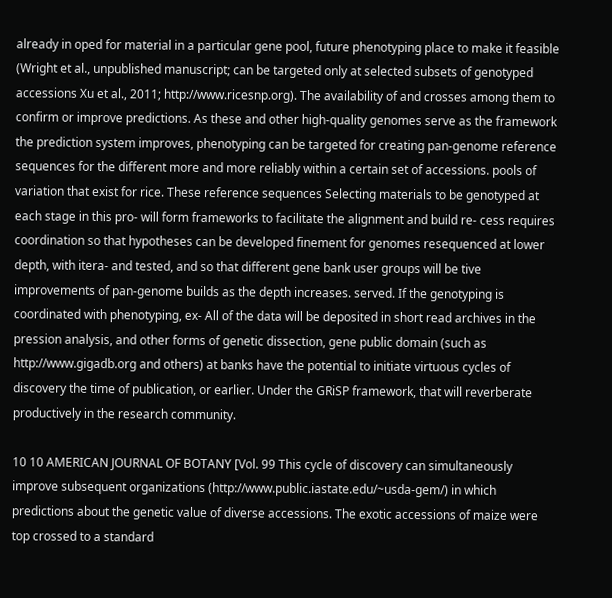already in oped for material in a particular gene pool, future phenotyping place to make it feasible (Wright et al., unpublished manuscript; can be targeted only at selected subsets of genotyped accessions Xu et al., 2011; http://www.ricesnp.org). The availability of and crosses among them to confirm or improve predictions. As these and other high-quality genomes serve as the framework the prediction system improves, phenotyping can be targeted for creating pan-genome reference sequences for the different more and more reliably within a certain set of accessions. pools of variation that exist for rice. These reference sequences Selecting materials to be genotyped at each stage in this pro- will form frameworks to facilitate the alignment and build re- cess requires coordination so that hypotheses can be developed finement for genomes resequenced at lower depth, with itera- and tested, and so that different gene bank user groups will be tive improvements of pan-genome builds as the depth increases. served. If the genotyping is coordinated with phenotyping, ex- All of the data will be deposited in short read archives in the pression analysis, and other forms of genetic dissection, gene public domain (such as http://www.gigadb.org and others) at banks have the potential to initiate virtuous cycles of discovery the time of publication, or earlier. Under the GRiSP framework, that will reverberate productively in the research community.

10 10 AMERICAN JOURNAL OF BOTANY [Vol. 99 This cycle of discovery can simultaneously improve subsequent organizations (http://www.public.iastate.edu/~usda-gem/) in which predictions about the genetic value of diverse accessions. The exotic accessions of maize were top crossed to a standard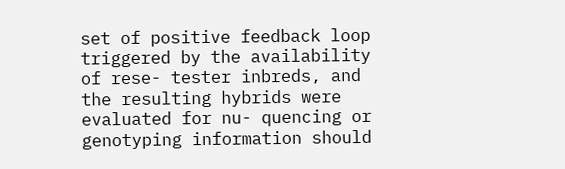set of positive feedback loop triggered by the availability of rese- tester inbreds, and the resulting hybrids were evaluated for nu- quencing or genotyping information should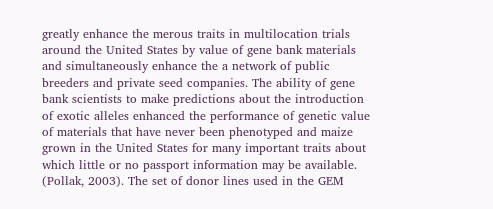greatly enhance the merous traits in multilocation trials around the United States by value of gene bank materials and simultaneously enhance the a network of public breeders and private seed companies. The ability of gene bank scientists to make predictions about the introduction of exotic alleles enhanced the performance of genetic value of materials that have never been phenotyped and maize grown in the United States for many important traits about which little or no passport information may be available. (Pollak, 2003). The set of donor lines used in the GEM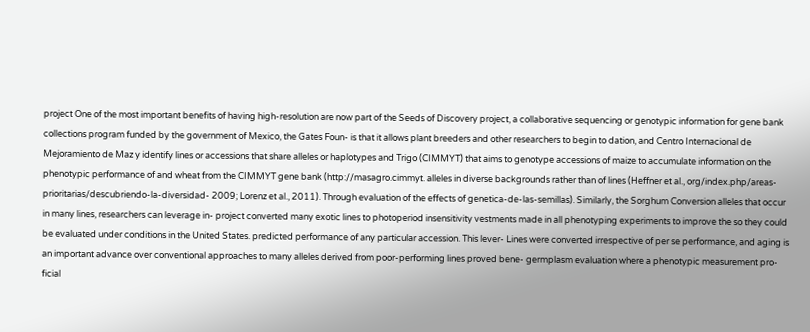project One of the most important benefits of having high-resolution are now part of the Seeds of Discovery project, a collaborative sequencing or genotypic information for gene bank collections program funded by the government of Mexico, the Gates Foun- is that it allows plant breeders and other researchers to begin to dation, and Centro Internacional de Mejoramiento de Maz y identify lines or accessions that share alleles or haplotypes and Trigo (CIMMYT) that aims to genotype accessions of maize to accumulate information on the phenotypic performance of and wheat from the CIMMYT gene bank (http://masagro.cimmyt. alleles in diverse backgrounds rather than of lines (Heffner et al., org/index.php/areas-prioritarias/descubriendo-la-diversidad- 2009; Lorenz et al., 2011). Through evaluation of the effects of genetica-de-las-semillas). Similarly, the Sorghum Conversion alleles that occur in many lines, researchers can leverage in- project converted many exotic lines to photoperiod insensitivity vestments made in all phenotyping experiments to improve the so they could be evaluated under conditions in the United States. predicted performance of any particular accession. This lever- Lines were converted irrespective of per se performance, and aging is an important advance over conventional approaches to many alleles derived from poor-performing lines proved bene- germplasm evaluation where a phenotypic measurement pro- ficial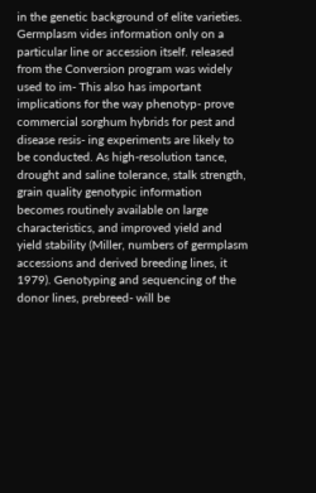in the genetic background of elite varieties. Germplasm vides information only on a particular line or accession itself. released from the Conversion program was widely used to im- This also has important implications for the way phenotyp- prove commercial sorghum hybrids for pest and disease resis- ing experiments are likely to be conducted. As high-resolution tance, drought and saline tolerance, stalk strength, grain quality genotypic information becomes routinely available on large characteristics, and improved yield and yield stability (Miller, numbers of germplasm accessions and derived breeding lines, it 1979). Genotyping and sequencing of the donor lines, prebreed- will be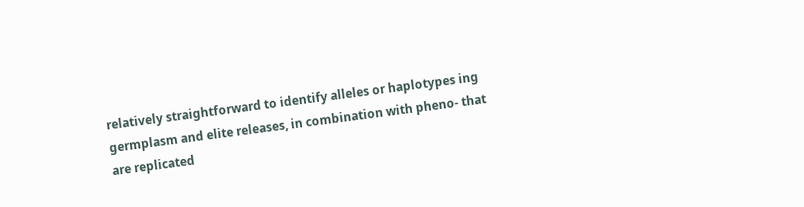relatively straightforward to identify alleles or haplotypes ing germplasm and elite releases, in combination with pheno- that are replicated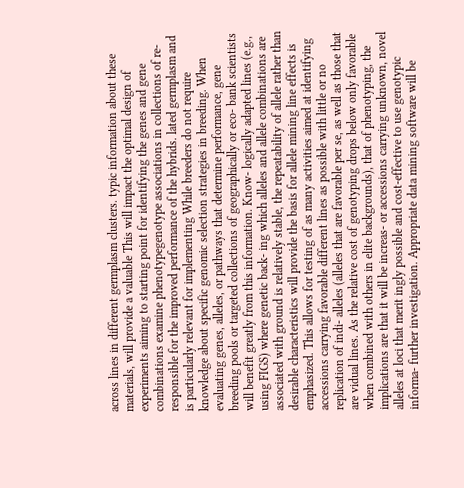across lines in different germplasm clusters. typic information about these materials, will provide a valuable This will impact the optimal design of experiments aiming to starting point for identifying the genes and gene combinations examine phenotypegenotype associations in collections of re- responsible for the improved performance of the hybrids. lated germplasm and is particularly relevant for implementing While breeders do not require knowledge about specific genomic selection strategies in breeding. When evaluating genes, alleles, or pathways that determine performance, gene breeding pools or targeted collections of geographically or eco- bank scientists will benefit greatly from this information. Know- logically adapted lines (e.g., using FIGS) where genetic back- ing which alleles and allele combinations are associated with ground is relatively stable, the repeatability of allele rather than desirable characteristics will provide the basis for allele mining line effects is emphasized. This allows for testing of as many activities aimed at identifying accessions carrying favorable different lines as possible with little or no replication of indi- alleles (alleles that are favorable per se, as well as those that are vidual lines. As the relative cost of genotyping drops below only favorable when combined with others in elite backgrounds), that of phenotyping, the implications are that it will be increas- or accessions carrying unknown, novel alleles at loci that merit ingly possible and cost-effective to use genotypic informa- further investigation. Appropriate data mining software will be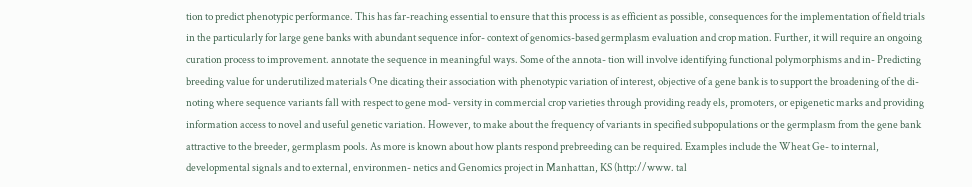tion to predict phenotypic performance. This has far-reaching essential to ensure that this process is as efficient as possible, consequences for the implementation of field trials in the particularly for large gene banks with abundant sequence infor- context of genomics-based germplasm evaluation and crop mation. Further, it will require an ongoing curation process to improvement. annotate the sequence in meaningful ways. Some of the annota- tion will involve identifying functional polymorphisms and in- Predicting breeding value for underutilized materials One dicating their association with phenotypic variation of interest, objective of a gene bank is to support the broadening of the di- noting where sequence variants fall with respect to gene mod- versity in commercial crop varieties through providing ready els, promoters, or epigenetic marks and providing information access to novel and useful genetic variation. However, to make about the frequency of variants in specified subpopulations or the germplasm from the gene bank attractive to the breeder, germplasm pools. As more is known about how plants respond prebreeding can be required. Examples include the Wheat Ge- to internal, developmental signals and to external, environmen- netics and Genomics project in Manhattan, KS (http://www. tal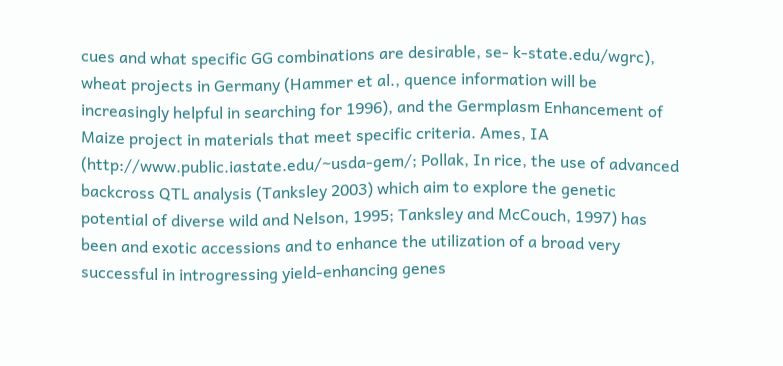cues and what specific GG combinations are desirable, se- k-state.edu/wgrc), wheat projects in Germany (Hammer et al., quence information will be increasingly helpful in searching for 1996), and the Germplasm Enhancement of Maize project in materials that meet specific criteria. Ames, IA (http://www.public.iastate.edu/~usda-gem/; Pollak, In rice, the use of advanced backcross QTL analysis (Tanksley 2003) which aim to explore the genetic potential of diverse wild and Nelson, 1995; Tanksley and McCouch, 1997) has been and exotic accessions and to enhance the utilization of a broad very successful in introgressing yield-enhancing genes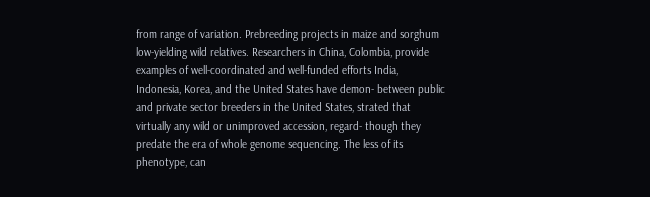from range of variation. Prebreeding projects in maize and sorghum low-yielding wild relatives. Researchers in China, Colombia, provide examples of well-coordinated and well-funded efforts India, Indonesia, Korea, and the United States have demon- between public and private sector breeders in the United States, strated that virtually any wild or unimproved accession, regard- though they predate the era of whole genome sequencing. The less of its phenotype, can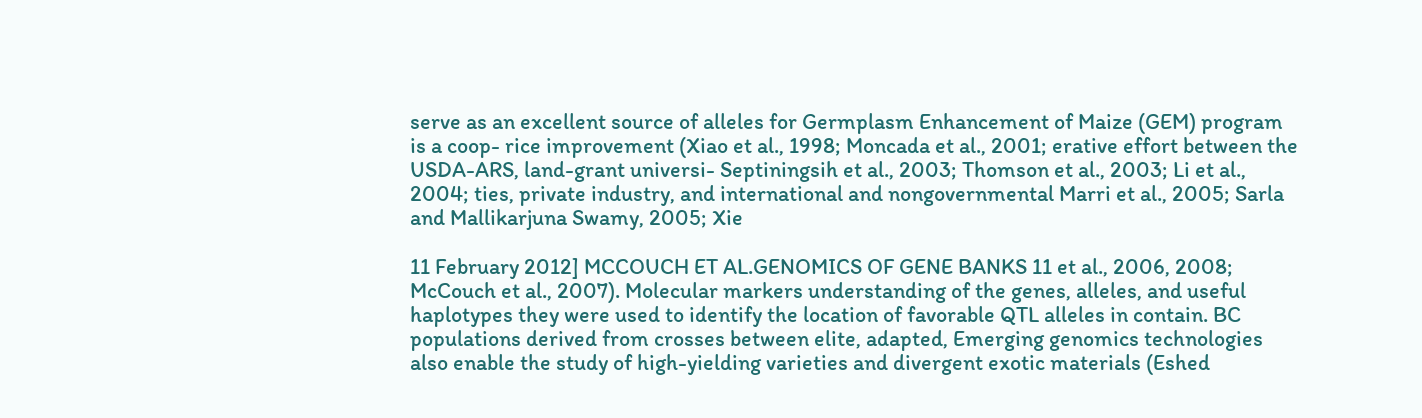serve as an excellent source of alleles for Germplasm Enhancement of Maize (GEM) program is a coop- rice improvement (Xiao et al., 1998; Moncada et al., 2001; erative effort between the USDA-ARS, land-grant universi- Septiningsih et al., 2003; Thomson et al., 2003; Li et al., 2004; ties, private industry, and international and nongovernmental Marri et al., 2005; Sarla and Mallikarjuna Swamy, 2005; Xie

11 February 2012] MCCOUCH ET AL.GENOMICS OF GENE BANKS 11 et al., 2006, 2008; McCouch et al., 2007). Molecular markers understanding of the genes, alleles, and useful haplotypes they were used to identify the location of favorable QTL alleles in contain. BC populations derived from crosses between elite, adapted, Emerging genomics technologies also enable the study of high-yielding varieties and divergent exotic materials (Eshed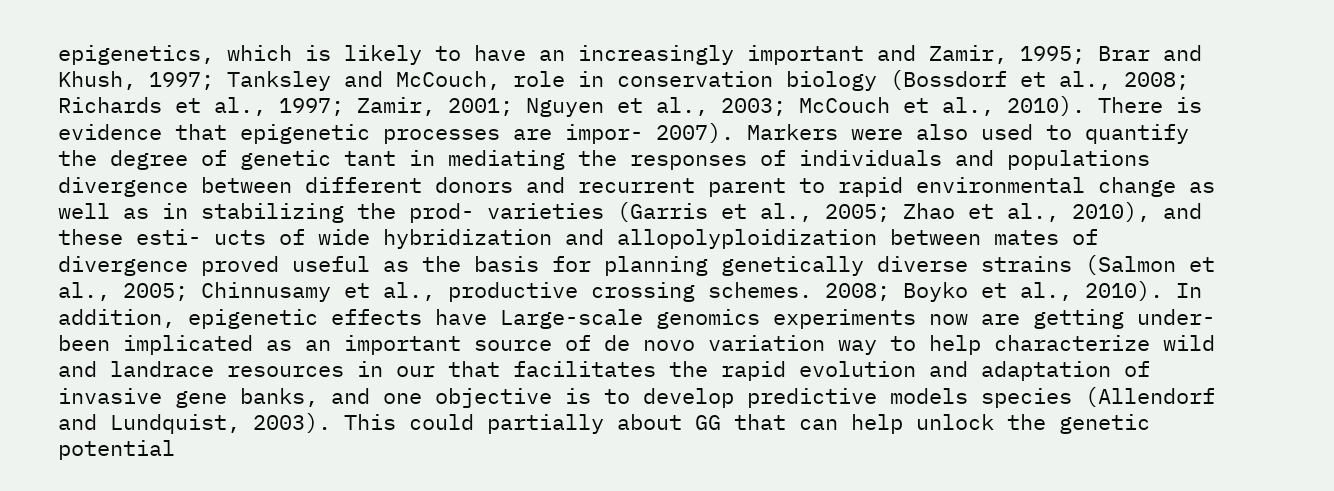epigenetics, which is likely to have an increasingly important and Zamir, 1995; Brar and Khush, 1997; Tanksley and McCouch, role in conservation biology (Bossdorf et al., 2008; Richards et al., 1997; Zamir, 2001; Nguyen et al., 2003; McCouch et al., 2010). There is evidence that epigenetic processes are impor- 2007). Markers were also used to quantify the degree of genetic tant in mediating the responses of individuals and populations divergence between different donors and recurrent parent to rapid environmental change as well as in stabilizing the prod- varieties (Garris et al., 2005; Zhao et al., 2010), and these esti- ucts of wide hybridization and allopolyploidization between mates of divergence proved useful as the basis for planning genetically diverse strains (Salmon et al., 2005; Chinnusamy et al., productive crossing schemes. 2008; Boyko et al., 2010). In addition, epigenetic effects have Large-scale genomics experiments now are getting under- been implicated as an important source of de novo variation way to help characterize wild and landrace resources in our that facilitates the rapid evolution and adaptation of invasive gene banks, and one objective is to develop predictive models species (Allendorf and Lundquist, 2003). This could partially about GG that can help unlock the genetic potential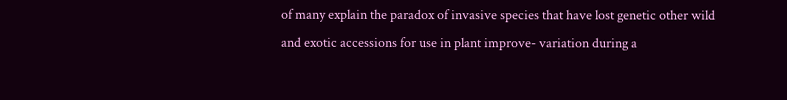of many explain the paradox of invasive species that have lost genetic other wild and exotic accessions for use in plant improve- variation during a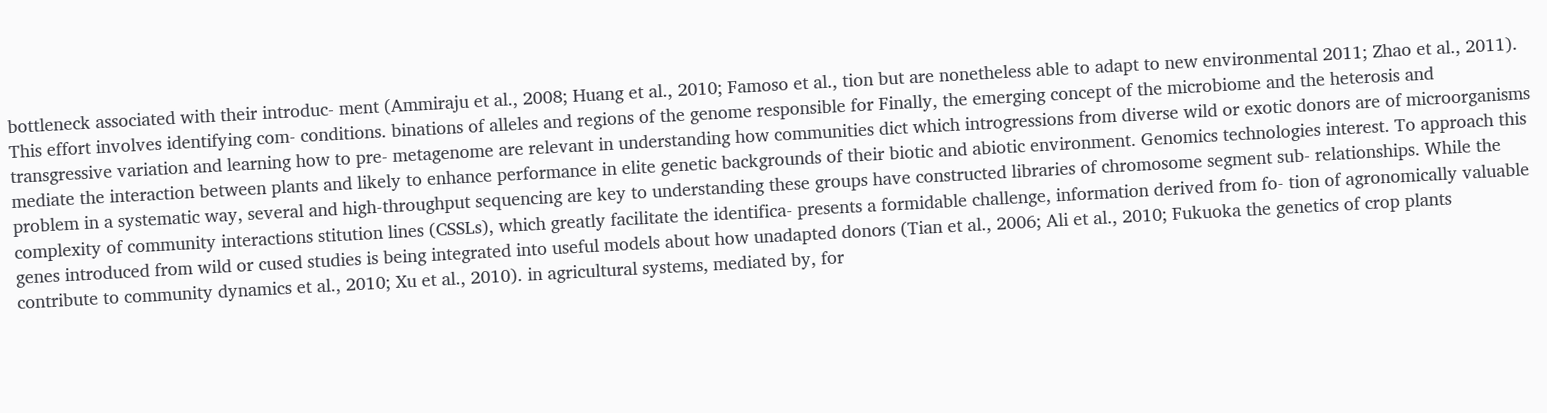bottleneck associated with their introduc- ment (Ammiraju et al., 2008; Huang et al., 2010; Famoso et al., tion but are nonetheless able to adapt to new environmental 2011; Zhao et al., 2011). This effort involves identifying com- conditions. binations of alleles and regions of the genome responsible for Finally, the emerging concept of the microbiome and the heterosis and transgressive variation and learning how to pre- metagenome are relevant in understanding how communities dict which introgressions from diverse wild or exotic donors are of microorganisms mediate the interaction between plants and likely to enhance performance in elite genetic backgrounds of their biotic and abiotic environment. Genomics technologies interest. To approach this problem in a systematic way, several and high-throughput sequencing are key to understanding these groups have constructed libraries of chromosome segment sub- relationships. While the complexity of community interactions stitution lines (CSSLs), which greatly facilitate the identifica- presents a formidable challenge, information derived from fo- tion of agronomically valuable genes introduced from wild or cused studies is being integrated into useful models about how unadapted donors (Tian et al., 2006; Ali et al., 2010; Fukuoka the genetics of crop plants contribute to community dynamics et al., 2010; Xu et al., 2010). in agricultural systems, mediated by, for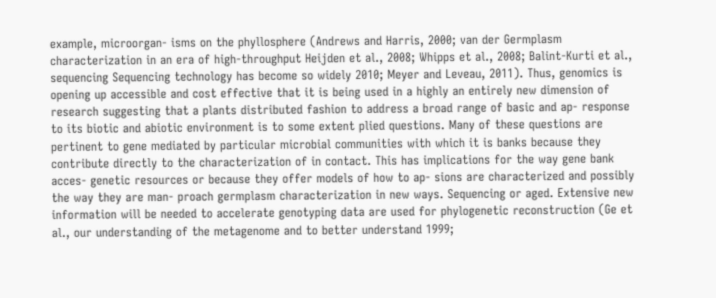example, microorgan- isms on the phyllosphere (Andrews and Harris, 2000; van der Germplasm characterization in an era of high-throughput Heijden et al., 2008; Whipps et al., 2008; Balint-Kurti et al., sequencing Sequencing technology has become so widely 2010; Meyer and Leveau, 2011). Thus, genomics is opening up accessible and cost effective that it is being used in a highly an entirely new dimension of research suggesting that a plants distributed fashion to address a broad range of basic and ap- response to its biotic and abiotic environment is to some extent plied questions. Many of these questions are pertinent to gene mediated by particular microbial communities with which it is banks because they contribute directly to the characterization of in contact. This has implications for the way gene bank acces- genetic resources or because they offer models of how to ap- sions are characterized and possibly the way they are man- proach germplasm characterization in new ways. Sequencing or aged. Extensive new information will be needed to accelerate genotyping data are used for phylogenetic reconstruction (Ge et al., our understanding of the metagenome and to better understand 1999;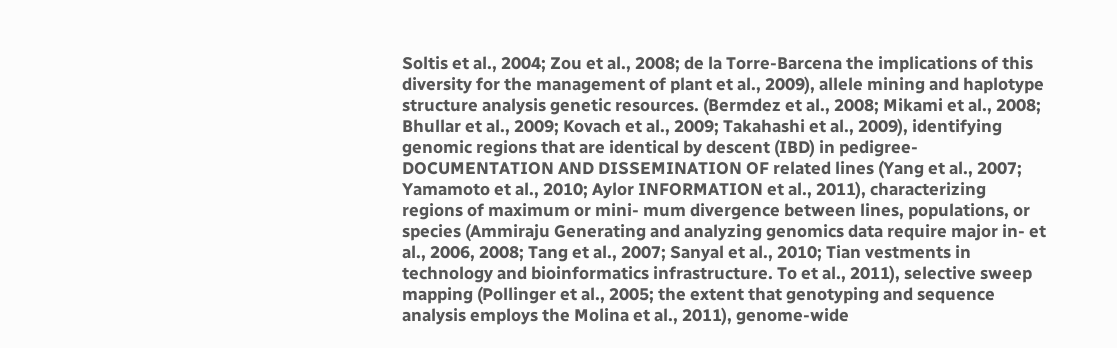Soltis et al., 2004; Zou et al., 2008; de la Torre-Barcena the implications of this diversity for the management of plant et al., 2009), allele mining and haplotype structure analysis genetic resources. (Bermdez et al., 2008; Mikami et al., 2008; Bhullar et al., 2009; Kovach et al., 2009; Takahashi et al., 2009), identifying genomic regions that are identical by descent (IBD) in pedigree- DOCUMENTATION AND DISSEMINATION OF related lines (Yang et al., 2007; Yamamoto et al., 2010; Aylor INFORMATION et al., 2011), characterizing regions of maximum or mini- mum divergence between lines, populations, or species (Ammiraju Generating and analyzing genomics data require major in- et al., 2006, 2008; Tang et al., 2007; Sanyal et al., 2010; Tian vestments in technology and bioinformatics infrastructure. To et al., 2011), selective sweep mapping (Pollinger et al., 2005; the extent that genotyping and sequence analysis employs the Molina et al., 2011), genome-wide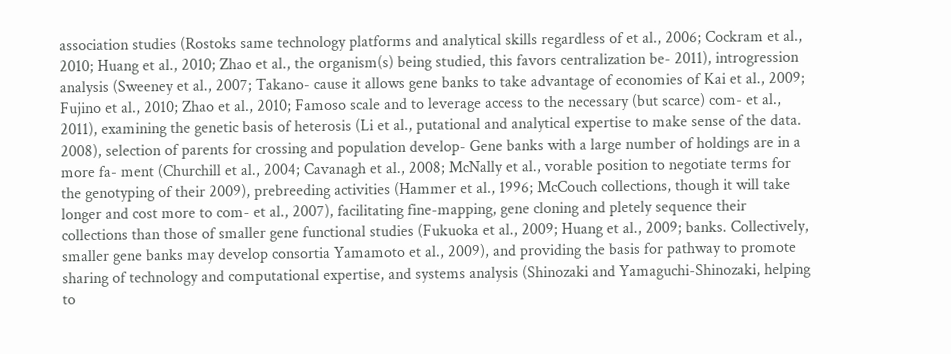association studies (Rostoks same technology platforms and analytical skills regardless of et al., 2006; Cockram et al., 2010; Huang et al., 2010; Zhao et al., the organism(s) being studied, this favors centralization be- 2011), introgression analysis (Sweeney et al., 2007; Takano- cause it allows gene banks to take advantage of economies of Kai et al., 2009; Fujino et al., 2010; Zhao et al., 2010; Famoso scale and to leverage access to the necessary (but scarce) com- et al., 2011), examining the genetic basis of heterosis (Li et al., putational and analytical expertise to make sense of the data. 2008), selection of parents for crossing and population develop- Gene banks with a large number of holdings are in a more fa- ment (Churchill et al., 2004; Cavanagh et al., 2008; McNally et al., vorable position to negotiate terms for the genotyping of their 2009), prebreeding activities (Hammer et al., 1996; McCouch collections, though it will take longer and cost more to com- et al., 2007), facilitating fine-mapping, gene cloning and pletely sequence their collections than those of smaller gene functional studies (Fukuoka et al., 2009; Huang et al., 2009; banks. Collectively, smaller gene banks may develop consortia Yamamoto et al., 2009), and providing the basis for pathway to promote sharing of technology and computational expertise, and systems analysis (Shinozaki and Yamaguchi-Shinozaki, helping to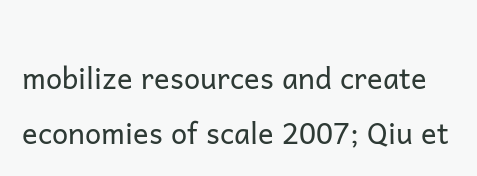mobilize resources and create economies of scale 2007; Qiu et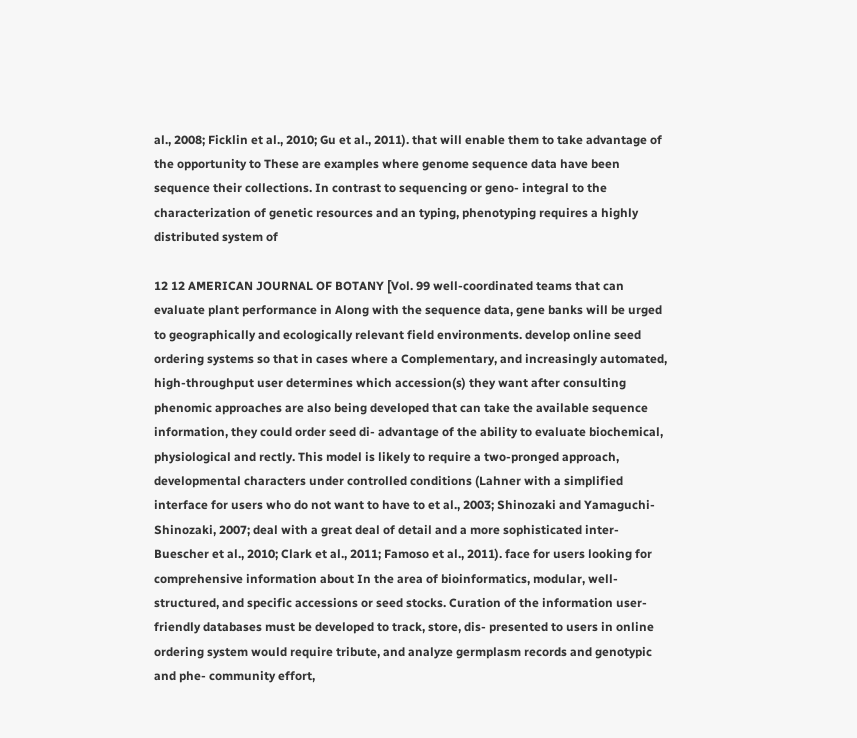al., 2008; Ficklin et al., 2010; Gu et al., 2011). that will enable them to take advantage of the opportunity to These are examples where genome sequence data have been sequence their collections. In contrast to sequencing or geno- integral to the characterization of genetic resources and an typing, phenotyping requires a highly distributed system of

12 12 AMERICAN JOURNAL OF BOTANY [Vol. 99 well-coordinated teams that can evaluate plant performance in Along with the sequence data, gene banks will be urged to geographically and ecologically relevant field environments. develop online seed ordering systems so that in cases where a Complementary, and increasingly automated, high-throughput user determines which accession(s) they want after consulting phenomic approaches are also being developed that can take the available sequence information, they could order seed di- advantage of the ability to evaluate biochemical, physiological and rectly. This model is likely to require a two-pronged approach, developmental characters under controlled conditions (Lahner with a simplified interface for users who do not want to have to et al., 2003; Shinozaki and Yamaguchi-Shinozaki, 2007; deal with a great deal of detail and a more sophisticated inter- Buescher et al., 2010; Clark et al., 2011; Famoso et al., 2011). face for users looking for comprehensive information about In the area of bioinformatics, modular, well-structured, and specific accessions or seed stocks. Curation of the information user-friendly databases must be developed to track, store, dis- presented to users in online ordering system would require tribute, and analyze germplasm records and genotypic and phe- community effort,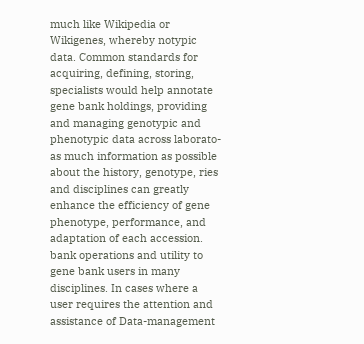much like Wikipedia or Wikigenes, whereby notypic data. Common standards for acquiring, defining, storing, specialists would help annotate gene bank holdings, providing and managing genotypic and phenotypic data across laborato- as much information as possible about the history, genotype, ries and disciplines can greatly enhance the efficiency of gene phenotype, performance, and adaptation of each accession. bank operations and utility to gene bank users in many disciplines. In cases where a user requires the attention and assistance of Data-management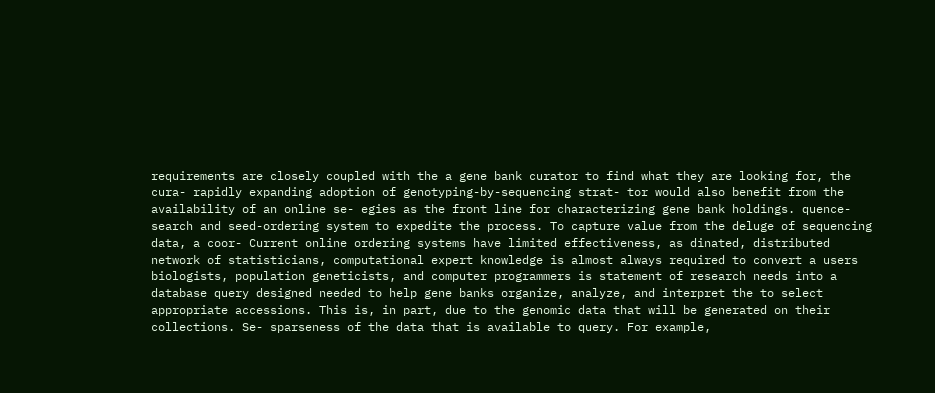requirements are closely coupled with the a gene bank curator to find what they are looking for, the cura- rapidly expanding adoption of genotyping-by-sequencing strat- tor would also benefit from the availability of an online se- egies as the front line for characterizing gene bank holdings. quence-search and seed-ordering system to expedite the process. To capture value from the deluge of sequencing data, a coor- Current online ordering systems have limited effectiveness, as dinated, distributed network of statisticians, computational expert knowledge is almost always required to convert a users biologists, population geneticists, and computer programmers is statement of research needs into a database query designed needed to help gene banks organize, analyze, and interpret the to select appropriate accessions. This is, in part, due to the genomic data that will be generated on their collections. Se- sparseness of the data that is available to query. For example,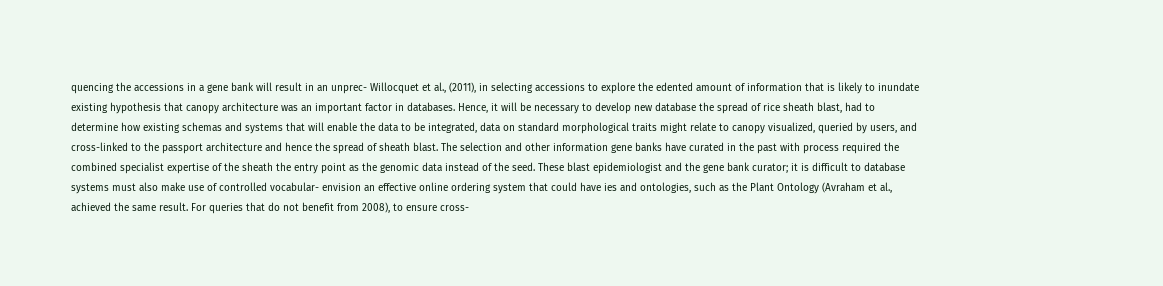quencing the accessions in a gene bank will result in an unprec- Willocquet et al., (2011), in selecting accessions to explore the edented amount of information that is likely to inundate existing hypothesis that canopy architecture was an important factor in databases. Hence, it will be necessary to develop new database the spread of rice sheath blast, had to determine how existing schemas and systems that will enable the data to be integrated, data on standard morphological traits might relate to canopy visualized, queried by users, and cross-linked to the passport architecture and hence the spread of sheath blast. The selection and other information gene banks have curated in the past with process required the combined specialist expertise of the sheath the entry point as the genomic data instead of the seed. These blast epidemiologist and the gene bank curator; it is difficult to database systems must also make use of controlled vocabular- envision an effective online ordering system that could have ies and ontologies, such as the Plant Ontology (Avraham et al., achieved the same result. For queries that do not benefit from 2008), to ensure cross-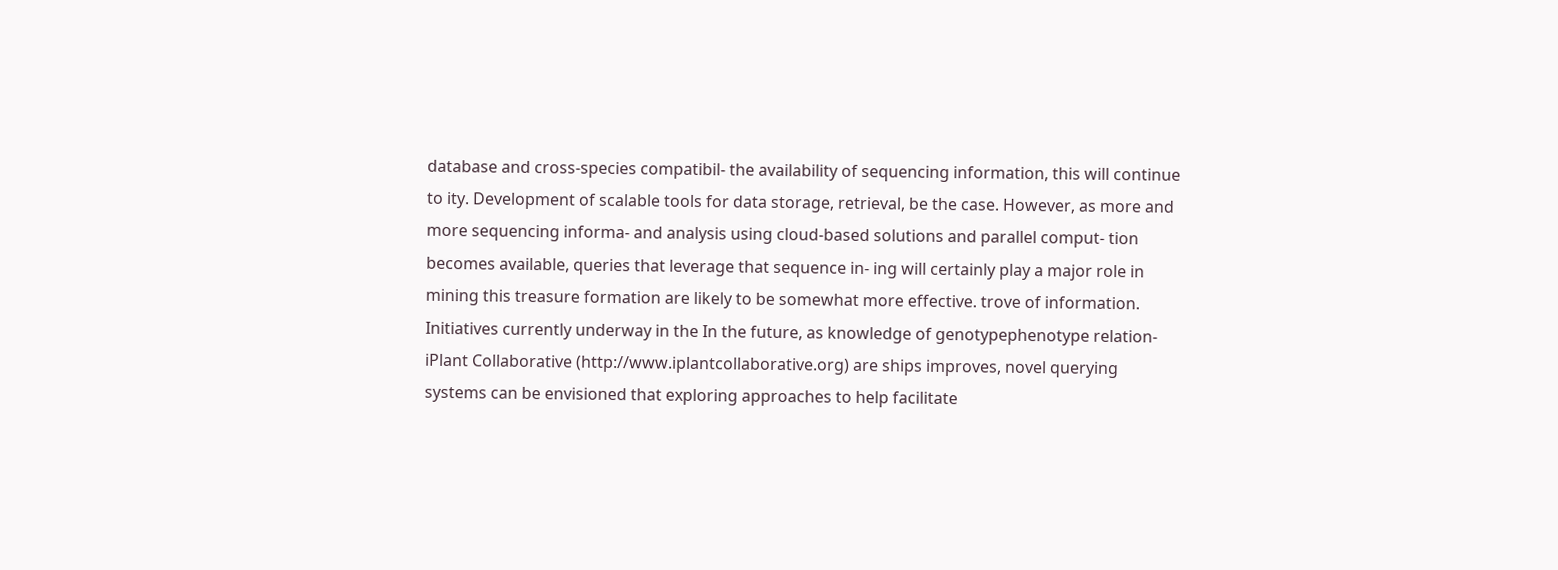database and cross-species compatibil- the availability of sequencing information, this will continue to ity. Development of scalable tools for data storage, retrieval, be the case. However, as more and more sequencing informa- and analysis using cloud-based solutions and parallel comput- tion becomes available, queries that leverage that sequence in- ing will certainly play a major role in mining this treasure formation are likely to be somewhat more effective. trove of information. Initiatives currently underway in the In the future, as knowledge of genotypephenotype relation- iPlant Collaborative (http://www.iplantcollaborative.org) are ships improves, novel querying systems can be envisioned that exploring approaches to help facilitate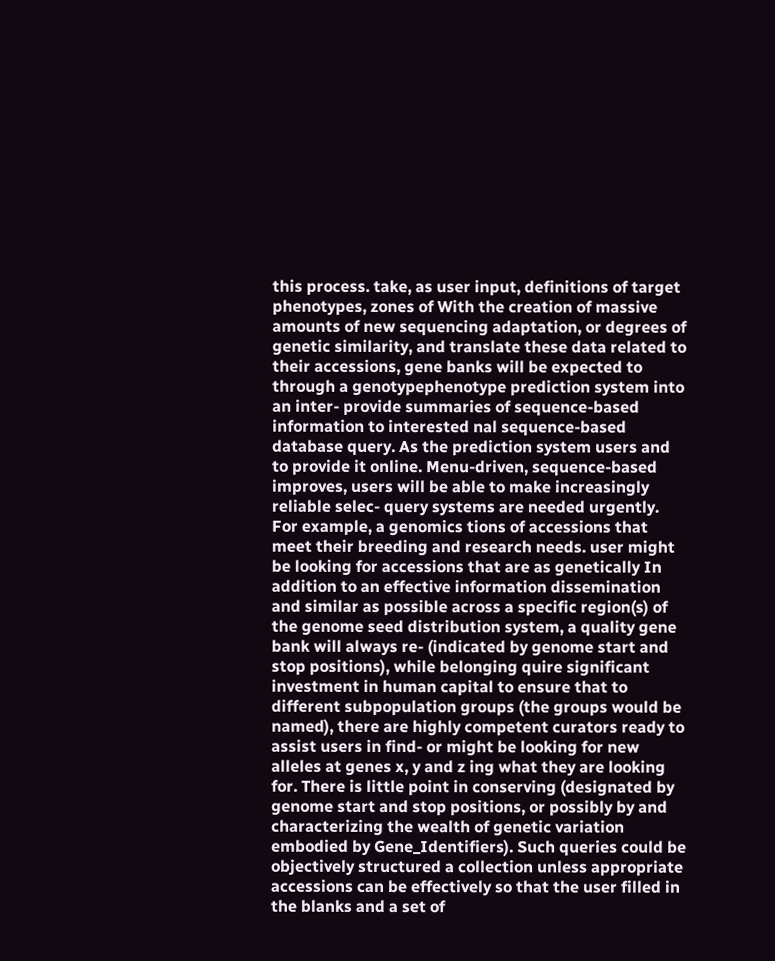this process. take, as user input, definitions of target phenotypes, zones of With the creation of massive amounts of new sequencing adaptation, or degrees of genetic similarity, and translate these data related to their accessions, gene banks will be expected to through a genotypephenotype prediction system into an inter- provide summaries of sequence-based information to interested nal sequence-based database query. As the prediction system users and to provide it online. Menu-driven, sequence-based improves, users will be able to make increasingly reliable selec- query systems are needed urgently. For example, a genomics tions of accessions that meet their breeding and research needs. user might be looking for accessions that are as genetically In addition to an effective information dissemination and similar as possible across a specific region(s) of the genome seed distribution system, a quality gene bank will always re- (indicated by genome start and stop positions), while belonging quire significant investment in human capital to ensure that to different subpopulation groups (the groups would be named), there are highly competent curators ready to assist users in find- or might be looking for new alleles at genes x, y and z ing what they are looking for. There is little point in conserving (designated by genome start and stop positions, or possibly by and characterizing the wealth of genetic variation embodied by Gene_Identifiers). Such queries could be objectively structured a collection unless appropriate accessions can be effectively so that the user filled in the blanks and a set of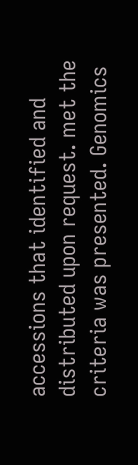accessions that identified and distributed upon request. met the criteria was presented. Genomics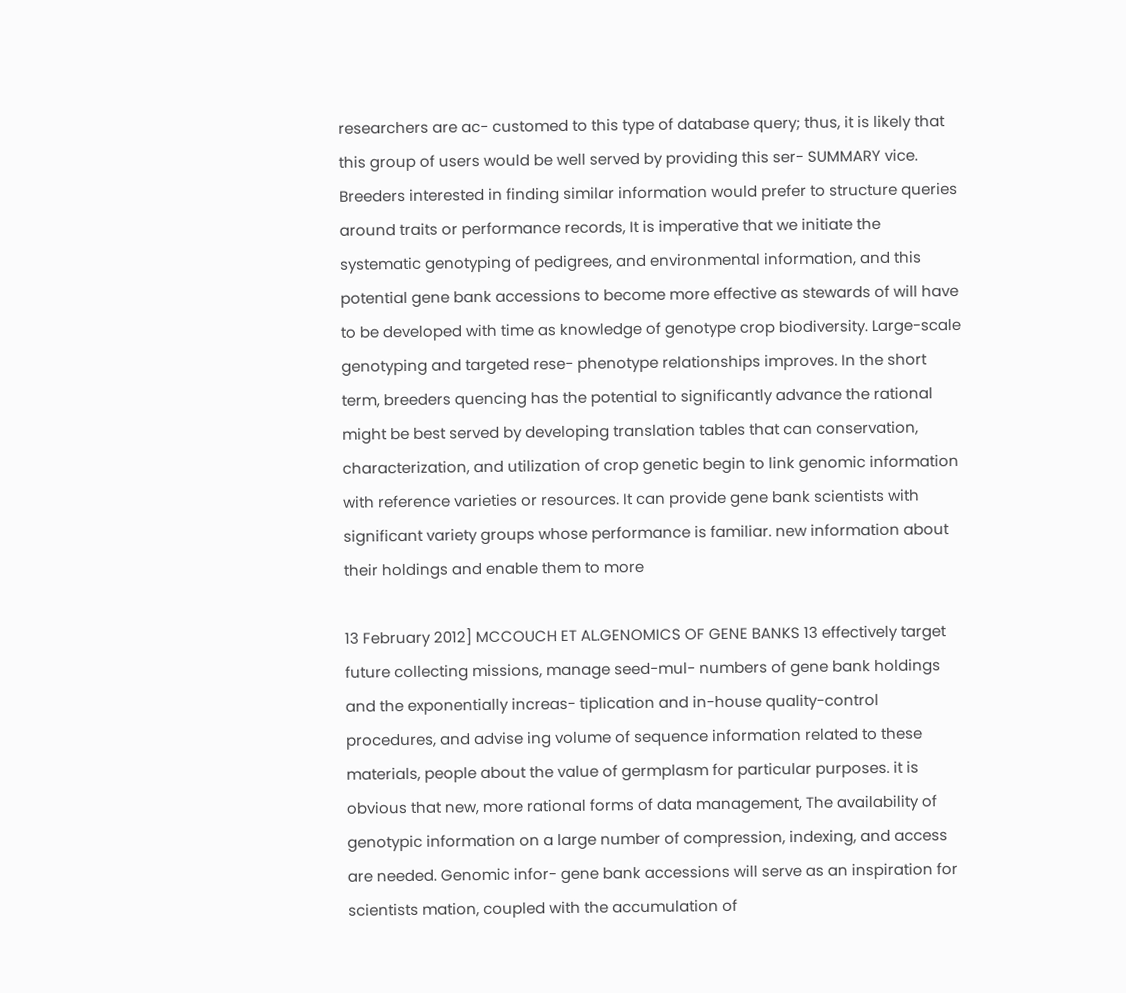researchers are ac- customed to this type of database query; thus, it is likely that this group of users would be well served by providing this ser- SUMMARY vice. Breeders interested in finding similar information would prefer to structure queries around traits or performance records, It is imperative that we initiate the systematic genotyping of pedigrees, and environmental information, and this potential gene bank accessions to become more effective as stewards of will have to be developed with time as knowledge of genotype crop biodiversity. Large-scale genotyping and targeted rese- phenotype relationships improves. In the short term, breeders quencing has the potential to significantly advance the rational might be best served by developing translation tables that can conservation, characterization, and utilization of crop genetic begin to link genomic information with reference varieties or resources. It can provide gene bank scientists with significant variety groups whose performance is familiar. new information about their holdings and enable them to more

13 February 2012] MCCOUCH ET AL.GENOMICS OF GENE BANKS 13 effectively target future collecting missions, manage seed-mul- numbers of gene bank holdings and the exponentially increas- tiplication and in-house quality-control procedures, and advise ing volume of sequence information related to these materials, people about the value of germplasm for particular purposes. it is obvious that new, more rational forms of data management, The availability of genotypic information on a large number of compression, indexing, and access are needed. Genomic infor- gene bank accessions will serve as an inspiration for scientists mation, coupled with the accumulation of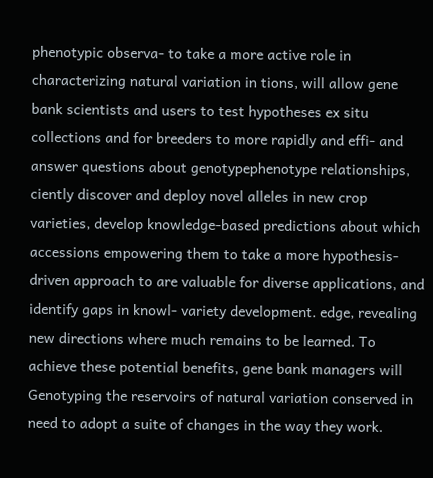phenotypic observa- to take a more active role in characterizing natural variation in tions, will allow gene bank scientists and users to test hypotheses ex situ collections and for breeders to more rapidly and effi- and answer questions about genotypephenotype relationships, ciently discover and deploy novel alleles in new crop varieties, develop knowledge-based predictions about which accessions empowering them to take a more hypothesis-driven approach to are valuable for diverse applications, and identify gaps in knowl- variety development. edge, revealing new directions where much remains to be learned. To achieve these potential benefits, gene bank managers will Genotyping the reservoirs of natural variation conserved in need to adopt a suite of changes in the way they work.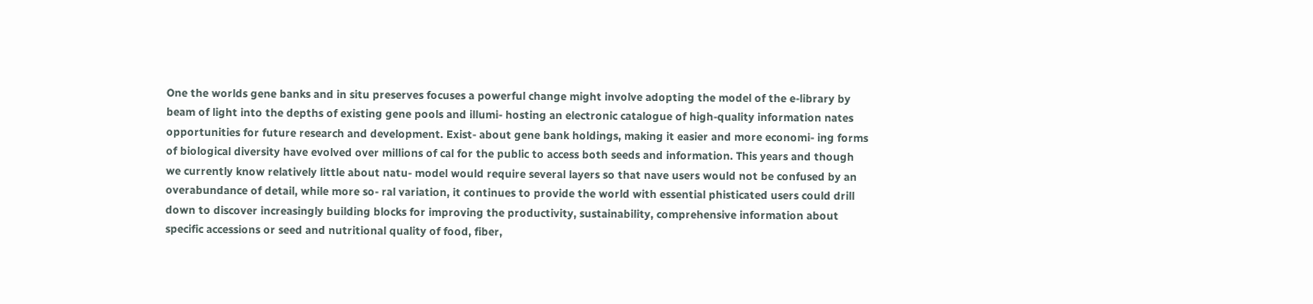One the worlds gene banks and in situ preserves focuses a powerful change might involve adopting the model of the e-library by beam of light into the depths of existing gene pools and illumi- hosting an electronic catalogue of high-quality information nates opportunities for future research and development. Exist- about gene bank holdings, making it easier and more economi- ing forms of biological diversity have evolved over millions of cal for the public to access both seeds and information. This years and though we currently know relatively little about natu- model would require several layers so that nave users would not be confused by an overabundance of detail, while more so- ral variation, it continues to provide the world with essential phisticated users could drill down to discover increasingly building blocks for improving the productivity, sustainability, comprehensive information about specific accessions or seed and nutritional quality of food, fiber,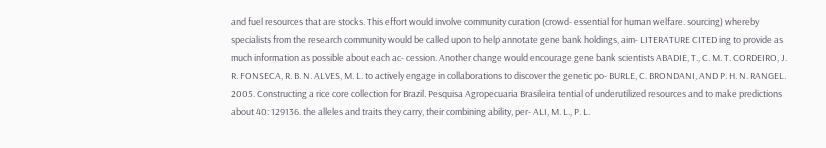and fuel resources that are stocks. This effort would involve community curation (crowd- essential for human welfare. sourcing) whereby specialists from the research community would be called upon to help annotate gene bank holdings, aim- LITERATURE CITED ing to provide as much information as possible about each ac- cession. Another change would encourage gene bank scientists ABADIE, T., C. M. T. CORDEIRO, J. R. FONSECA, R. B. N. ALVES, M. L. to actively engage in collaborations to discover the genetic po- BURLE, C. BRONDANI, AND P. H. N. RANGEL. 2005. Constructing a rice core collection for Brazil. Pesquisa Agropecuaria Brasileira tential of underutilized resources and to make predictions about 40: 129136. the alleles and traits they carry, their combining ability, per- ALI, M. L., P. L.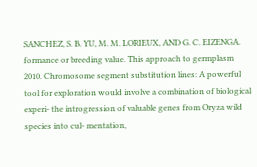SANCHEZ, S. B. YU, M. M. LORIEUX, AND G. C. EIZENGA. formance or breeding value. This approach to germplasm 2010. Chromosome segment substitution lines: A powerful tool for exploration would involve a combination of biological experi- the introgression of valuable genes from Oryza wild species into cul- mentation,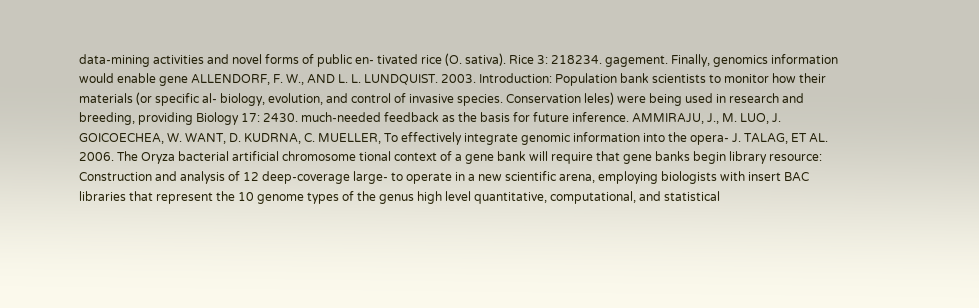data-mining activities and novel forms of public en- tivated rice (O. sativa). Rice 3: 218234. gagement. Finally, genomics information would enable gene ALLENDORF, F. W., AND L. L. LUNDQUIST. 2003. Introduction: Population bank scientists to monitor how their materials (or specific al- biology, evolution, and control of invasive species. Conservation leles) were being used in research and breeding, providing Biology 17: 2430. much-needed feedback as the basis for future inference. AMMIRAJU, J., M. LUO, J. GOICOECHEA, W. WANT, D. KUDRNA, C. MUELLER, To effectively integrate genomic information into the opera- J. TALAG, ET AL. 2006. The Oryza bacterial artificial chromosome tional context of a gene bank will require that gene banks begin library resource: Construction and analysis of 12 deep-coverage large- to operate in a new scientific arena, employing biologists with insert BAC libraries that represent the 10 genome types of the genus high level quantitative, computational, and statistical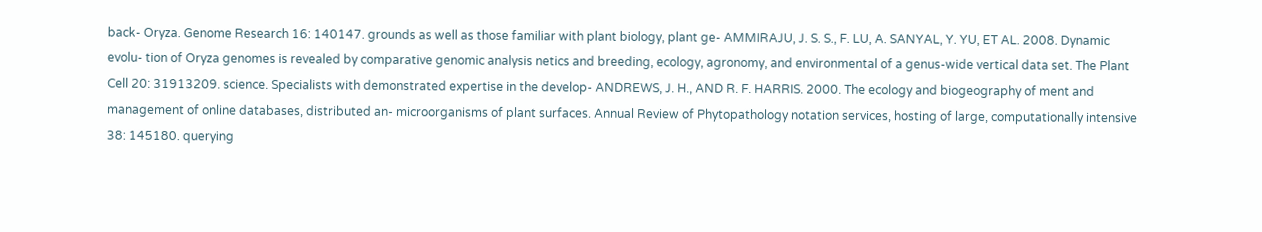back- Oryza. Genome Research 16: 140147. grounds as well as those familiar with plant biology, plant ge- AMMIRAJU, J. S. S., F. LU, A. SANYAL, Y. YU, ET AL. 2008. Dynamic evolu- tion of Oryza genomes is revealed by comparative genomic analysis netics and breeding, ecology, agronomy, and environmental of a genus-wide vertical data set. The Plant Cell 20: 31913209. science. Specialists with demonstrated expertise in the develop- ANDREWS, J. H., AND R. F. HARRIS. 2000. The ecology and biogeography of ment and management of online databases, distributed an- microorganisms of plant surfaces. Annual Review of Phytopathology notation services, hosting of large, computationally intensive 38: 145180. querying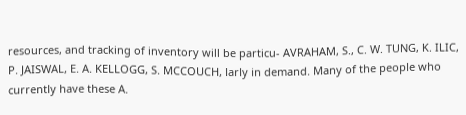resources, and tracking of inventory will be particu- AVRAHAM, S., C. W. TUNG, K. ILIC, P. JAISWAL, E. A. KELLOGG, S. MCCOUCH, larly in demand. Many of the people who currently have these A.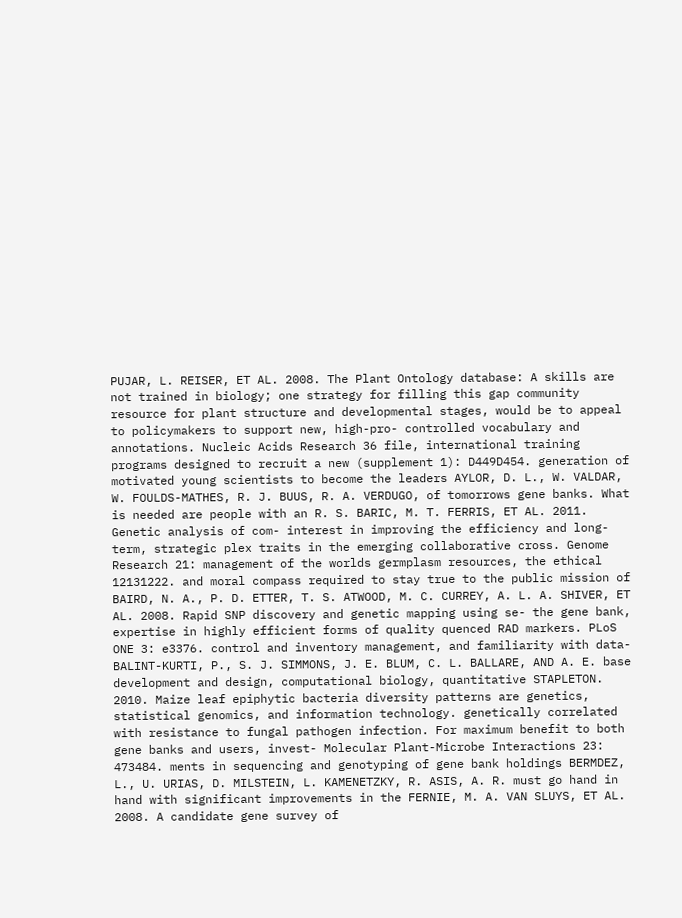PUJAR, L. REISER, ET AL. 2008. The Plant Ontology database: A skills are not trained in biology; one strategy for filling this gap community resource for plant structure and developmental stages, would be to appeal to policymakers to support new, high-pro- controlled vocabulary and annotations. Nucleic Acids Research 36 file, international training programs designed to recruit a new (supplement 1): D449D454. generation of motivated young scientists to become the leaders AYLOR, D. L., W. VALDAR, W. FOULDS-MATHES, R. J. BUUS, R. A. VERDUGO, of tomorrows gene banks. What is needed are people with an R. S. BARIC, M. T. FERRIS, ET AL. 2011. Genetic analysis of com- interest in improving the efficiency and long-term, strategic plex traits in the emerging collaborative cross. Genome Research 21: management of the worlds germplasm resources, the ethical 12131222. and moral compass required to stay true to the public mission of BAIRD, N. A., P. D. ETTER, T. S. ATWOOD, M. C. CURREY, A. L. A. SHIVER, ET AL. 2008. Rapid SNP discovery and genetic mapping using se- the gene bank, expertise in highly efficient forms of quality quenced RAD markers. PLoS ONE 3: e3376. control and inventory management, and familiarity with data- BALINT-KURTI, P., S. J. SIMMONS, J. E. BLUM, C. L. BALLARE, AND A. E. base development and design, computational biology, quantitative STAPLETON. 2010. Maize leaf epiphytic bacteria diversity patterns are genetics, statistical genomics, and information technology. genetically correlated with resistance to fungal pathogen infection. For maximum benefit to both gene banks and users, invest- Molecular Plant-Microbe Interactions 23: 473484. ments in sequencing and genotyping of gene bank holdings BERMDEZ, L., U. URIAS, D. MILSTEIN, L. KAMENETZKY, R. ASIS, A. R. must go hand in hand with significant improvements in the FERNIE, M. A. VAN SLUYS, ET AL. 2008. A candidate gene survey of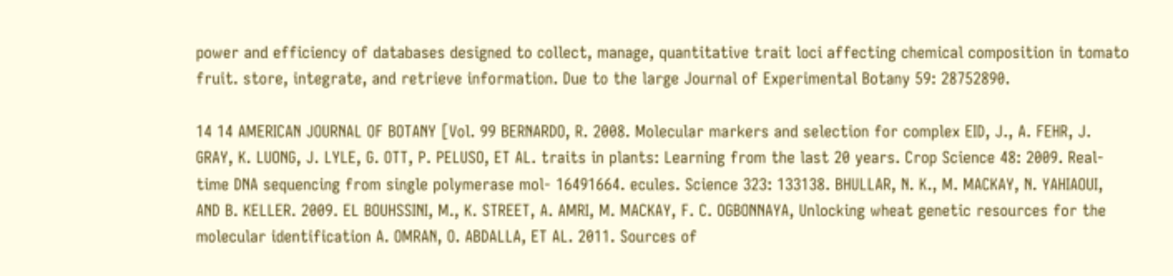power and efficiency of databases designed to collect, manage, quantitative trait loci affecting chemical composition in tomato fruit. store, integrate, and retrieve information. Due to the large Journal of Experimental Botany 59: 28752890.

14 14 AMERICAN JOURNAL OF BOTANY [Vol. 99 BERNARDO, R. 2008. Molecular markers and selection for complex EID, J., A. FEHR, J. GRAY, K. LUONG, J. LYLE, G. OTT, P. PELUSO, ET AL. traits in plants: Learning from the last 20 years. Crop Science 48: 2009. Real-time DNA sequencing from single polymerase mol- 16491664. ecules. Science 323: 133138. BHULLAR, N. K., M. MACKAY, N. YAHIAOUI, AND B. KELLER. 2009. EL BOUHSSINI, M., K. STREET, A. AMRI, M. MACKAY, F. C. OGBONNAYA, Unlocking wheat genetic resources for the molecular identification A. OMRAN, O. ABDALLA, ET AL. 2011. Sources of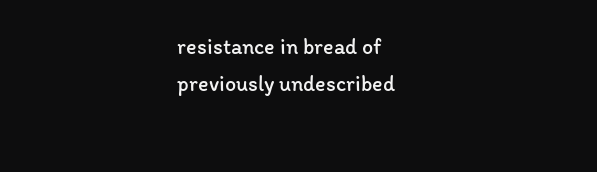resistance in bread of previously undescribed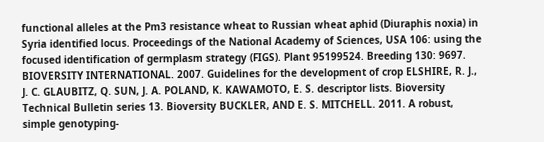functional alleles at the Pm3 resistance wheat to Russian wheat aphid (Diuraphis noxia) in Syria identified locus. Proceedings of the National Academy of Sciences, USA 106: using the focused identification of germplasm strategy (FIGS). Plant 95199524. Breeding 130: 9697. BIOVERSITY INTERNATIONAL. 2007. Guidelines for the development of crop ELSHIRE, R. J., J. C. GLAUBITZ, Q. SUN, J. A. POLAND, K. KAWAMOTO, E. S. descriptor lists. Bioversity Technical Bulletin series 13. Bioversity BUCKLER, AND E. S. MITCHELL. 2011. A robust, simple genotyping-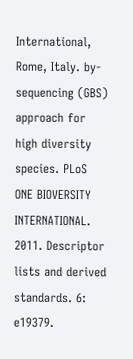International, Rome, Italy. by-sequencing (GBS) approach for high diversity species. PLoS ONE BIOVERSITY INTERNATIONAL. 2011. Descriptor lists and derived standards. 6: e19379.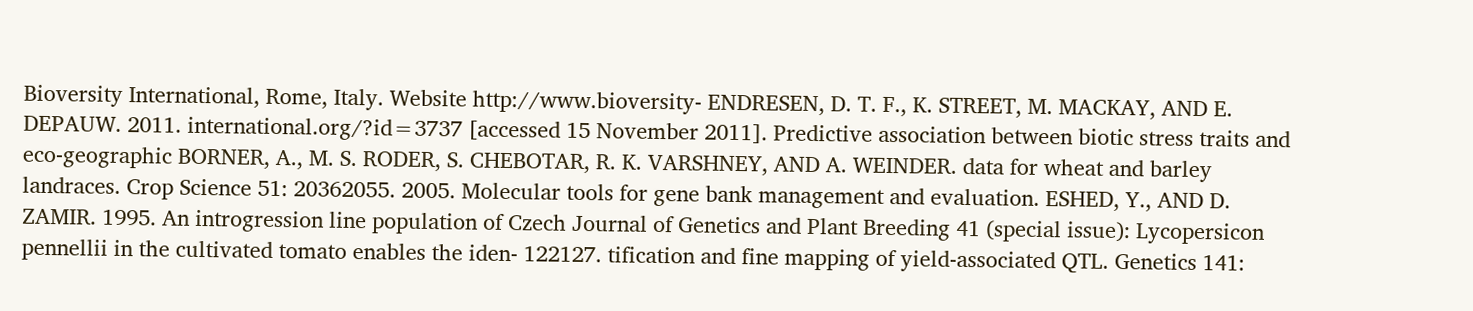Bioversity International, Rome, Italy. Website http://www.bioversity- ENDRESEN, D. T. F., K. STREET, M. MACKAY, AND E. DEPAUW. 2011. international.org/?id=3737 [accessed 15 November 2011]. Predictive association between biotic stress traits and eco-geographic BORNER, A., M. S. RODER, S. CHEBOTAR, R. K. VARSHNEY, AND A. WEINDER. data for wheat and barley landraces. Crop Science 51: 20362055. 2005. Molecular tools for gene bank management and evaluation. ESHED, Y., AND D. ZAMIR. 1995. An introgression line population of Czech Journal of Genetics and Plant Breeding 41 (special issue): Lycopersicon pennellii in the cultivated tomato enables the iden- 122127. tification and fine mapping of yield-associated QTL. Genetics 141: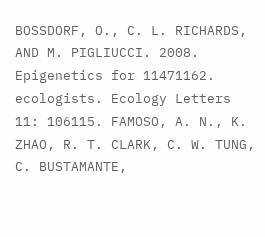BOSSDORF, O., C. L. RICHARDS, AND M. PIGLIUCCI. 2008. Epigenetics for 11471162. ecologists. Ecology Letters 11: 106115. FAMOSO, A. N., K. ZHAO, R. T. CLARK, C. W. TUNG, C. BUSTAMANTE,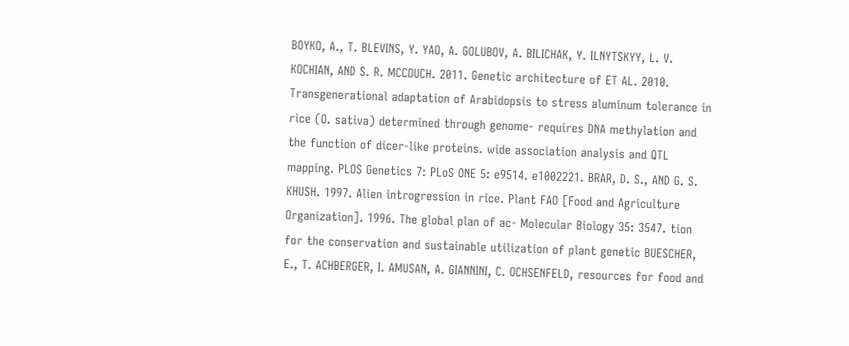BOYKO, A., T. BLEVINS, Y. YAO, A. GOLUBOV, A. BILICHAK, Y. ILNYTSKYY, L. V. KOCHIAN, AND S. R. MCCOUCH. 2011. Genetic architecture of ET AL. 2010. Transgenerational adaptation of Arabidopsis to stress aluminum tolerance in rice (O. sativa) determined through genome- requires DNA methylation and the function of dicer-like proteins. wide association analysis and QTL mapping. PLOS Genetics 7: PLoS ONE 5: e9514. e1002221. BRAR, D. S., AND G. S. KHUSH. 1997. Alien introgression in rice. Plant FAO [Food and Agriculture Organization]. 1996. The global plan of ac- Molecular Biology 35: 3547. tion for the conservation and sustainable utilization of plant genetic BUESCHER, E., T. ACHBERGER, I. AMUSAN, A. GIANNINI, C. OCHSENFELD, resources for food and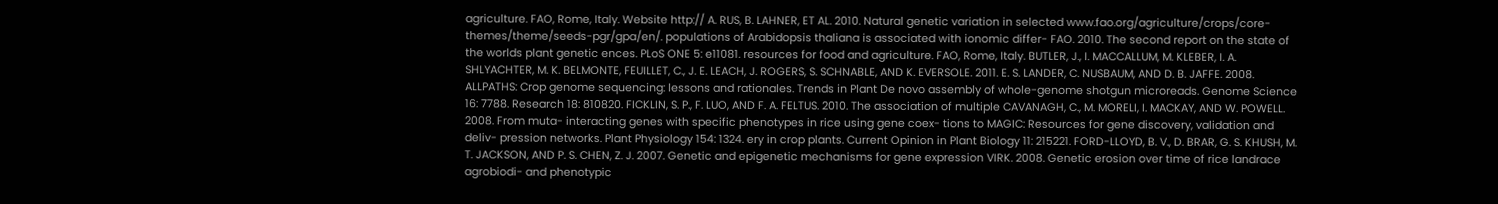agriculture. FAO, Rome, Italy. Website http:// A. RUS, B. LAHNER, ET AL. 2010. Natural genetic variation in selected www.fao.org/agriculture/crops/core-themes/theme/seeds-pgr/gpa/en/. populations of Arabidopsis thaliana is associated with ionomic differ- FAO. 2010. The second report on the state of the worlds plant genetic ences. PLoS ONE 5: e11081. resources for food and agriculture. FAO, Rome, Italy. BUTLER, J., I. MACCALLUM, M. KLEBER, I. A. SHLYACHTER, M. K. BELMONTE, FEUILLET, C., J. E. LEACH, J. ROGERS, S. SCHNABLE, AND K. EVERSOLE. 2011. E. S. LANDER, C. NUSBAUM, AND D. B. JAFFE. 2008. ALLPATHS: Crop genome sequencing: lessons and rationales. Trends in Plant De novo assembly of whole-genome shotgun microreads. Genome Science 16: 7788. Research 18: 810820. FICKLIN, S. P., F. LUO, AND F. A. FELTUS. 2010. The association of multiple CAVANAGH, C., M. MORELI, I. MACKAY, AND W. POWELL. 2008. From muta- interacting genes with specific phenotypes in rice using gene coex- tions to MAGIC: Resources for gene discovery, validation and deliv- pression networks. Plant Physiology 154: 1324. ery in crop plants. Current Opinion in Plant Biology 11: 215221. FORD-LLOYD, B. V., D. BRAR, G. S. KHUSH, M. T. JACKSON, AND P. S. CHEN, Z. J. 2007. Genetic and epigenetic mechanisms for gene expression VIRK. 2008. Genetic erosion over time of rice landrace agrobiodi- and phenotypic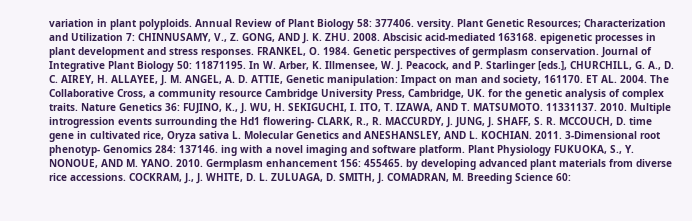variation in plant polyploids. Annual Review of Plant Biology 58: 377406. versity. Plant Genetic Resources; Characterization and Utilization 7: CHINNUSAMY, V., Z. GONG, AND J. K. ZHU. 2008. Abscisic acid-mediated 163168. epigenetic processes in plant development and stress responses. FRANKEL, O. 1984. Genetic perspectives of germplasm conservation. Journal of Integrative Plant Biology 50: 11871195. In W. Arber, K. Illmensee, W. J. Peacock, and P. Starlinger [eds.], CHURCHILL, G. A., D. C. AIREY, H. ALLAYEE, J. M. ANGEL, A. D. ATTIE, Genetic manipulation: Impact on man and society, 161170. ET AL. 2004. The Collaborative Cross, a community resource Cambridge University Press, Cambridge, UK. for the genetic analysis of complex traits. Nature Genetics 36: FUJINO, K., J. WU, H. SEKIGUCHI, I. ITO, T. IZAWA, AND T. MATSUMOTO. 11331137. 2010. Multiple introgression events surrounding the Hd1 flowering- CLARK, R., R. MACCURDY, J. JUNG, J. SHAFF, S. R. MCCOUCH, D. time gene in cultivated rice, Oryza sativa L. Molecular Genetics and ANESHANSLEY, AND L. KOCHIAN. 2011. 3-Dimensional root phenotyp- Genomics 284: 137146. ing with a novel imaging and software platform. Plant Physiology FUKUOKA, S., Y. NONOUE, AND M. YANO. 2010. Germplasm enhancement 156: 455465. by developing advanced plant materials from diverse rice accessions. COCKRAM, J., J. WHITE, D. L. ZULUAGA, D. SMITH, J. COMADRAN, M. Breeding Science 60: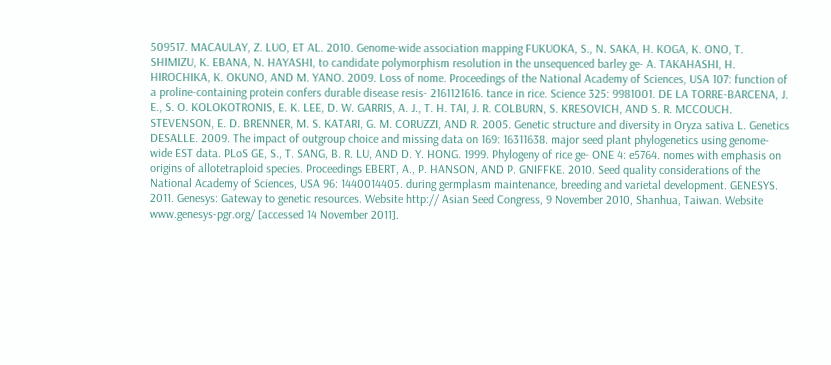509517. MACAULAY, Z. LUO, ET AL. 2010. Genome-wide association mapping FUKUOKA, S., N. SAKA, H. KOGA, K. ONO, T. SHIMIZU, K. EBANA, N. HAYASHI, to candidate polymorphism resolution in the unsequenced barley ge- A. TAKAHASHI, H. HIROCHIKA, K. OKUNO, AND M. YANO. 2009. Loss of nome. Proceedings of the National Academy of Sciences, USA 107: function of a proline-containing protein confers durable disease resis- 2161121616. tance in rice. Science 325: 9981001. DE LA TORRE-BARCENA, J. E., S. O. KOLOKOTRONIS, E. K. LEE, D. W. GARRIS, A. J., T. H. TAI, J. R. COLBURN, S. KRESOVICH, AND S. R. MCCOUCH. STEVENSON, E. D. BRENNER, M. S. KATARI, G. M. CORUZZI, AND R. 2005. Genetic structure and diversity in Oryza sativa L. Genetics DESALLE. 2009. The impact of outgroup choice and missing data on 169: 16311638. major seed plant phylogenetics using genome-wide EST data. PLoS GE, S., T. SANG, B. R. LU, AND D. Y. HONG. 1999. Phylogeny of rice ge- ONE 4: e5764. nomes with emphasis on origins of allotetraploid species. Proceedings EBERT, A., P. HANSON, AND P. GNIFFKE. 2010. Seed quality considerations of the National Academy of Sciences, USA 96: 1440014405. during germplasm maintenance, breeding and varietal development. GENESYS. 2011. Genesys: Gateway to genetic resources. Website http:// Asian Seed Congress, 9 November 2010, Shanhua, Taiwan. Website www.genesys-pgr.org/ [accessed 14 November 2011].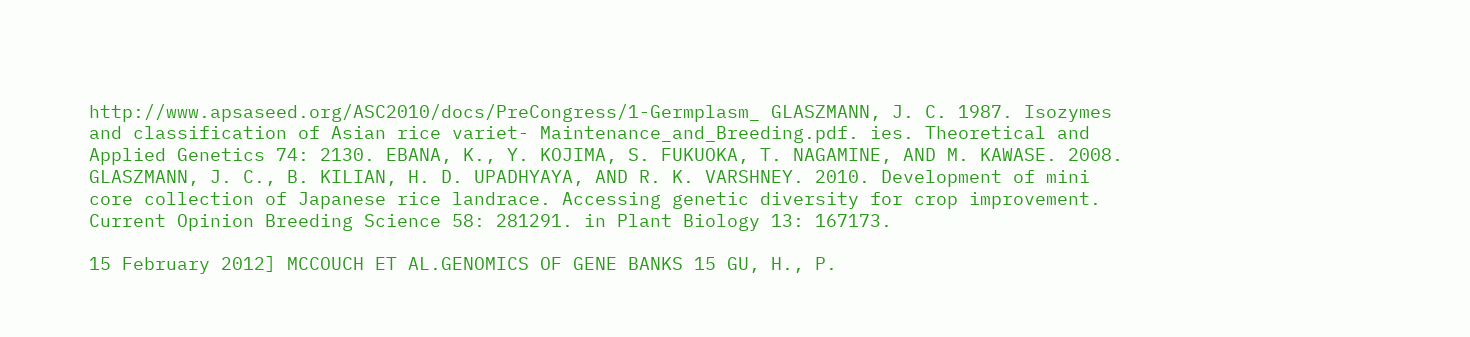http://www.apsaseed.org/ASC2010/docs/PreCongress/1-Germplasm_ GLASZMANN, J. C. 1987. Isozymes and classification of Asian rice variet- Maintenance_and_Breeding.pdf. ies. Theoretical and Applied Genetics 74: 2130. EBANA, K., Y. KOJIMA, S. FUKUOKA, T. NAGAMINE, AND M. KAWASE. 2008. GLASZMANN, J. C., B. KILIAN, H. D. UPADHYAYA, AND R. K. VARSHNEY. 2010. Development of mini core collection of Japanese rice landrace. Accessing genetic diversity for crop improvement. Current Opinion Breeding Science 58: 281291. in Plant Biology 13: 167173.

15 February 2012] MCCOUCH ET AL.GENOMICS OF GENE BANKS 15 GU, H., P.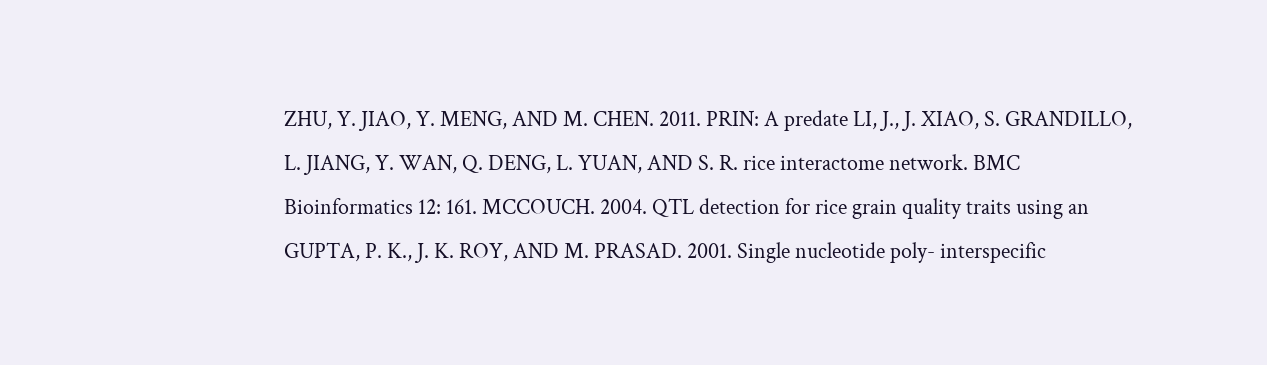ZHU, Y. JIAO, Y. MENG, AND M. CHEN. 2011. PRIN: A predate LI, J., J. XIAO, S. GRANDILLO, L. JIANG, Y. WAN, Q. DENG, L. YUAN, AND S. R. rice interactome network. BMC Bioinformatics 12: 161. MCCOUCH. 2004. QTL detection for rice grain quality traits using an GUPTA, P. K., J. K. ROY, AND M. PRASAD. 2001. Single nucleotide poly- interspecific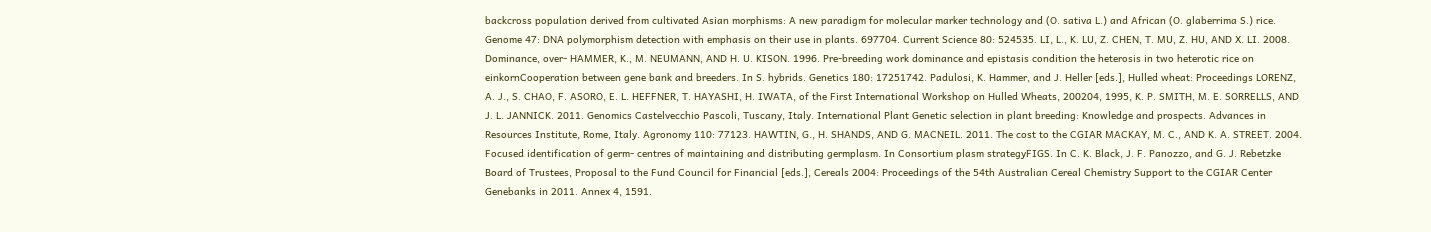backcross population derived from cultivated Asian morphisms: A new paradigm for molecular marker technology and (O. sativa L.) and African (O. glaberrima S.) rice. Genome 47: DNA polymorphism detection with emphasis on their use in plants. 697704. Current Science 80: 524535. LI, L., K. LU, Z. CHEN, T. MU, Z. HU, AND X. LI. 2008. Dominance, over- HAMMER, K., M. NEUMANN, AND H. U. KISON. 1996. Pre-breeding work dominance and epistasis condition the heterosis in two heterotic rice on einkornCooperation between gene bank and breeders. In S. hybrids. Genetics 180: 17251742. Padulosi, K. Hammer, and J. Heller [eds.], Hulled wheat: Proceedings LORENZ, A. J., S. CHAO, F. ASORO, E. L. HEFFNER, T. HAYASHI, H. IWATA, of the First International Workshop on Hulled Wheats, 200204, 1995, K. P. SMITH, M. E. SORRELLS, AND J. L. JANNICK. 2011. Genomics Castelvecchio Pascoli, Tuscany, Italy. International Plant Genetic selection in plant breeding: Knowledge and prospects. Advances in Resources Institute, Rome, Italy. Agronomy 110: 77123. HAWTIN, G., H. SHANDS, AND G. MACNEIL. 2011. The cost to the CGIAR MACKAY, M. C., AND K. A. STREET. 2004. Focused identification of germ- centres of maintaining and distributing germplasm. In Consortium plasm strategyFIGS. In C. K. Black, J. F. Panozzo, and G. J. Rebetzke Board of Trustees, Proposal to the Fund Council for Financial [eds.], Cereals 2004: Proceedings of the 54th Australian Cereal Chemistry Support to the CGIAR Center Genebanks in 2011. Annex 4, 1591.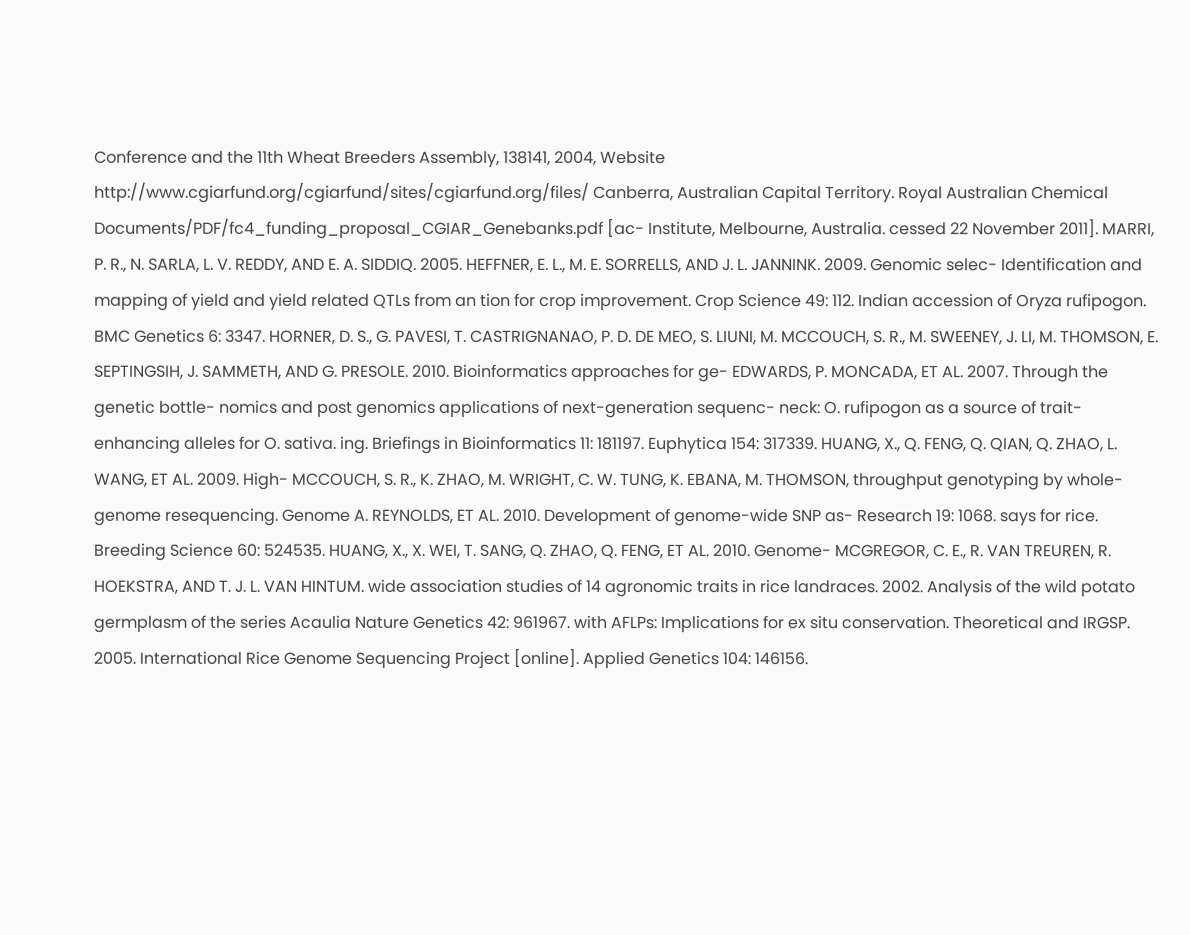Conference and the 11th Wheat Breeders Assembly, 138141, 2004, Website http://www.cgiarfund.org/cgiarfund/sites/cgiarfund.org/files/ Canberra, Australian Capital Territory. Royal Australian Chemical Documents/PDF/fc4_funding_proposal_CGIAR_Genebanks.pdf [ac- Institute, Melbourne, Australia. cessed 22 November 2011]. MARRI, P. R., N. SARLA, L. V. REDDY, AND E. A. SIDDIQ. 2005. HEFFNER, E. L., M. E. SORRELLS, AND J. L. JANNINK. 2009. Genomic selec- Identification and mapping of yield and yield related QTLs from an tion for crop improvement. Crop Science 49: 112. Indian accession of Oryza rufipogon. BMC Genetics 6: 3347. HORNER, D. S., G. PAVESI, T. CASTRIGNANAO, P. D. DE MEO, S. LIUNI, M. MCCOUCH, S. R., M. SWEENEY, J. LI, M. THOMSON, E. SEPTINGSIH, J. SAMMETH, AND G. PRESOLE. 2010. Bioinformatics approaches for ge- EDWARDS, P. MONCADA, ET AL. 2007. Through the genetic bottle- nomics and post genomics applications of next-generation sequenc- neck: O. rufipogon as a source of trait-enhancing alleles for O. sativa. ing. Briefings in Bioinformatics 11: 181197. Euphytica 154: 317339. HUANG, X., Q. FENG, Q. QIAN, Q. ZHAO, L. WANG, ET AL. 2009. High- MCCOUCH, S. R., K. ZHAO, M. WRIGHT, C. W. TUNG, K. EBANA, M. THOMSON, throughput genotyping by whole-genome resequencing. Genome A. REYNOLDS, ET AL. 2010. Development of genome-wide SNP as- Research 19: 1068. says for rice. Breeding Science 60: 524535. HUANG, X., X. WEI, T. SANG, Q. ZHAO, Q. FENG, ET AL. 2010. Genome- MCGREGOR, C. E., R. VAN TREUREN, R. HOEKSTRA, AND T. J. L. VAN HINTUM. wide association studies of 14 agronomic traits in rice landraces. 2002. Analysis of the wild potato germplasm of the series Acaulia Nature Genetics 42: 961967. with AFLPs: Implications for ex situ conservation. Theoretical and IRGSP. 2005. International Rice Genome Sequencing Project [online]. Applied Genetics 104: 146156.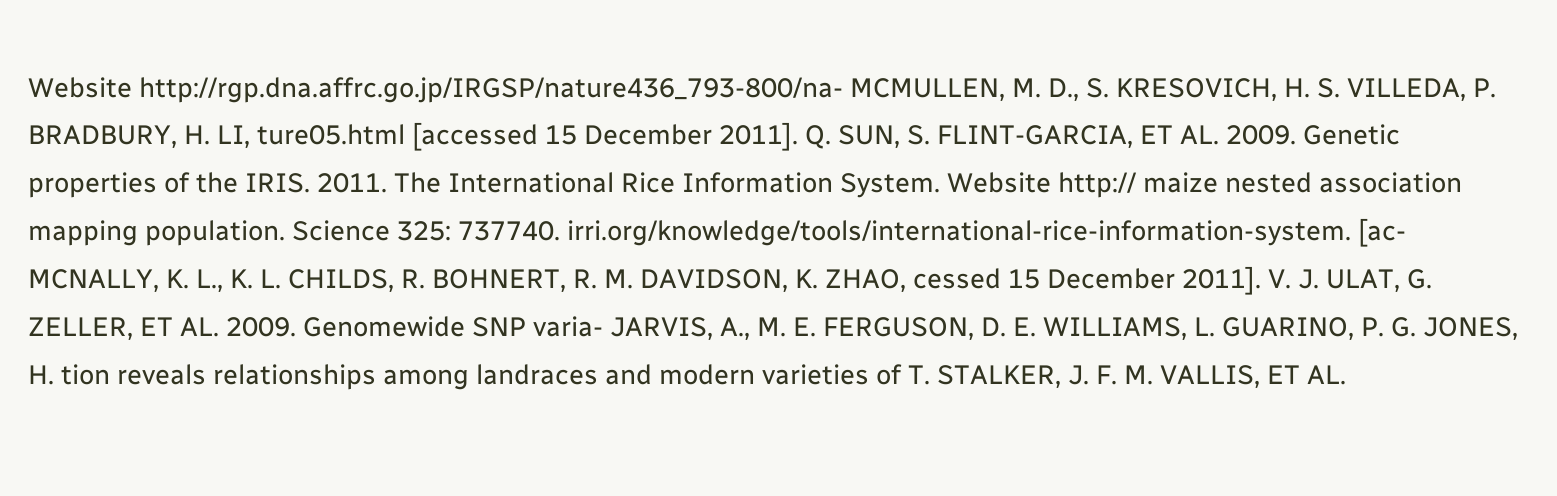Website http://rgp.dna.affrc.go.jp/IRGSP/nature436_793-800/na- MCMULLEN, M. D., S. KRESOVICH, H. S. VILLEDA, P. BRADBURY, H. LI, ture05.html [accessed 15 December 2011]. Q. SUN, S. FLINT-GARCIA, ET AL. 2009. Genetic properties of the IRIS. 2011. The International Rice Information System. Website http:// maize nested association mapping population. Science 325: 737740. irri.org/knowledge/tools/international-rice-information-system. [ac- MCNALLY, K. L., K. L. CHILDS, R. BOHNERT, R. M. DAVIDSON, K. ZHAO, cessed 15 December 2011]. V. J. ULAT, G. ZELLER, ET AL. 2009. Genomewide SNP varia- JARVIS, A., M. E. FERGUSON, D. E. WILLIAMS, L. GUARINO, P. G. JONES, H. tion reveals relationships among landraces and modern varieties of T. STALKER, J. F. M. VALLIS, ET AL.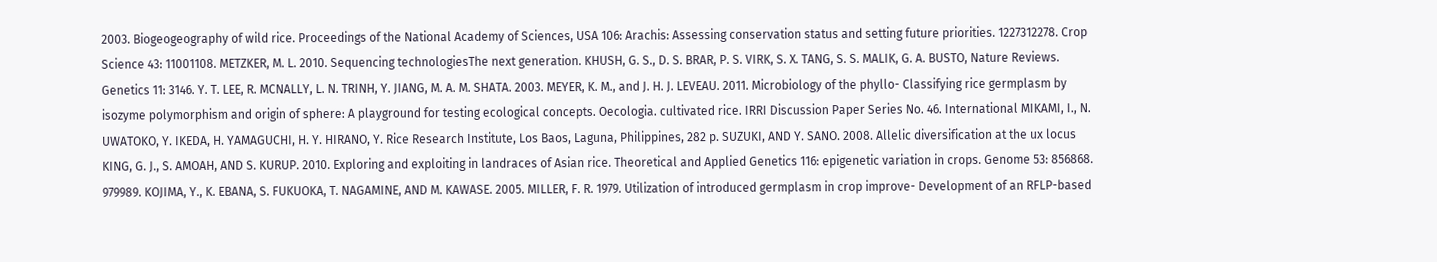2003. Biogeogeography of wild rice. Proceedings of the National Academy of Sciences, USA 106: Arachis: Assessing conservation status and setting future priorities. 1227312278. Crop Science 43: 11001108. METZKER, M. L. 2010. Sequencing technologiesThe next generation. KHUSH, G. S., D. S. BRAR, P. S. VIRK, S. X. TANG, S. S. MALIK, G. A. BUSTO, Nature Reviews. Genetics 11: 3146. Y. T. LEE, R. MCNALLY, L. N. TRINH, Y. JIANG, M. A. M. SHATA. 2003. MEYER, K. M., and J. H. J. LEVEAU. 2011. Microbiology of the phyllo- Classifying rice germplasm by isozyme polymorphism and origin of sphere: A playground for testing ecological concepts. Oecologia. cultivated rice. IRRI Discussion Paper Series No. 46. International MIKAMI, I., N. UWATOKO, Y. IKEDA, H. YAMAGUCHI, H. Y. HIRANO, Y. Rice Research Institute, Los Baos, Laguna, Philippines, 282 p. SUZUKI, AND Y. SANO. 2008. Allelic diversification at the ux locus KING, G. J., S. AMOAH, AND S. KURUP. 2010. Exploring and exploiting in landraces of Asian rice. Theoretical and Applied Genetics 116: epigenetic variation in crops. Genome 53: 856868. 979989. KOJIMA, Y., K. EBANA, S. FUKUOKA, T. NAGAMINE, AND M. KAWASE. 2005. MILLER, F. R. 1979. Utilization of introduced germplasm in crop improve- Development of an RFLP-based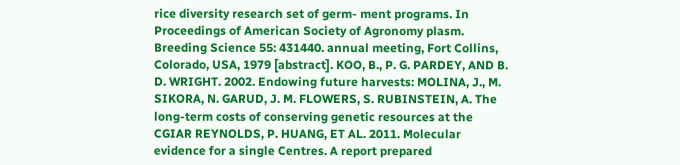rice diversity research set of germ- ment programs. In Proceedings of American Society of Agronomy plasm. Breeding Science 55: 431440. annual meeting, Fort Collins, Colorado, USA, 1979 [abstract]. KOO, B., P. G. PARDEY, AND B. D. WRIGHT. 2002. Endowing future harvests: MOLINA, J., M. SIKORA, N. GARUD, J. M. FLOWERS, S. RUBINSTEIN, A. The long-term costs of conserving genetic resources at the CGIAR REYNOLDS, P. HUANG, ET AL. 2011. Molecular evidence for a single Centres. A report prepared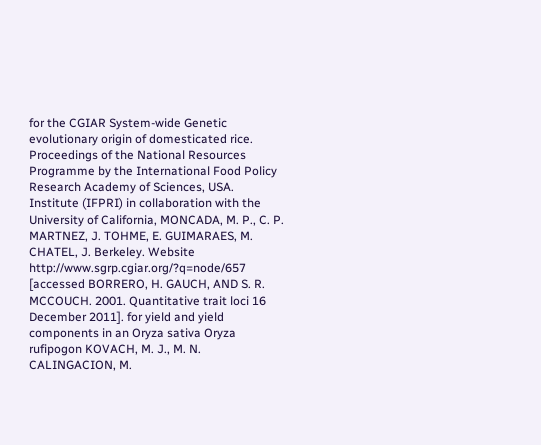for the CGIAR System-wide Genetic evolutionary origin of domesticated rice. Proceedings of the National Resources Programme by the International Food Policy Research Academy of Sciences, USA. Institute (IFPRI) in collaboration with the University of California, MONCADA, M. P., C. P. MARTNEZ, J. TOHME, E. GUIMARAES, M. CHATEL, J. Berkeley. Website http://www.sgrp.cgiar.org/?q=node/657 [accessed BORRERO, H. GAUCH, AND S. R. MCCOUCH. 2001. Quantitative trait loci 16 December 2011]. for yield and yield components in an Oryza sativa Oryza rufipogon KOVACH, M. J., M. N. CALINGACION, M.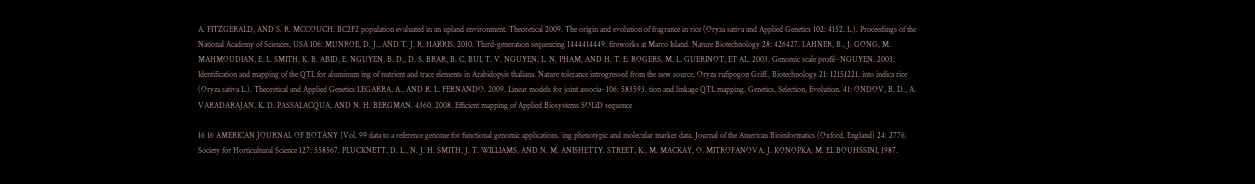A. FITZGERALD, AND S. R. MCCOUCH. BC2F2 population evaluated in an upland environment. Theoretical 2009. The origin and evolution of fragrance in rice (Oryza sativa and Applied Genetics 102: 4152. L.). Proceedings of the National Academy of Sciences, USA 106: MUNROE, D. J., AND T. J. R. HARRIS. 2010. Third-generation sequencing 1444414449. fireworks at Marco Island. Nature Biotechnology 28: 426427. LAHNER, B., J. GONG, M. MAHMOUDIAN, E. L. SMITH, K. B. ABID, E. NGUYEN, B. D., D. S. BRAR, B. C. BUI, T. V. NGUYEN, L. N. PHAM, AND H. T. E. ROGERS, M. L. GUERINOT, ET AL. 2003. Genomic scale profil- NGUYEN. 2003. Identification and mapping of the QTL for aluminum ing of nutrient and trace elements in Arabidopsis thaliana. Nature tolerance introgressed from the new source, Oryza rufipogon Griff., Biotechnology 21: 12151221. into indica rice (Oryza sativa L.). Theoretical and Applied Genetics LEGARRA, A., AND R. L. FERNANDO. 2009. Linear models for joint associa- 106: 583593. tion and linkage QTL mapping. Genetics, Selection, Evolution. 41: ONDOV, B. D., A. VARADARAJAN, K. D. PASSALACQUA, AND N. H. BERGMAN. 4360. 2008. Efficient mapping of Applied Biosystems SOLiD sequence

16 16 AMERICAN JOURNAL OF BOTANY [Vol. 99 data to a reference genome for functional genomic applications. ing phenotypic and molecular marker data. Journal of the American Bioinformatics (Oxford, England) 24: 2776. Society for Horticultural Science 127: 558567. PLUCKNETT, D. L., N. J. H. SMITH, J. T. WILLIAMS, AND N. M. ANISHETTY. STREET, K., M. MACKAY, O. MITROFANOVA, J. KONOPKA, M. EL BOUHSSINI, 1987.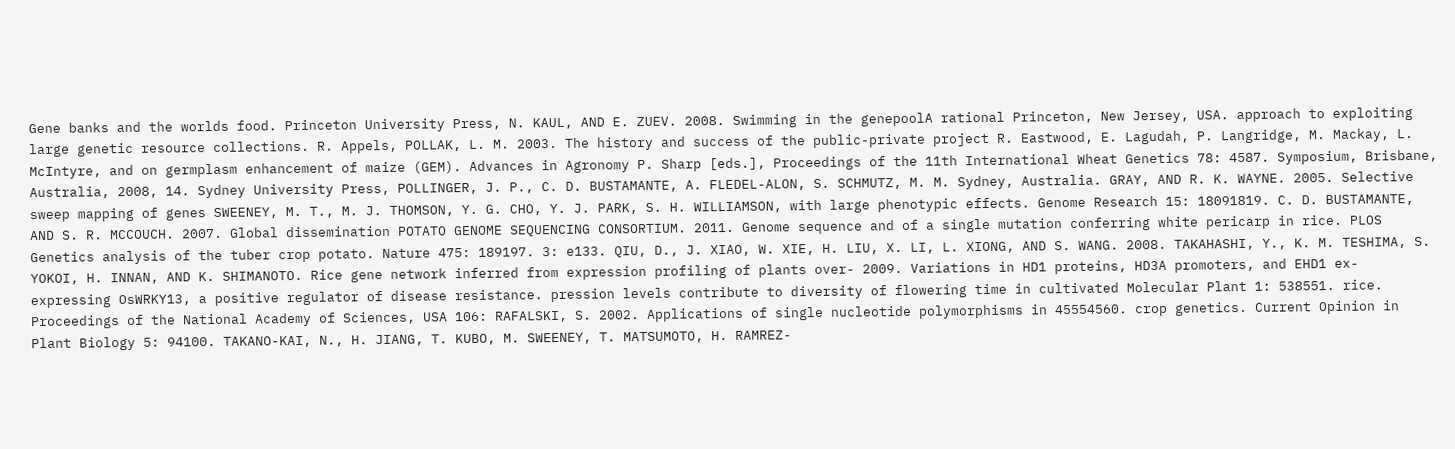Gene banks and the worlds food. Princeton University Press, N. KAUL, AND E. ZUEV. 2008. Swimming in the genepoolA rational Princeton, New Jersey, USA. approach to exploiting large genetic resource collections. R. Appels, POLLAK, L. M. 2003. The history and success of the public-private project R. Eastwood, E. Lagudah, P. Langridge, M. Mackay, L. McIntyre, and on germplasm enhancement of maize (GEM). Advances in Agronomy P. Sharp [eds.], Proceedings of the 11th International Wheat Genetics 78: 4587. Symposium, Brisbane, Australia, 2008, 14. Sydney University Press, POLLINGER, J. P., C. D. BUSTAMANTE, A. FLEDEL-ALON, S. SCHMUTZ, M. M. Sydney, Australia. GRAY, AND R. K. WAYNE. 2005. Selective sweep mapping of genes SWEENEY, M. T., M. J. THOMSON, Y. G. CHO, Y. J. PARK, S. H. WILLIAMSON, with large phenotypic effects. Genome Research 15: 18091819. C. D. BUSTAMANTE, AND S. R. MCCOUCH. 2007. Global dissemination POTATO GENOME SEQUENCING CONSORTIUM. 2011. Genome sequence and of a single mutation conferring white pericarp in rice. PLOS Genetics analysis of the tuber crop potato. Nature 475: 189197. 3: e133. QIU, D., J. XIAO, W. XIE, H. LIU, X. LI, L. XIONG, AND S. WANG. 2008. TAKAHASHI, Y., K. M. TESHIMA, S. YOKOI, H. INNAN, AND K. SHIMANOTO. Rice gene network inferred from expression profiling of plants over- 2009. Variations in HD1 proteins, HD3A promoters, and EHD1 ex- expressing OsWRKY13, a positive regulator of disease resistance. pression levels contribute to diversity of flowering time in cultivated Molecular Plant 1: 538551. rice. Proceedings of the National Academy of Sciences, USA 106: RAFALSKI, S. 2002. Applications of single nucleotide polymorphisms in 45554560. crop genetics. Current Opinion in Plant Biology 5: 94100. TAKANO-KAI, N., H. JIANG, T. KUBO, M. SWEENEY, T. MATSUMOTO, H. RAMREZ-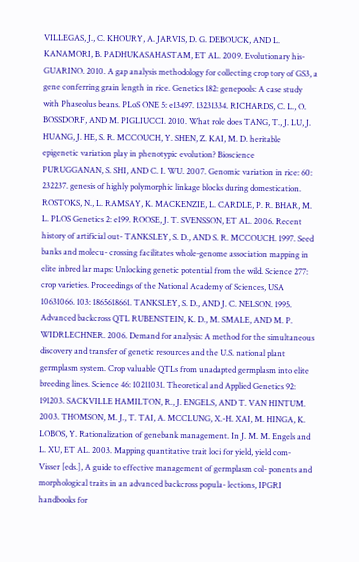VILLEGAS, J., C. KHOURY, A. JARVIS, D. G. DEBOUCK, AND L. KANAMORI, B. PADHUKASAHASTAM, ET AL. 2009. Evolutionary his- GUARINO. 2010. A gap analysis methodology for collecting crop tory of GS3, a gene conferring grain length in rice. Genetics 182: genepools: A case study with Phaseolus beans. PLoS ONE 5: e13497. 13231334. RICHARDS, C. L., O. BOSSDORF, AND M. PIGLIUCCI. 2010. What role does TANG, T., J. LU, J. HUANG, J. HE, S. R. MCCOUCH, Y. SHEN, Z. KAI, M. D. heritable epigenetic variation play in phenotypic evolution? Bioscience PURUGGANAN, S. SHI, AND C. I. WU. 2007. Genomic variation in rice: 60: 232237. genesis of highly polymorphic linkage blocks during domestication. ROSTOKS, N., L. RAMSAY, K. MACKENZIE, L. CARDLE, P. R. BHAR, M. L. PLOS Genetics 2: e199. ROOSE, J. T. SVENSSON, ET AL. 2006. Recent history of artificial out- TANKSLEY, S. D., AND S. R. MCCOUCH. 1997. Seed banks and molecu- crossing facilitates whole-genome association mapping in elite inbred lar maps: Unlocking genetic potential from the wild. Science 277: crop varieties. Proceedings of the National Academy of Sciences, USA 10631066. 103: 1865618661. TANKSLEY, S. D., AND J. C. NELSON. 1995. Advanced backcross QTL RUBENSTEIN, K. D., M. SMALE, AND M. P. WIDRLECHNER. 2006. Demand for analysis: A method for the simultaneous discovery and transfer of genetic resources and the U.S. national plant germplasm system. Crop valuable QTLs from unadapted germplasm into elite breeding lines. Science 46: 10211031. Theoretical and Applied Genetics 92: 191203. SACKVILLE HAMILTON, R., J. ENGELS, AND T. VAN HINTUM. 2003. THOMSON, M. J., T. TAI, A. MCCLUNG, X.-H. XAI, M. HINGA, K. LOBOS, Y. Rationalization of genebank management. In J. M. M. Engels and L. XU, ET AL. 2003. Mapping quantitative trait loci for yield, yield com- Visser [eds.], A guide to effective management of germplasm col- ponents and morphological traits in an advanced backcross popula- lections, IPGRI handbooks for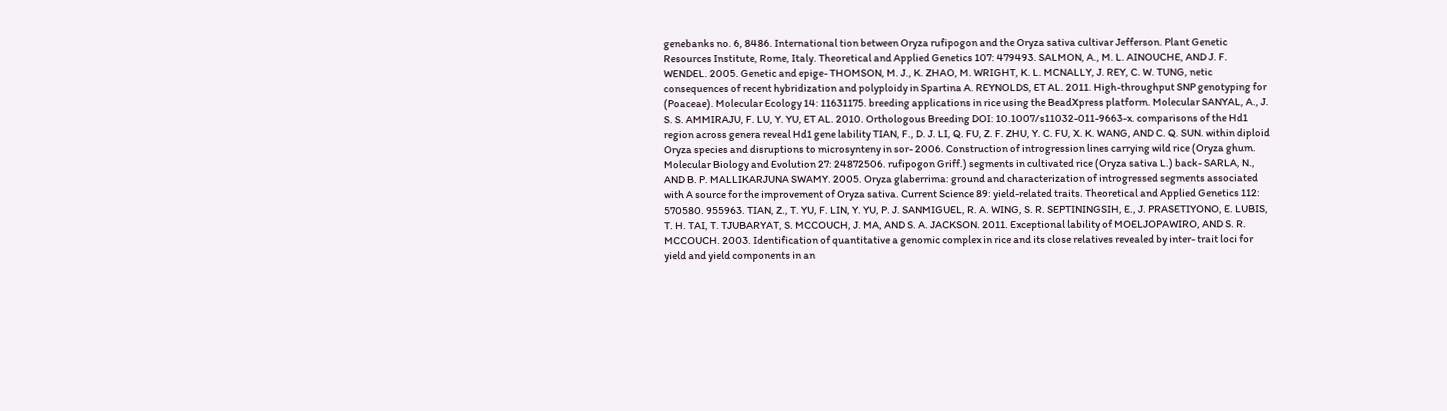genebanks no. 6, 8486. International tion between Oryza rufipogon and the Oryza sativa cultivar Jefferson. Plant Genetic Resources Institute, Rome, Italy. Theoretical and Applied Genetics 107: 479493. SALMON, A., M. L. AINOUCHE, AND J. F. WENDEL. 2005. Genetic and epige- THOMSON, M. J., K. ZHAO, M. WRIGHT, K. L. MCNALLY, J. REY, C. W. TUNG, netic consequences of recent hybridization and polyploidy in Spartina A. REYNOLDS, ET AL. 2011. High-throughput SNP genotyping for (Poaceae). Molecular Ecology 14: 11631175. breeding applications in rice using the BeadXpress platform. Molecular SANYAL, A., J. S. S. AMMIRAJU, F. LU, Y. YU, ET AL. 2010. Orthologous Breeding DOI: 10.1007/s11032-011-9663-x. comparisons of the Hd1 region across genera reveal Hd1 gene lability TIAN, F., D. J. LI, Q. FU, Z. F. ZHU, Y. C. FU, X. K. WANG, AND C. Q. SUN. within diploid Oryza species and disruptions to microsynteny in sor- 2006. Construction of introgression lines carrying wild rice (Oryza ghum. Molecular Biology and Evolution 27: 24872506. rufipogon Griff.) segments in cultivated rice (Oryza sativa L.) back- SARLA, N., AND B. P. MALLIKARJUNA SWAMY. 2005. Oryza glaberrima: ground and characterization of introgressed segments associated with A source for the improvement of Oryza sativa. Current Science 89: yield-related traits. Theoretical and Applied Genetics 112: 570580. 955963. TIAN, Z., T. YU, F. LIN, Y. YU, P. J. SANMIGUEL, R. A. WING, S. R. SEPTININGSIH, E., J. PRASETIYONO, E. LUBIS, T. H. TAI, T. TJUBARYAT, S. MCCOUCH, J. MA, AND S. A. JACKSON. 2011. Exceptional lability of MOELJOPAWIRO, AND S. R. MCCOUCH. 2003. Identification of quantitative a genomic complex in rice and its close relatives revealed by inter- trait loci for yield and yield components in an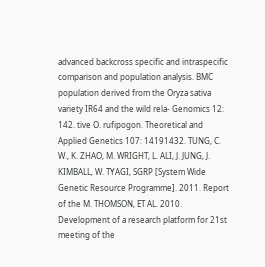advanced backcross specific and intraspecific comparison and population analysis. BMC population derived from the Oryza sativa variety IR64 and the wild rela- Genomics 12: 142. tive O. rufipogon. Theoretical and Applied Genetics 107: 14191432. TUNG, C. W., K. ZHAO, M. WRIGHT, L. ALI, J. JUNG, J. KIMBALL, W. TYAGI, SGRP [System Wide Genetic Resource Programme]. 2011. Report of the M. THOMSON, ET AL. 2010. Development of a research platform for 21st meeting of the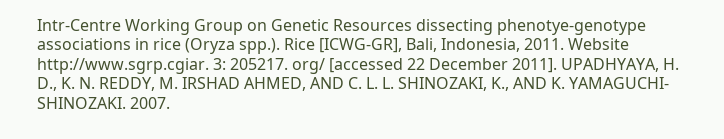Intr-Centre Working Group on Genetic Resources dissecting phenotye-genotype associations in rice (Oryza spp.). Rice [ICWG-GR], Bali, Indonesia, 2011. Website http://www.sgrp.cgiar. 3: 205217. org/ [accessed 22 December 2011]. UPADHYAYA, H. D., K. N. REDDY, M. IRSHAD AHMED, AND C. L. L. SHINOZAKI, K., AND K. YAMAGUCHI-SHINOZAKI. 2007.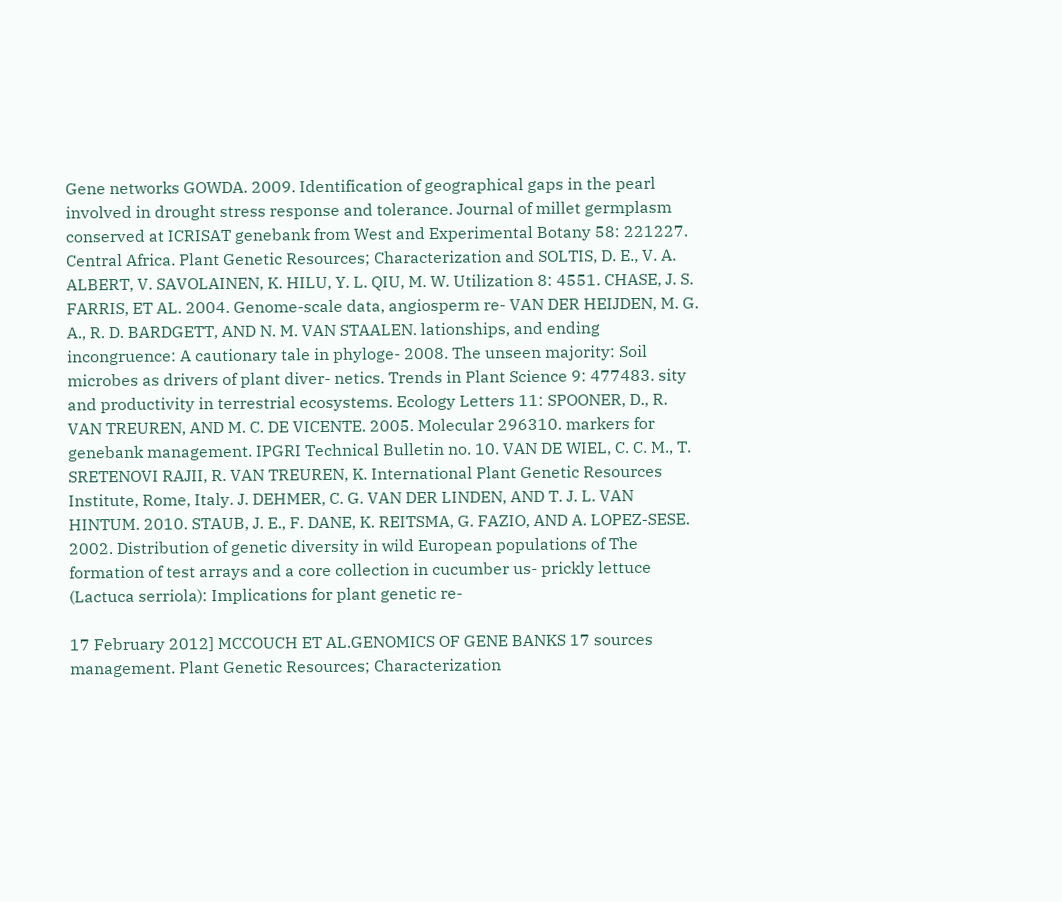Gene networks GOWDA. 2009. Identification of geographical gaps in the pearl involved in drought stress response and tolerance. Journal of millet germplasm conserved at ICRISAT genebank from West and Experimental Botany 58: 221227. Central Africa. Plant Genetic Resources; Characterization and SOLTIS, D. E., V. A. ALBERT, V. SAVOLAINEN, K. HILU, Y. L. QIU, M. W. Utilization 8: 4551. CHASE, J. S. FARRIS, ET AL. 2004. Genome-scale data, angiosperm re- VAN DER HEIJDEN, M. G. A., R. D. BARDGETT, AND N. M. VAN STAALEN. lationships, and ending incongruence: A cautionary tale in phyloge- 2008. The unseen majority: Soil microbes as drivers of plant diver- netics. Trends in Plant Science 9: 477483. sity and productivity in terrestrial ecosystems. Ecology Letters 11: SPOONER, D., R. VAN TREUREN, AND M. C. DE VICENTE. 2005. Molecular 296310. markers for genebank management. IPGRI Technical Bulletin no. 10. VAN DE WIEL, C. C. M., T. SRETENOVI RAJII, R. VAN TREUREN, K. International Plant Genetic Resources Institute, Rome, Italy. J. DEHMER, C. G. VAN DER LINDEN, AND T. J. L. VAN HINTUM. 2010. STAUB, J. E., F. DANE, K. REITSMA, G. FAZIO, AND A. LOPEZ-SESE. 2002. Distribution of genetic diversity in wild European populations of The formation of test arrays and a core collection in cucumber us- prickly lettuce (Lactuca serriola): Implications for plant genetic re-

17 February 2012] MCCOUCH ET AL.GENOMICS OF GENE BANKS 17 sources management. Plant Genetic Resources; Characterization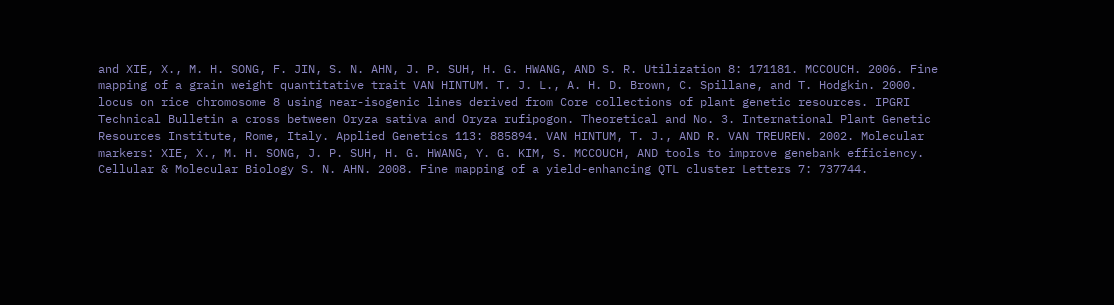and XIE, X., M. H. SONG, F. JIN, S. N. AHN, J. P. SUH, H. G. HWANG, AND S. R. Utilization 8: 171181. MCCOUCH. 2006. Fine mapping of a grain weight quantitative trait VAN HINTUM. T. J. L., A. H. D. Brown, C. Spillane, and T. Hodgkin. 2000. locus on rice chromosome 8 using near-isogenic lines derived from Core collections of plant genetic resources. IPGRI Technical Bulletin a cross between Oryza sativa and Oryza rufipogon. Theoretical and No. 3. International Plant Genetic Resources Institute, Rome, Italy. Applied Genetics 113: 885894. VAN HINTUM, T. J., AND R. VAN TREUREN. 2002. Molecular markers: XIE, X., M. H. SONG, J. P. SUH, H. G. HWANG, Y. G. KIM, S. MCCOUCH, AND tools to improve genebank efficiency. Cellular & Molecular Biology S. N. AHN. 2008. Fine mapping of a yield-enhancing QTL cluster Letters 7: 737744.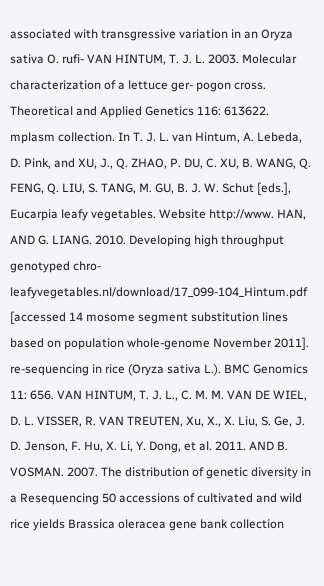associated with transgressive variation in an Oryza sativa O. rufi- VAN HINTUM, T. J. L. 2003. Molecular characterization of a lettuce ger- pogon cross. Theoretical and Applied Genetics 116: 613622. mplasm collection. In T. J. L. van Hintum, A. Lebeda, D. Pink, and XU, J., Q. ZHAO, P. DU, C. XU, B. WANG, Q. FENG, Q. LIU, S. TANG, M. GU, B. J. W. Schut [eds.], Eucarpia leafy vegetables. Website http://www. HAN, AND G. LIANG. 2010. Developing high throughput genotyped chro- leafyvegetables.nl/download/17_099-104_Hintum.pdf [accessed 14 mosome segment substitution lines based on population whole-genome November 2011]. re-sequencing in rice (Oryza sativa L.). BMC Genomics 11: 656. VAN HINTUM, T. J. L., C. M. M. VAN DE WIEL, D. L. VISSER, R. VAN TREUTEN, Xu, X., X. Liu, S. Ge, J. D. Jenson, F. Hu, X. Li, Y. Dong, et al. 2011. AND B. VOSMAN. 2007. The distribution of genetic diversity in a Resequencing 50 accessions of cultivated and wild rice yields Brassica oleracea gene bank collection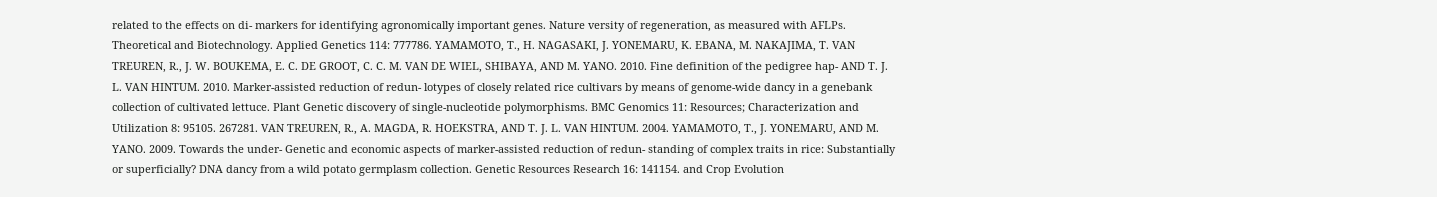related to the effects on di- markers for identifying agronomically important genes. Nature versity of regeneration, as measured with AFLPs. Theoretical and Biotechnology. Applied Genetics 114: 777786. YAMAMOTO, T., H. NAGASAKI, J. YONEMARU, K. EBANA, M. NAKAJIMA, T. VAN TREUREN, R., J. W. BOUKEMA, E. C. DE GROOT, C. C. M. VAN DE WIEL, SHIBAYA, AND M. YANO. 2010. Fine definition of the pedigree hap- AND T. J. L. VAN HINTUM. 2010. Marker-assisted reduction of redun- lotypes of closely related rice cultivars by means of genome-wide dancy in a genebank collection of cultivated lettuce. Plant Genetic discovery of single-nucleotide polymorphisms. BMC Genomics 11: Resources; Characterization and Utilization 8: 95105. 267281. VAN TREUREN, R., A. MAGDA, R. HOEKSTRA, AND T. J. L. VAN HINTUM. 2004. YAMAMOTO, T., J. YONEMARU, AND M. YANO. 2009. Towards the under- Genetic and economic aspects of marker-assisted reduction of redun- standing of complex traits in rice: Substantially or superficially? DNA dancy from a wild potato germplasm collection. Genetic Resources Research 16: 141154. and Crop Evolution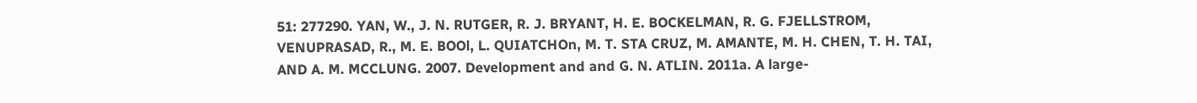51: 277290. YAN, W., J. N. RUTGER, R. J. BRYANT, H. E. BOCKELMAN, R. G. FJELLSTROM, VENUPRASAD, R., M. E. BOOl, L. QUIATCHOn, M. T. STA CRUZ, M. AMANTE, M. H. CHEN, T. H. TAI, AND A. M. MCCLUNG. 2007. Development and and G. N. ATLIN. 2011a. A large-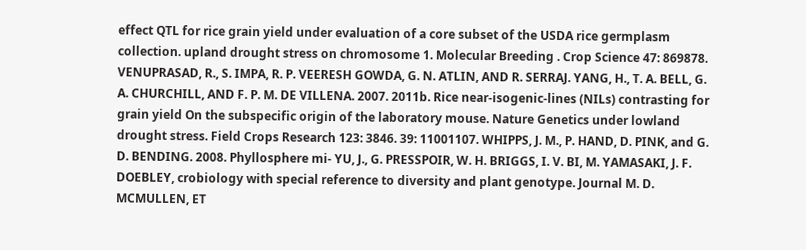effect QTL for rice grain yield under evaluation of a core subset of the USDA rice germplasm collection. upland drought stress on chromosome 1. Molecular Breeding . Crop Science 47: 869878. VENUPRASAD, R., S. IMPA, R. P. VEERESH GOWDA, G. N. ATLIN, AND R. SERRAJ. YANG, H., T. A. BELL, G. A. CHURCHILL, AND F. P. M. DE VILLENA. 2007. 2011b. Rice near-isogenic-lines (NILs) contrasting for grain yield On the subspecific origin of the laboratory mouse. Nature Genetics under lowland drought stress. Field Crops Research 123: 3846. 39: 11001107. WHIPPS, J. M., P. HAND, D. PINK, and G. D. BENDING. 2008. Phyllosphere mi- YU, J., G. PRESSPOIR, W. H. BRIGGS, I. V. BI, M. YAMASAKI, J. F. DOEBLEY, crobiology with special reference to diversity and plant genotype. Journal M. D. MCMULLEN, ET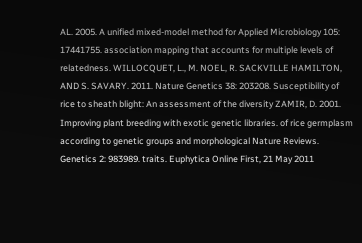AL. 2005. A unified mixed-model method for Applied Microbiology 105: 17441755. association mapping that accounts for multiple levels of relatedness. WILLOCQUET, L., M. NOEL, R. SACKVILLE HAMILTON, AND S. SAVARY. 2011. Nature Genetics 38: 203208. Susceptibility of rice to sheath blight: An assessment of the diversity ZAMIR, D. 2001. Improving plant breeding with exotic genetic libraries. of rice germplasm according to genetic groups and morphological Nature Reviews. Genetics 2: 983989. traits. Euphytica Online First, 21 May 2011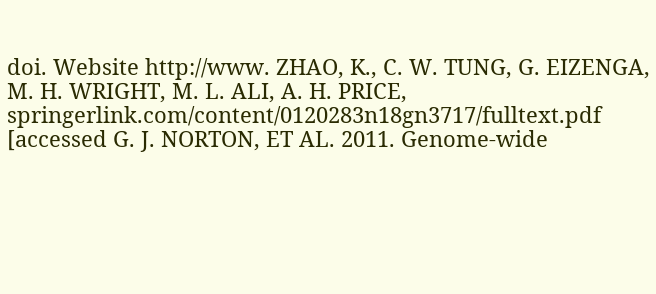doi. Website http://www. ZHAO, K., C. W. TUNG, G. EIZENGA, M. H. WRIGHT, M. L. ALI, A. H. PRICE, springerlink.com/content/0120283n18gn3717/fulltext.pdf [accessed G. J. NORTON, ET AL. 2011. Genome-wide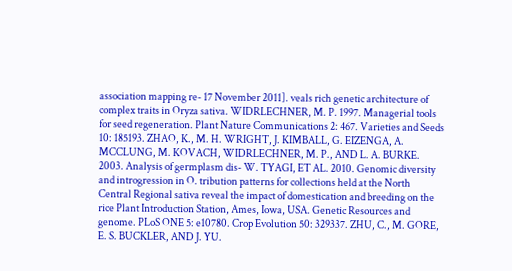association mapping re- 17 November 2011]. veals rich genetic architecture of complex traits in Oryza sativa. WIDRLECHNER, M. P. 1997. Managerial tools for seed regeneration. Plant Nature Communications 2: 467. Varieties and Seeds 10: 185193. ZHAO, K., M. H. WRIGHT, J. KIMBALL, G. EIZENGA, A. MCCLUNG, M. KOVACH, WIDRLECHNER, M. P., AND L. A. BURKE. 2003. Analysis of germplasm dis- W. TYAGI, ET AL. 2010. Genomic diversity and introgression in O. tribution patterns for collections held at the North Central Regional sativa reveal the impact of domestication and breeding on the rice Plant Introduction Station, Ames, Iowa, USA. Genetic Resources and genome. PLoS ONE 5: e10780. Crop Evolution 50: 329337. ZHU, C., M. GORE, E. S. BUCKLER, AND J. YU.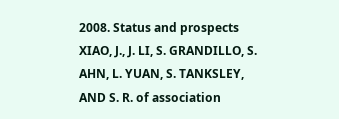2008. Status and prospects XIAO, J., J. LI, S. GRANDILLO, S. AHN, L. YUAN, S. TANKSLEY, AND S. R. of association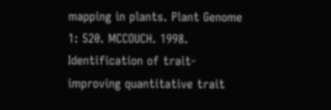mapping in plants. Plant Genome 1: 520. MCCOUCH. 1998. Identification of trait-improving quantitative trait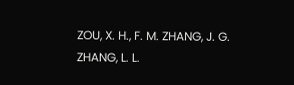ZOU, X. H., F. M. ZHANG, J. G. ZHANG, L. L.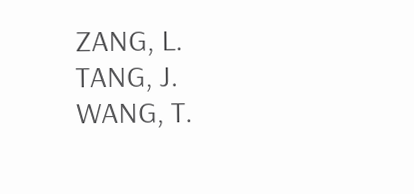ZANG, L. TANG, J. WANG, T.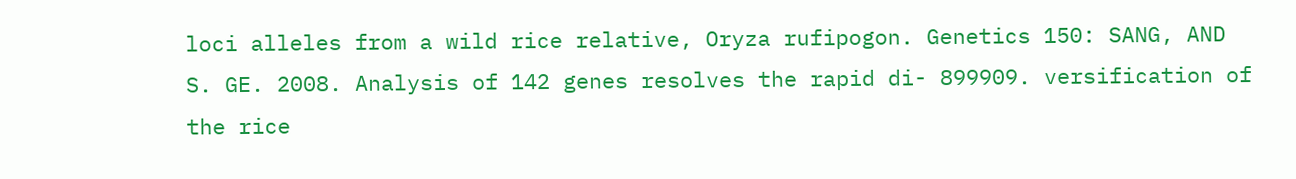loci alleles from a wild rice relative, Oryza rufipogon. Genetics 150: SANG, AND S. GE. 2008. Analysis of 142 genes resolves the rapid di- 899909. versification of the rice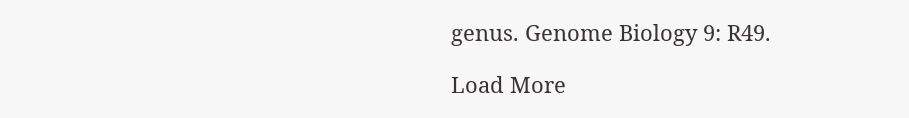genus. Genome Biology 9: R49.

Load More